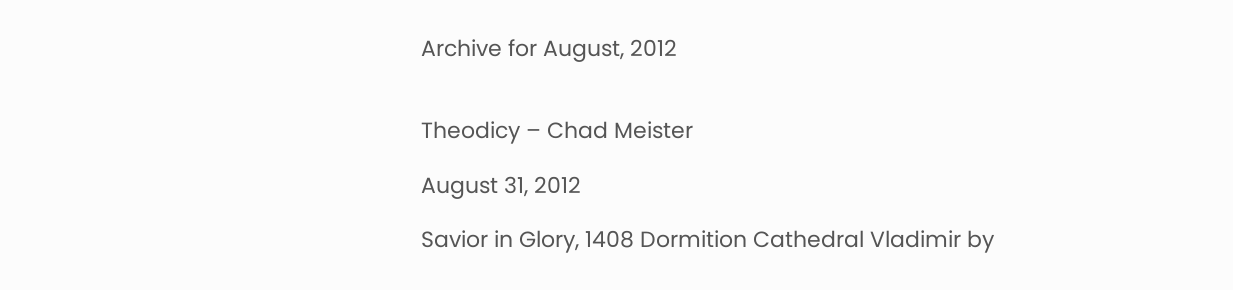Archive for August, 2012


Theodicy – Chad Meister

August 31, 2012

Savior in Glory, 1408 Dormition Cathedral Vladimir by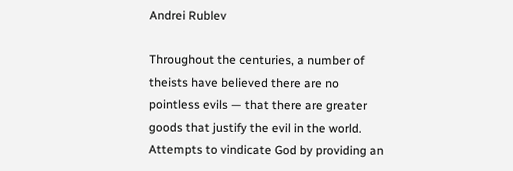Andrei Rublev

Throughout the centuries, a number of theists have believed there are no pointless evils — that there are greater goods that justify the evil in the world. Attempts to vindicate God by providing an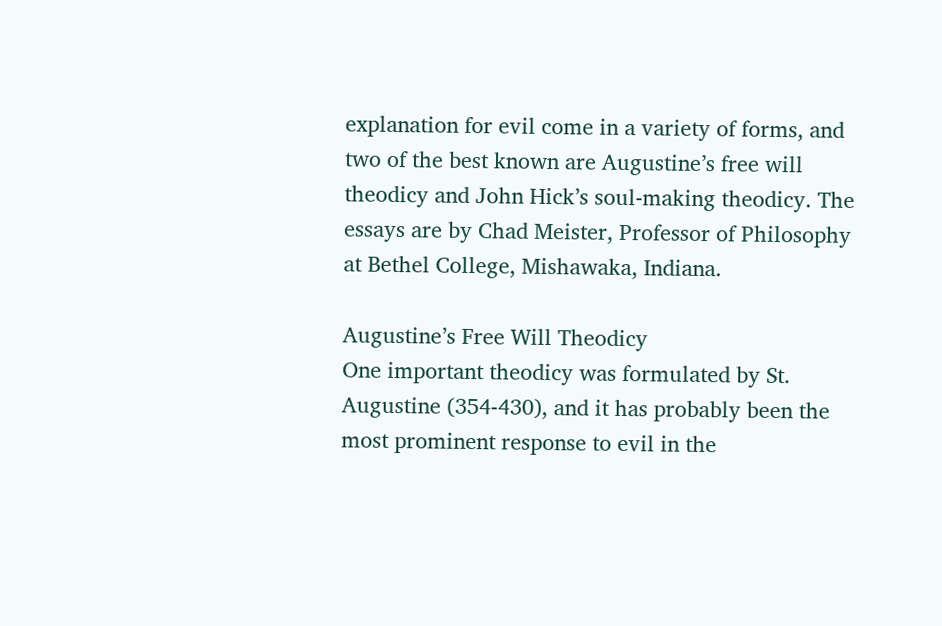explanation for evil come in a variety of forms, and two of the best known are Augustine’s free will theodicy and John Hick’s soul-making theodicy. The essays are by Chad Meister, Professor of Philosophy at Bethel College, Mishawaka, Indiana.

Augustine’s Free Will Theodicy
One important theodicy was formulated by St. Augustine (354-430), and it has probably been the most prominent response to evil in the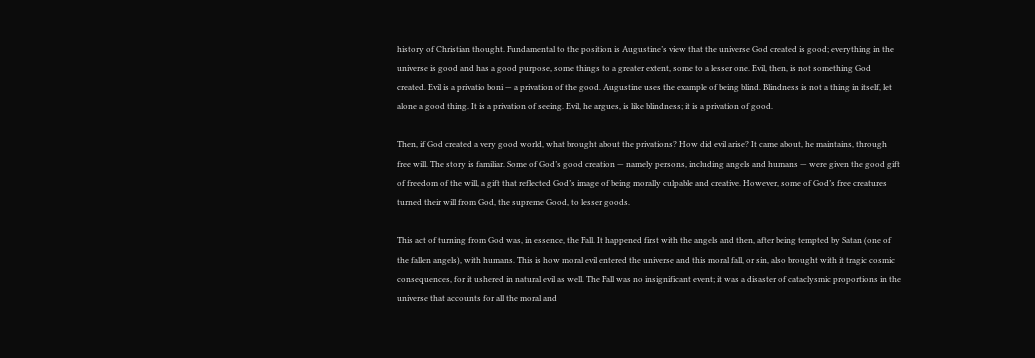history of Christian thought. Fundamental to the position is Augustine’s view that the universe God created is good; everything in the universe is good and has a good purpose, some things to a greater extent, some to a lesser one. Evil, then, is not something God created. Evil is a privatio boni — a privation of the good. Augustine uses the example of being blind. Blindness is not a thing in itself, let alone a good thing. It is a privation of seeing. Evil, he argues, is like blindness; it is a privation of good.

Then, if God created a very good world, what brought about the privations? How did evil arise? It came about, he maintains, through free will. The story is familiar. Some of God’s good creation — namely persons, including angels and humans — were given the good gift of freedom of the will, a gift that reflected God’s image of being morally culpable and creative. However, some of God’s free creatures turned their will from God, the supreme Good, to lesser goods.

This act of turning from God was, in essence, the Fall. It happened first with the angels and then, after being tempted by Satan (one of the fallen angels), with humans. This is how moral evil entered the universe and this moral fall, or sin, also brought with it tragic cosmic consequences, for it ushered in natural evil as well. The Fall was no insignificant event; it was a disaster of cataclysmic proportions in the universe that accounts for all the moral and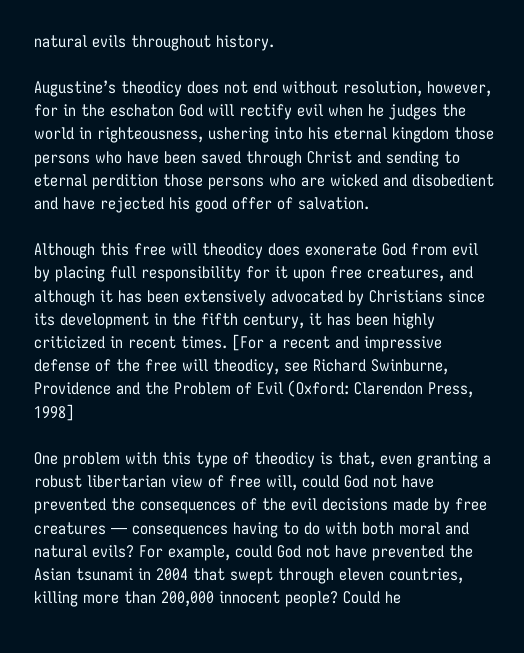natural evils throughout history.

Augustine’s theodicy does not end without resolution, however, for in the eschaton God will rectify evil when he judges the world in righteousness, ushering into his eternal kingdom those persons who have been saved through Christ and sending to eternal perdition those persons who are wicked and disobedient and have rejected his good offer of salvation.

Although this free will theodicy does exonerate God from evil by placing full responsibility for it upon free creatures, and although it has been extensively advocated by Christians since its development in the fifth century, it has been highly criticized in recent times. [For a recent and impressive defense of the free will theodicy, see Richard Swinburne, Providence and the Problem of Evil (Oxford: Clarendon Press, 1998]

One problem with this type of theodicy is that, even granting a robust libertarian view of free will, could God not have prevented the consequences of the evil decisions made by free creatures — consequences having to do with both moral and natural evils? For example, could God not have prevented the Asian tsunami in 2004 that swept through eleven countries, killing more than 200,000 innocent people? Could he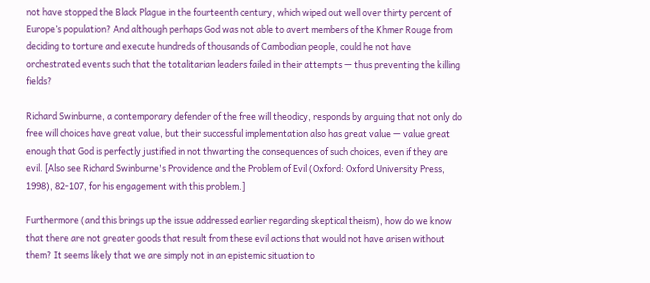not have stopped the Black Plague in the fourteenth century, which wiped out well over thirty percent of Europe’s population? And although perhaps God was not able to avert members of the Khmer Rouge from deciding to torture and execute hundreds of thousands of Cambodian people, could he not have orchestrated events such that the totalitarian leaders failed in their attempts — thus preventing the killing fields?

Richard Swinburne, a contemporary defender of the free will theodicy, responds by arguing that not only do free will choices have great value, but their successful implementation also has great value — value great enough that God is perfectly justified in not thwarting the consequences of such choices, even if they are evil. [Also see Richard Swinburne's Providence and the Problem of Evil (Oxford: Oxford University Press, 1998), 82-107, for his engagement with this problem.]

Furthermore (and this brings up the issue addressed earlier regarding skeptical theism), how do we know that there are not greater goods that result from these evil actions that would not have arisen without them? It seems likely that we are simply not in an epistemic situation to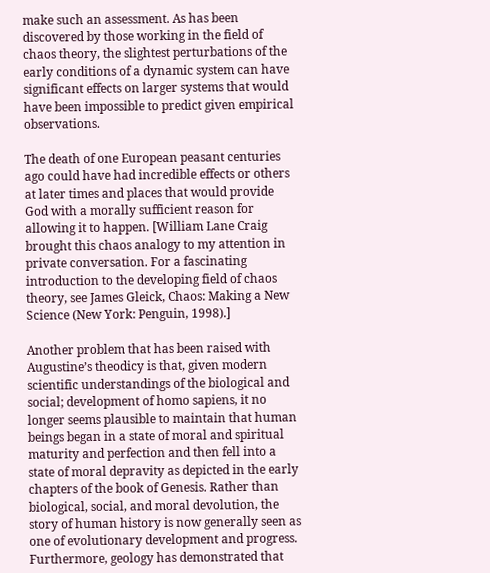make such an assessment. As has been discovered by those working in the field of chaos theory, the slightest perturbations of the early conditions of a dynamic system can have significant effects on larger systems that would have been impossible to predict given empirical observations.

The death of one European peasant centuries ago could have had incredible effects or others at later times and places that would provide God with a morally sufficient reason for allowing it to happen. [William Lane Craig brought this chaos analogy to my attention in private conversation. For a fascinating introduction to the developing field of chaos theory, see James Gleick, Chaos: Making a New Science (New York: Penguin, 1998).]

Another problem that has been raised with Augustine’s theodicy is that, given modern scientific understandings of the biological and social; development of homo sapiens, it no longer seems plausible to maintain that human beings began in a state of moral and spiritual maturity and perfection and then fell into a state of moral depravity as depicted in the early chapters of the book of Genesis. Rather than biological, social, and moral devolution, the story of human history is now generally seen as one of evolutionary development and progress. Furthermore, geology has demonstrated that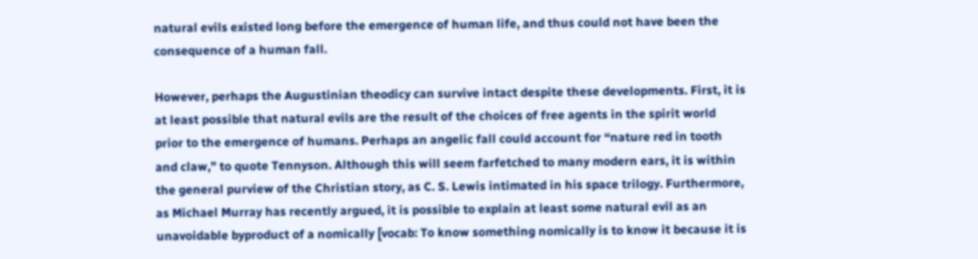natural evils existed long before the emergence of human life, and thus could not have been the consequence of a human fall.

However, perhaps the Augustinian theodicy can survive intact despite these developments. First, it is at least possible that natural evils are the result of the choices of free agents in the spirit world prior to the emergence of humans. Perhaps an angelic fall could account for “nature red in tooth and claw,” to quote Tennyson. Although this will seem farfetched to many modern ears, it is within the general purview of the Christian story, as C. S. Lewis intimated in his space trilogy. Furthermore, as Michael Murray has recently argued, it is possible to explain at least some natural evil as an unavoidable byproduct of a nomically [vocab: To know something nomically is to know it because it is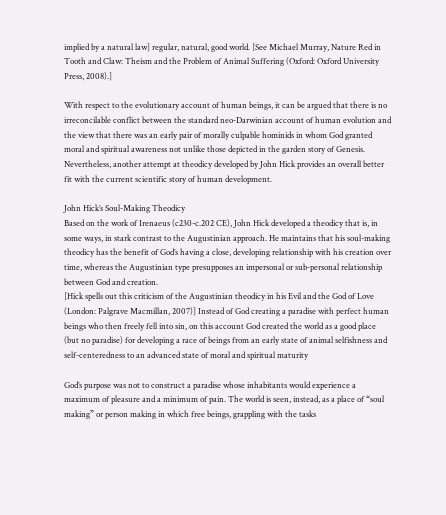implied by a natural law] regular, natural, good world. [See Michael Murray, Nature Red in Tooth and Claw: Theism and the Problem of Animal Suffering (Oxford: Oxford University Press, 2008).]

With respect to the evolutionary account of human beings, it can be argued that there is no irreconcilable conflict between the standard neo-Darwinian account of human evolution and the view that there was an early pair of morally culpable hominids in whom God granted moral and spiritual awareness not unlike those depicted in the garden story of Genesis. Nevertheless, another attempt at theodicy developed by John Hick provides an overall better fit with the current scientific story of human development.

John Hick’s Soul-Making Theodicy
Based on the work of Irenaeus (c230-c.202 CE), John Hick developed a theodicy that is, in some ways, in stark contrast to the Augustinian approach. He maintains that his soul-making theodicy has the benefit of God’s having a close, developing relationship with his creation over time, whereas the Augustinian type presupposes an impersonal or sub-personal relationship between God and creation.
[Hick spells out this criticism of the Augustinian theodicy in his Evil and the God of Love (London: Palgrave Macmillan, 2007)] Instead of God creating a paradise with perfect human beings who then freely fell into sin, on this account God created the world as a good place (but no paradise) for developing a race of beings from an early state of animal selfishness and self-centeredness to an advanced state of moral and spiritual maturity

God’s purpose was not to construct a paradise whose inhabitants would experience a maximum of pleasure and a minimum of pain. The world is seen, instead, as a place of “soul making” or person making in which free beings, grappling with the tasks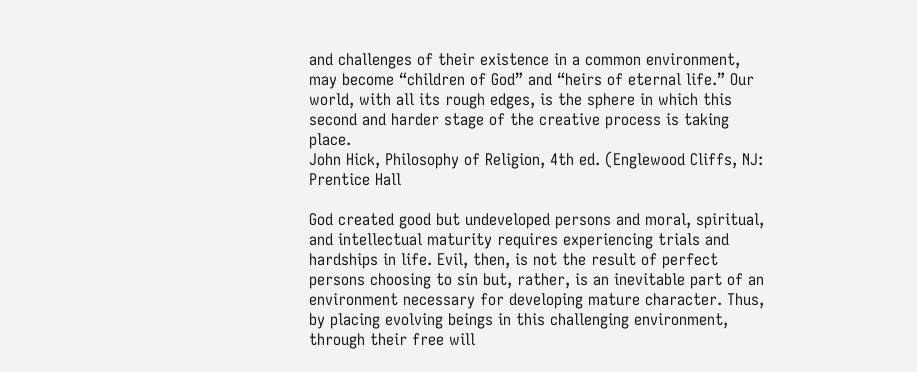and challenges of their existence in a common environment, may become “children of God” and “heirs of eternal life.” Our world, with all its rough edges, is the sphere in which this second and harder stage of the creative process is taking place.
John Hick, Philosophy of Religion, 4th ed. (Englewood Cliffs, NJ: Prentice Hall

God created good but undeveloped persons and moral, spiritual, and intellectual maturity requires experiencing trials and hardships in life. Evil, then, is not the result of perfect persons choosing to sin but, rather, is an inevitable part of an environment necessary for developing mature character. Thus, by placing evolving beings in this challenging environment, through their free will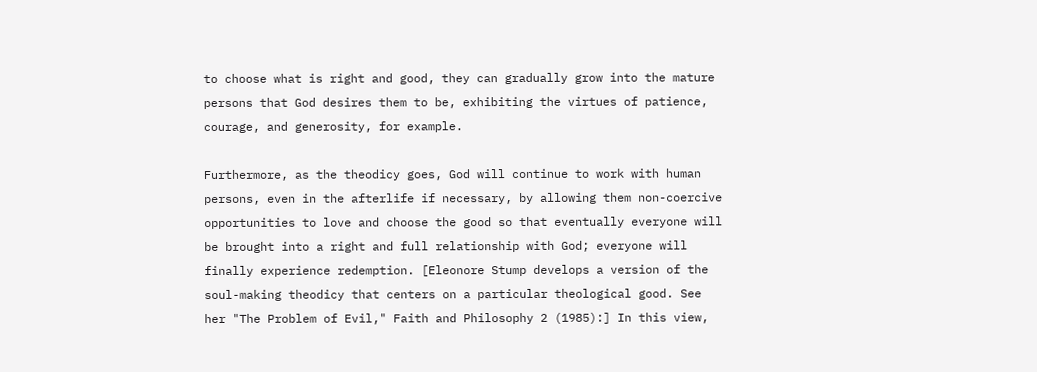to choose what is right and good, they can gradually grow into the mature persons that God desires them to be, exhibiting the virtues of patience, courage, and generosity, for example.

Furthermore, as the theodicy goes, God will continue to work with human persons, even in the afterlife if necessary, by allowing them non-coercive opportunities to love and choose the good so that eventually everyone will be brought into a right and full relationship with God; everyone will finally experience redemption. [Eleonore Stump develops a version of the soul-making theodicy that centers on a particular theological good. See her "The Problem of Evil," Faith and Philosophy 2 (1985):] In this view,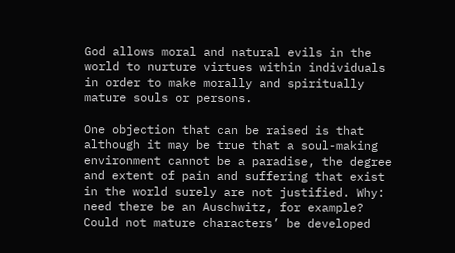God allows moral and natural evils in the world to nurture virtues within individuals in order to make morally and spiritually mature souls or persons.

One objection that can be raised is that although it may be true that a soul-making environment cannot be a paradise, the degree and extent of pain and suffering that exist in the world surely are not justified. Why: need there be an Auschwitz, for example? Could not mature characters’ be developed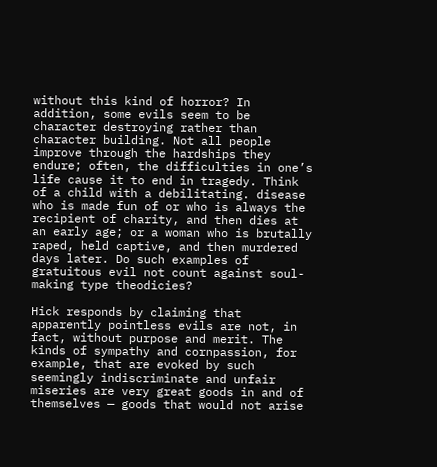without this kind of horror? In addition, some evils seem to be character destroying rather than character building. Not all people improve through the hardships they endure; often, the difficulties in one’s life cause it to end in tragedy. Think of a child with a debilitating. disease who is made fun of or who is always the recipient of charity, and then dies at an early age; or a woman who is brutally raped, held captive, and then murdered days later. Do such examples of gratuitous evil not count against soul-making type theodicies?

Hick responds by claiming that apparently pointless evils are not, in fact, without purpose and merit. The kinds of sympathy and cornpassion, for example, that are evoked by such seemingly indiscriminate and unfair miseries are very great goods in and of themselves — goods that would not arise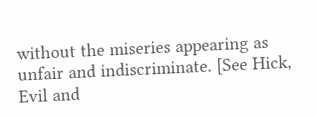without the miseries appearing as unfair and indiscriminate. [See Hick, Evil and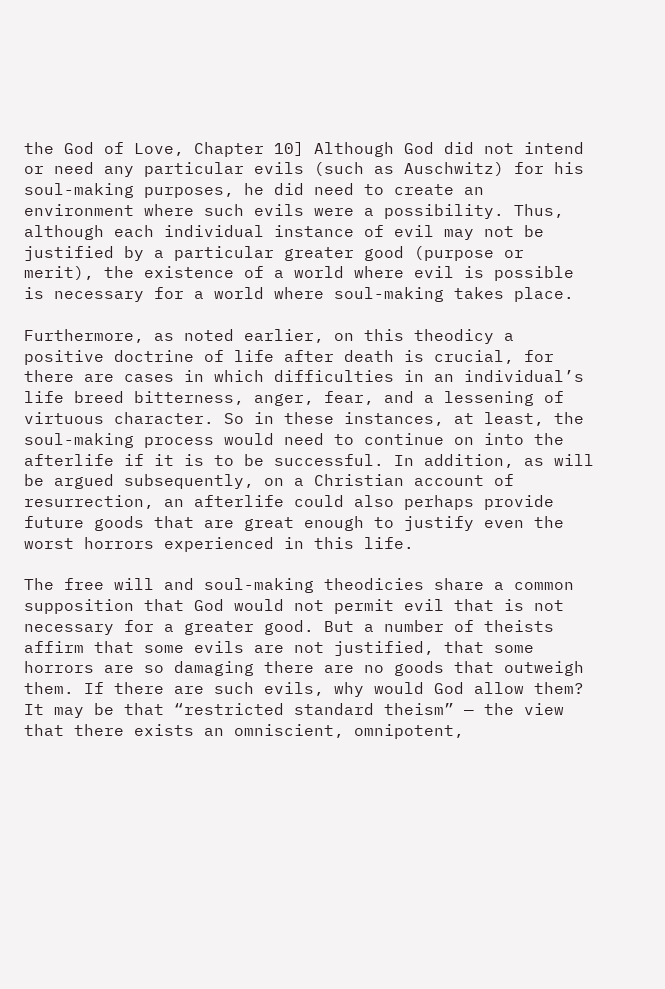the God of Love, Chapter 10] Although God did not intend or need any particular evils (such as Auschwitz) for his soul-making purposes, he did need to create an environment where such evils were a possibility. Thus, although each individual instance of evil may not be justified by a particular greater good (purpose or merit), the existence of a world where evil is possible is necessary for a world where soul-making takes place.

Furthermore, as noted earlier, on this theodicy a positive doctrine of life after death is crucial, for there are cases in which difficulties in an individual’s life breed bitterness, anger, fear, and a lessening of virtuous character. So in these instances, at least, the soul-making process would need to continue on into the afterlife if it is to be successful. In addition, as will be argued subsequently, on a Christian account of resurrection, an afterlife could also perhaps provide future goods that are great enough to justify even the worst horrors experienced in this life.

The free will and soul-making theodicies share a common supposition that God would not permit evil that is not necessary for a greater good. But a number of theists affirm that some evils are not justified, that some horrors are so damaging there are no goods that outweigh them. If there are such evils, why would God allow them? It may be that “restricted standard theism” — the view that there exists an omniscient, omnipotent,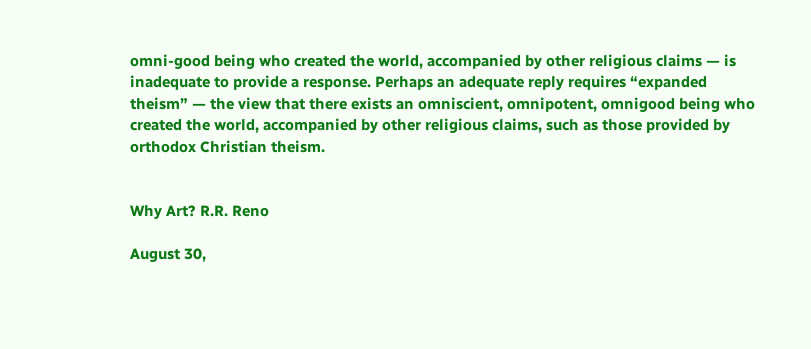omni-good being who created the world, accompanied by other religious claims — is inadequate to provide a response. Perhaps an adequate reply requires “expanded theism” — the view that there exists an omniscient, omnipotent, omnigood being who created the world, accompanied by other religious claims, such as those provided by orthodox Christian theism.


Why Art? R.R. Reno

August 30,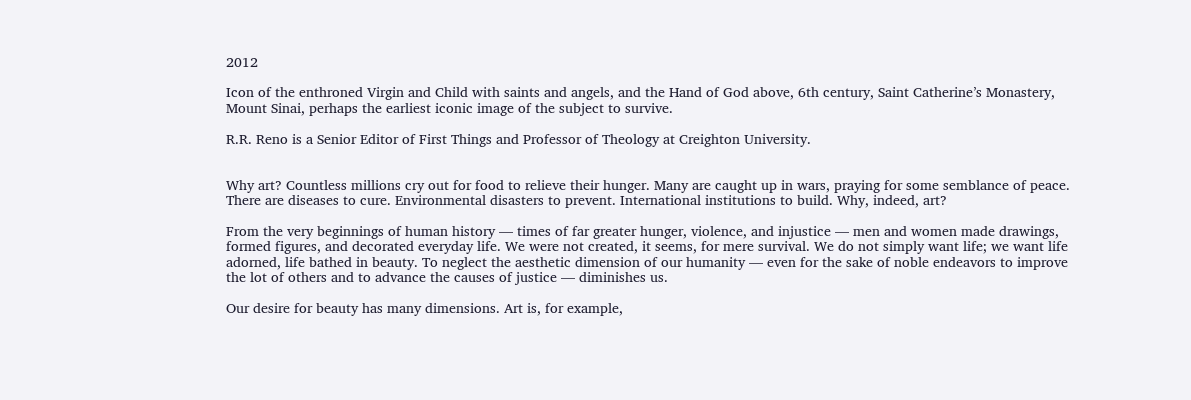2012

Icon of the enthroned Virgin and Child with saints and angels, and the Hand of God above, 6th century, Saint Catherine’s Monastery, Mount Sinai, perhaps the earliest iconic image of the subject to survive.

R.R. Reno is a Senior Editor of First Things and Professor of Theology at Creighton University.


Why art? Countless millions cry out for food to relieve their hunger. Many are caught up in wars, praying for some semblance of peace. There are diseases to cure. Environmental disasters to prevent. International institutions to build. Why, indeed, art?

From the very beginnings of human history — times of far greater hunger, violence, and injustice — men and women made drawings, formed figures, and decorated everyday life. We were not created, it seems, for mere survival. We do not simply want life; we want life adorned, life bathed in beauty. To neglect the aesthetic dimension of our humanity — even for the sake of noble endeavors to improve the lot of others and to advance the causes of justice — diminishes us.

Our desire for beauty has many dimensions. Art is, for example,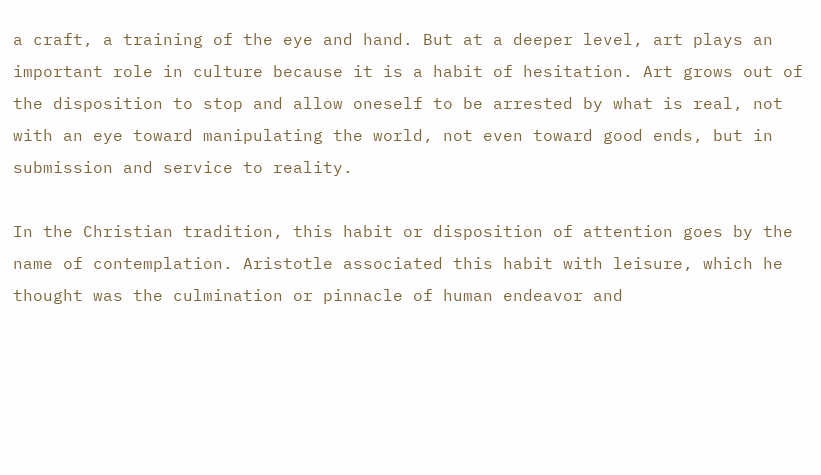a craft, a training of the eye and hand. But at a deeper level, art plays an important role in culture because it is a habit of hesitation. Art grows out of the disposition to stop and allow oneself to be arrested by what is real, not with an eye toward manipulating the world, not even toward good ends, but in submission and service to reality.

In the Christian tradition, this habit or disposition of attention goes by the name of contemplation. Aristotle associated this habit with leisure, which he thought was the culmination or pinnacle of human endeavor and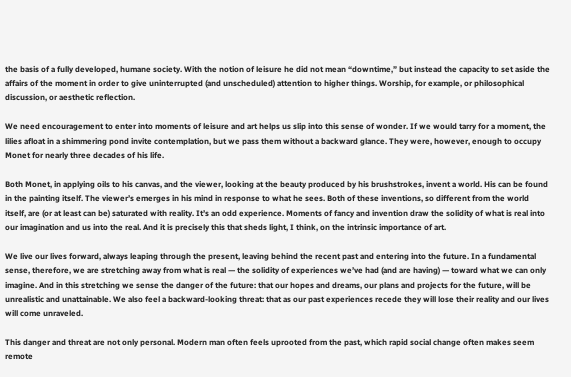the basis of a fully developed, humane society. With the notion of leisure he did not mean “downtime,” but instead the capacity to set aside the affairs of the moment in order to give uninterrupted (and unscheduled) attention to higher things. Worship, for example, or philosophical discussion, or aesthetic reflection.

We need encouragement to enter into moments of leisure and art helps us slip into this sense of wonder. If we would tarry for a moment, the lilies afloat in a shimmering pond invite contemplation, but we pass them without a backward glance. They were, however, enough to occupy Monet for nearly three decades of his life.

Both Monet, in applying oils to his canvas, and the viewer, looking at the beauty produced by his brushstrokes, invent a world. His can be found in the painting itself. The viewer’s emerges in his mind in response to what he sees. Both of these inventions, so different from the world itself, are (or at least can be) saturated with reality. It’s an odd experience. Moments of fancy and invention draw the solidity of what is real into our imagination and us into the real. And it is precisely this that sheds light, I think, on the intrinsic importance of art.

We live our lives forward, always leaping through the present, leaving behind the recent past and entering into the future. In a fundamental sense, therefore, we are stretching away from what is real — the solidity of experiences we’ve had (and are having) — toward what we can only imagine. And in this stretching we sense the danger of the future: that our hopes and dreams, our plans and projects for the future, will be unrealistic and unattainable. We also feel a backward-looking threat: that as our past experiences recede they will lose their reality and our lives will come unraveled.

This danger and threat are not only personal. Modern man often feels uprooted from the past, which rapid social change often makes seem remote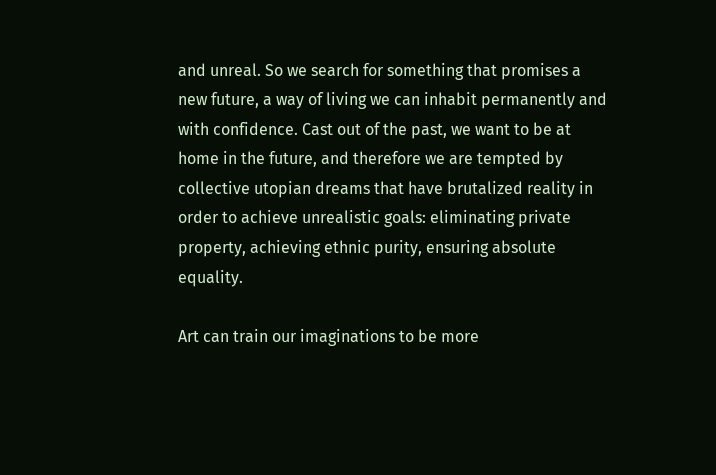and unreal. So we search for something that promises a new future, a way of living we can inhabit permanently and with confidence. Cast out of the past, we want to be at home in the future, and therefore we are tempted by collective utopian dreams that have brutalized reality in order to achieve unrealistic goals: eliminating private property, achieving ethnic purity, ensuring absolute equality.

Art can train our imaginations to be more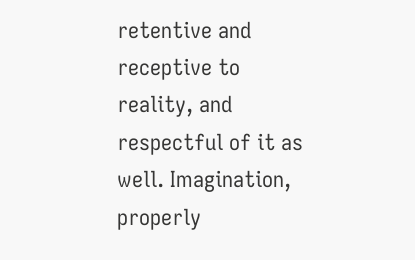retentive and receptive to reality, and respectful of it as well. Imagination, properly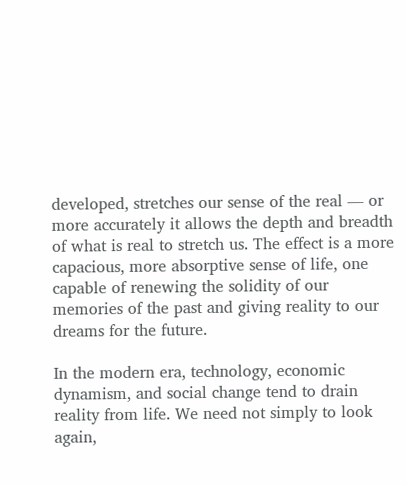developed, stretches our sense of the real — or more accurately it allows the depth and breadth of what is real to stretch us. The effect is a more capacious, more absorptive sense of life, one capable of renewing the solidity of our memories of the past and giving reality to our dreams for the future.

In the modern era, technology, economic dynamism, and social change tend to drain reality from life. We need not simply to look again,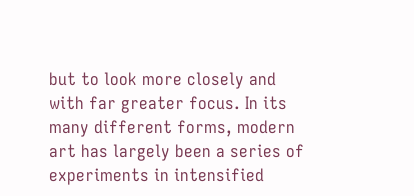but to look more closely and with far greater focus. In its many different forms, modern art has largely been a series of experiments in intensified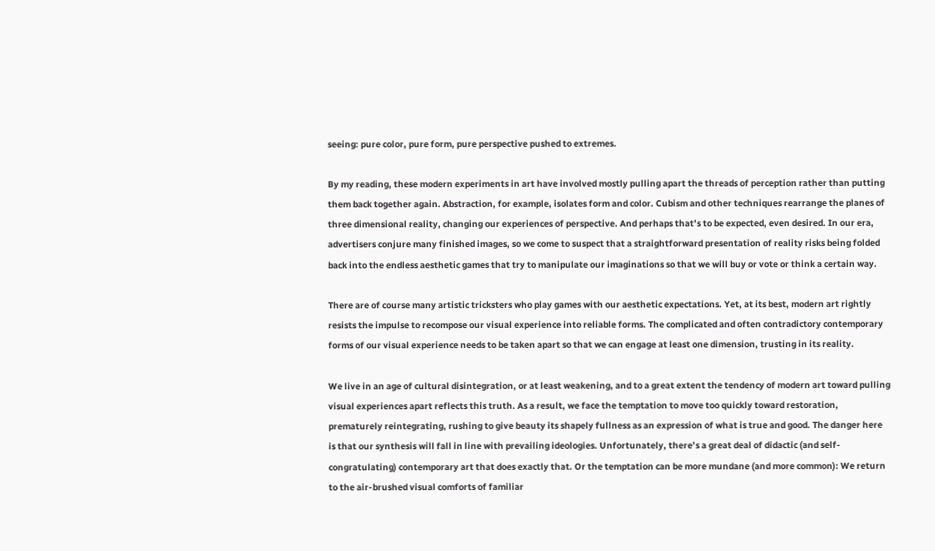seeing: pure color, pure form, pure perspective pushed to extremes.

By my reading, these modern experiments in art have involved mostly pulling apart the threads of perception rather than putting them back together again. Abstraction, for example, isolates form and color. Cubism and other techniques rearrange the planes of three dimensional reality, changing our experiences of perspective. And perhaps that’s to be expected, even desired. In our era, advertisers conjure many finished images, so we come to suspect that a straightforward presentation of reality risks being folded back into the endless aesthetic games that try to manipulate our imaginations so that we will buy or vote or think a certain way.

There are of course many artistic tricksters who play games with our aesthetic expectations. Yet, at its best, modern art rightly resists the impulse to recompose our visual experience into reliable forms. The complicated and often contradictory contemporary forms of our visual experience needs to be taken apart so that we can engage at least one dimension, trusting in its reality.

We live in an age of cultural disintegration, or at least weakening, and to a great extent the tendency of modern art toward pulling visual experiences apart reflects this truth. As a result, we face the temptation to move too quickly toward restoration, prematurely reintegrating, rushing to give beauty its shapely fullness as an expression of what is true and good. The danger here is that our synthesis will fall in line with prevailing ideologies. Unfortunately, there’s a great deal of didactic (and self-congratulating) contemporary art that does exactly that. Or the temptation can be more mundane (and more common): We return to the air-brushed visual comforts of familiar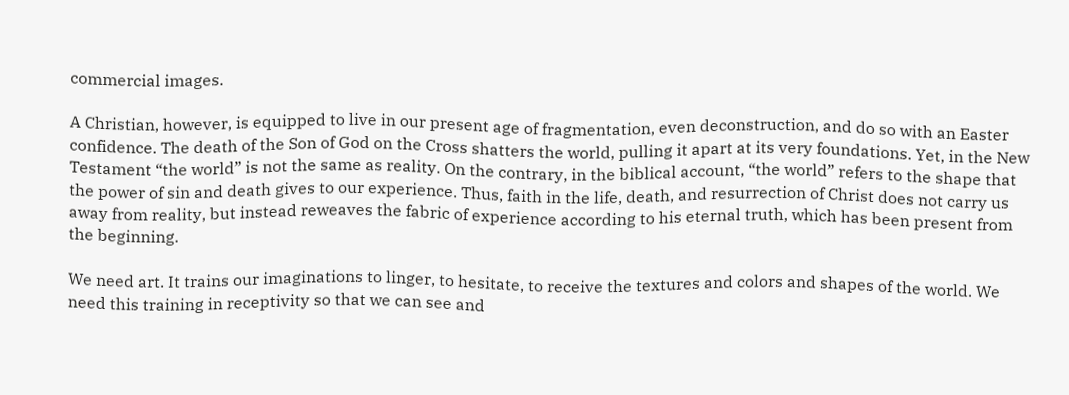commercial images.

A Christian, however, is equipped to live in our present age of fragmentation, even deconstruction, and do so with an Easter confidence. The death of the Son of God on the Cross shatters the world, pulling it apart at its very foundations. Yet, in the New Testament “the world” is not the same as reality. On the contrary, in the biblical account, “the world” refers to the shape that the power of sin and death gives to our experience. Thus, faith in the life, death, and resurrection of Christ does not carry us away from reality, but instead reweaves the fabric of experience according to his eternal truth, which has been present from the beginning.

We need art. It trains our imaginations to linger, to hesitate, to receive the textures and colors and shapes of the world. We need this training in receptivity so that we can see and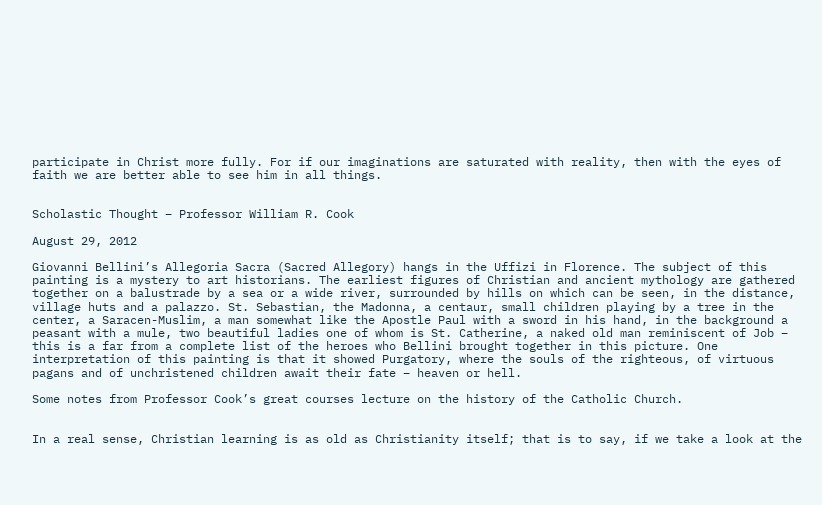participate in Christ more fully. For if our imaginations are saturated with reality, then with the eyes of faith we are better able to see him in all things.


Scholastic Thought – Professor William R. Cook

August 29, 2012

Giovanni Bellini’s Allegoria Sacra (Sacred Allegory) hangs in the Uffizi in Florence. The subject of this painting is a mystery to art historians. The earliest figures of Christian and ancient mythology are gathered together on a balustrade by a sea or a wide river, surrounded by hills on which can be seen, in the distance, village huts and a palazzo. St. Sebastian, the Madonna, a centaur, small children playing by a tree in the center, a Saracen-Muslim, a man somewhat like the Apostle Paul with a sword in his hand, in the background a peasant with a mule, two beautiful ladies one of whom is St. Catherine, a naked old man reminiscent of Job – this is a far from a complete list of the heroes who Bellini brought together in this picture. One interpretation of this painting is that it showed Purgatory, where the souls of the righteous, of virtuous pagans and of unchristened children await their fate – heaven or hell.

Some notes from Professor Cook’s great courses lecture on the history of the Catholic Church.


In a real sense, Christian learning is as old as Christianity itself; that is to say, if we take a look at the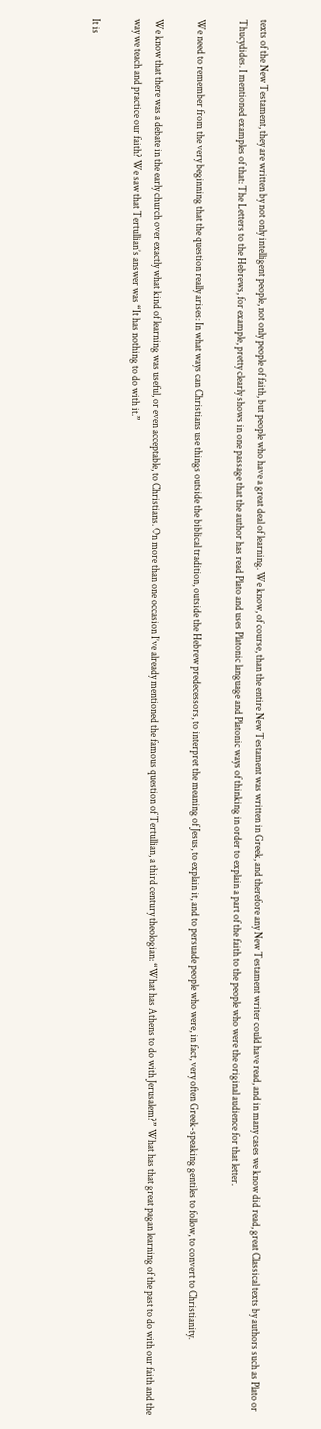texts of the New Testament, they are written by not only intelligent people, not only people of faith, but people who have a great deal of learning. We know, of course, than the entire New Testament was written in Greek, and therefore any New Testament writer could have read, and in many cases we know did read, great Classical texts by authors such as Plato or Thucydides. I mentioned examples of that: The Letters to the Hebrews, for example, pretty clearly shows in one passage that the author has read Plato and uses Platonic language and Platonic ways of thinking in order to explain a part of the faith to the people who were the original audience for that letter.

We need to remember from the very beginning that the question really arises: In what ways can Christians use things outside the biblical tradition, outside the Hebrew predecessors, to interpret the meaning of Jesus, to explain it, and to persuade people who were, in fact, very often Greek-speaking gentiles to follow, to convert to Christianity.

We know that there was a debate in the early church over exactly what kind of learning was useful, or even acceptable, to Christians. On more than one occasion I’ve already mentioned the famous question of Tertullian, a third century theologian: “What has Athens to do with Jerusalem?” What has that great pagan learning of the past to do with our faith and the way we teach and practice our faith? We saw that Tertullian’s answer was “It has nothing to do with it.”

It is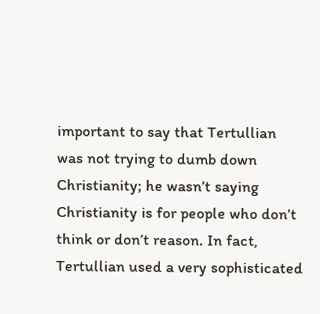important to say that Tertullian was not trying to dumb down Christianity; he wasn’t saying Christianity is for people who don’t think or don’t reason. In fact, Tertullian used a very sophisticated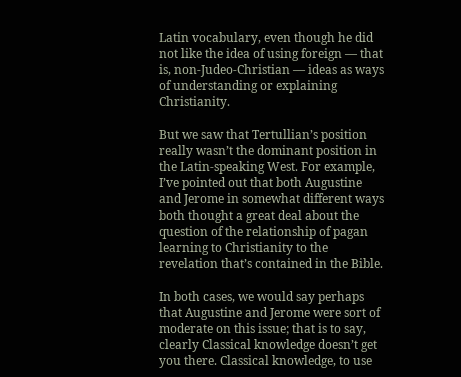Latin vocabulary, even though he did not like the idea of using foreign — that is, non-Judeo-Christian — ideas as ways of understanding or explaining Christianity.

But we saw that Tertullian’s position really wasn’t the dominant position in the Latin-speaking West. For example, I’ve pointed out that both Augustine and Jerome in somewhat different ways both thought a great deal about the question of the relationship of pagan learning to Christianity to the revelation that’s contained in the Bible.

In both cases, we would say perhaps that Augustine and Jerome were sort of moderate on this issue; that is to say, clearly Classical knowledge doesn’t get you there. Classical knowledge, to use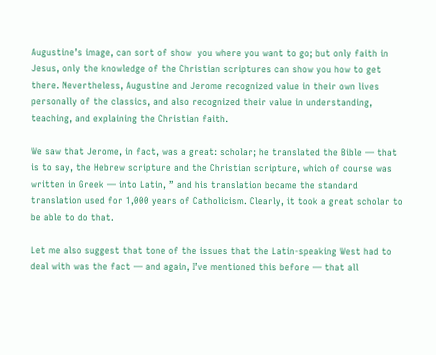Augustine’s image, can sort of show  you where you want to go; but only faith in Jesus, only the knowledge of the Christian scriptures can show you how to get there. Nevertheless, Augustine and Jerome recognized value in their own lives personally of the classics, and also recognized their value in understanding, teaching, and explaining the Christian faith.

We saw that Jerome, in fact, was a great: scholar; he translated the Bible — that is to say, the Hebrew scripture and the Christian scripture, which of course was written in Greek — into Latin, ” and his translation became the standard translation used for 1,000 years of Catholicism. Clearly, it took a great scholar to be able to do that.

Let me also suggest that tone of the issues that the Latin-speaking West had to deal with was the fact — and again, I’ve mentioned this before — that all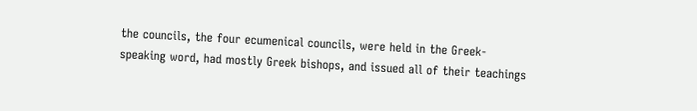the councils, the four ecumenical councils, were held in the Greek-speaking word, had mostly Greek bishops, and issued all of their teachings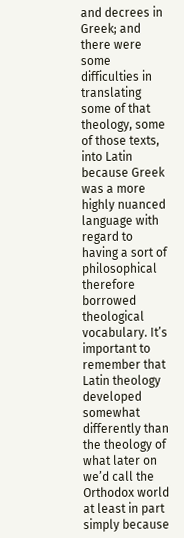and decrees in Greek; and there were some difficulties in translating some of that theology, some of those texts, into Latin because Greek was a more highly nuanced language with regard to having a sort of philosophical therefore borrowed theological vocabulary. It’s important to remember that Latin theology developed somewhat differently than the theology of what later on we’d call the Orthodox world at least in part simply because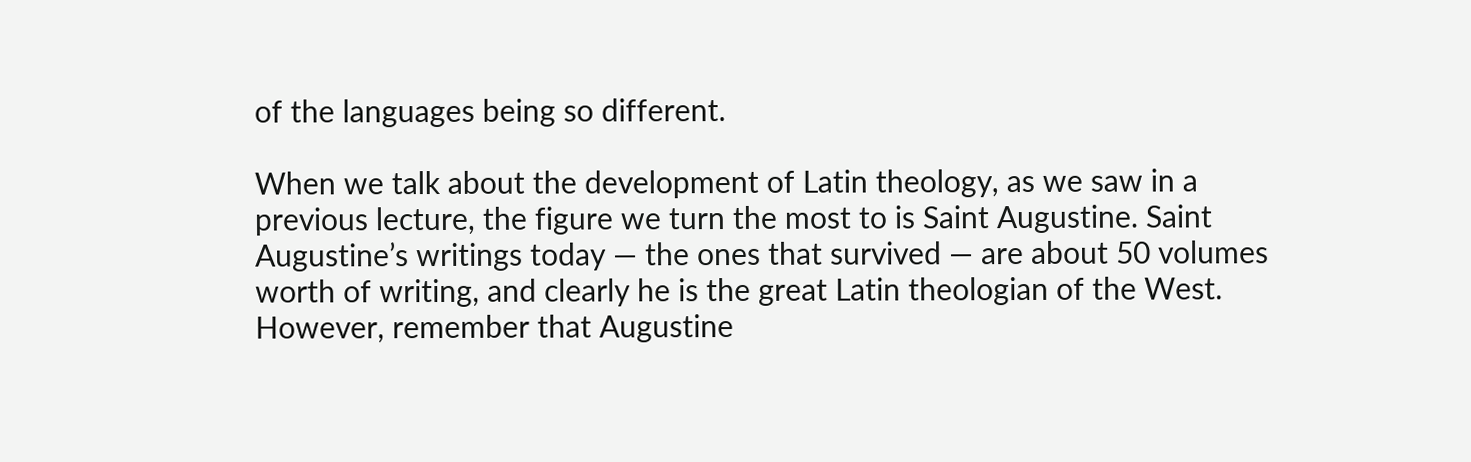of the languages being so different.

When we talk about the development of Latin theology, as we saw in a previous lecture, the figure we turn the most to is Saint Augustine. Saint Augustine’s writings today — the ones that survived — are about 50 volumes worth of writing, and clearly he is the great Latin theologian of the West. However, remember that Augustine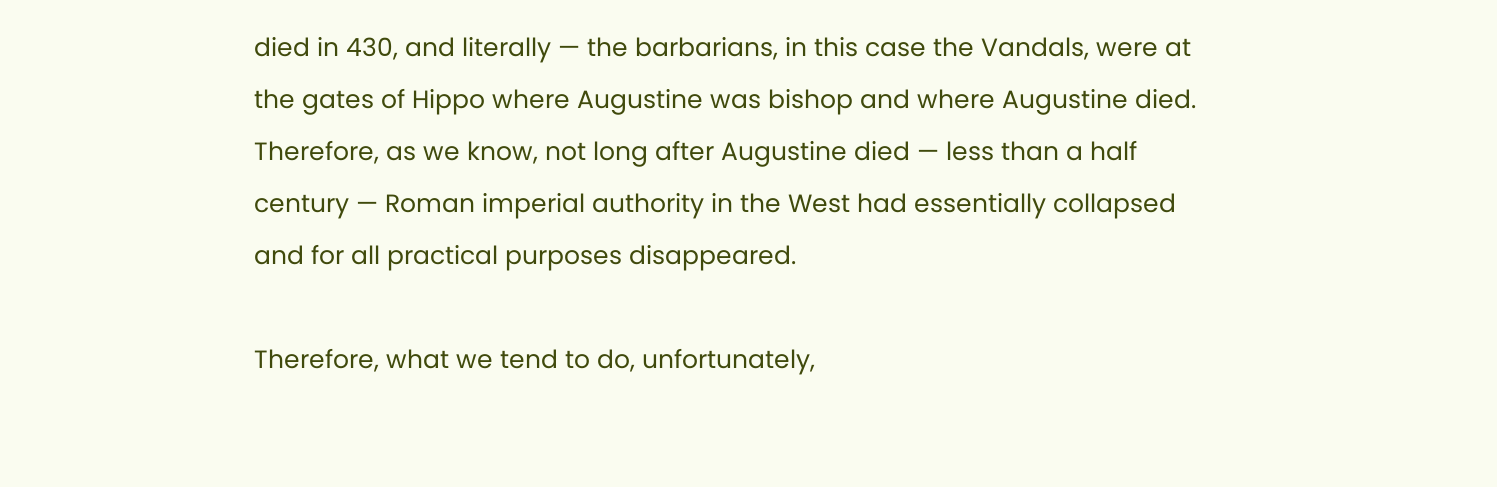died in 430, and literally — the barbarians, in this case the Vandals, were at the gates of Hippo where Augustine was bishop and where Augustine died. Therefore, as we know, not long after Augustine died — less than a half century — Roman imperial authority in the West had essentially collapsed and for all practical purposes disappeared.

Therefore, what we tend to do, unfortunately,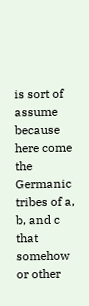is sort of assume because here come the Germanic tribes of a, b, and c that somehow or other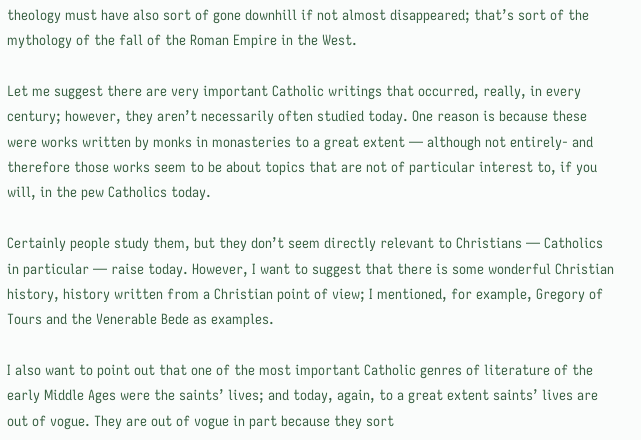theology must have also sort of gone downhill if not almost disappeared; that’s sort of the mythology of the fall of the Roman Empire in the West.

Let me suggest there are very important Catholic writings that occurred, really, in every century; however, they aren’t necessarily often studied today. One reason is because these were works written by monks in monasteries to a great extent — although not entirely- and therefore those works seem to be about topics that are not of particular interest to, if you will, in the pew Catholics today.

Certainly people study them, but they don’t seem directly relevant to Christians — Catholics in particular — raise today. However, I want to suggest that there is some wonderful Christian history, history written from a Christian point of view; I mentioned, for example, Gregory of Tours and the Venerable Bede as examples.

I also want to point out that one of the most important Catholic genres of literature of the early Middle Ages were the saints’ lives; and today, again, to a great extent saints’ lives are out of vogue. They are out of vogue in part because they sort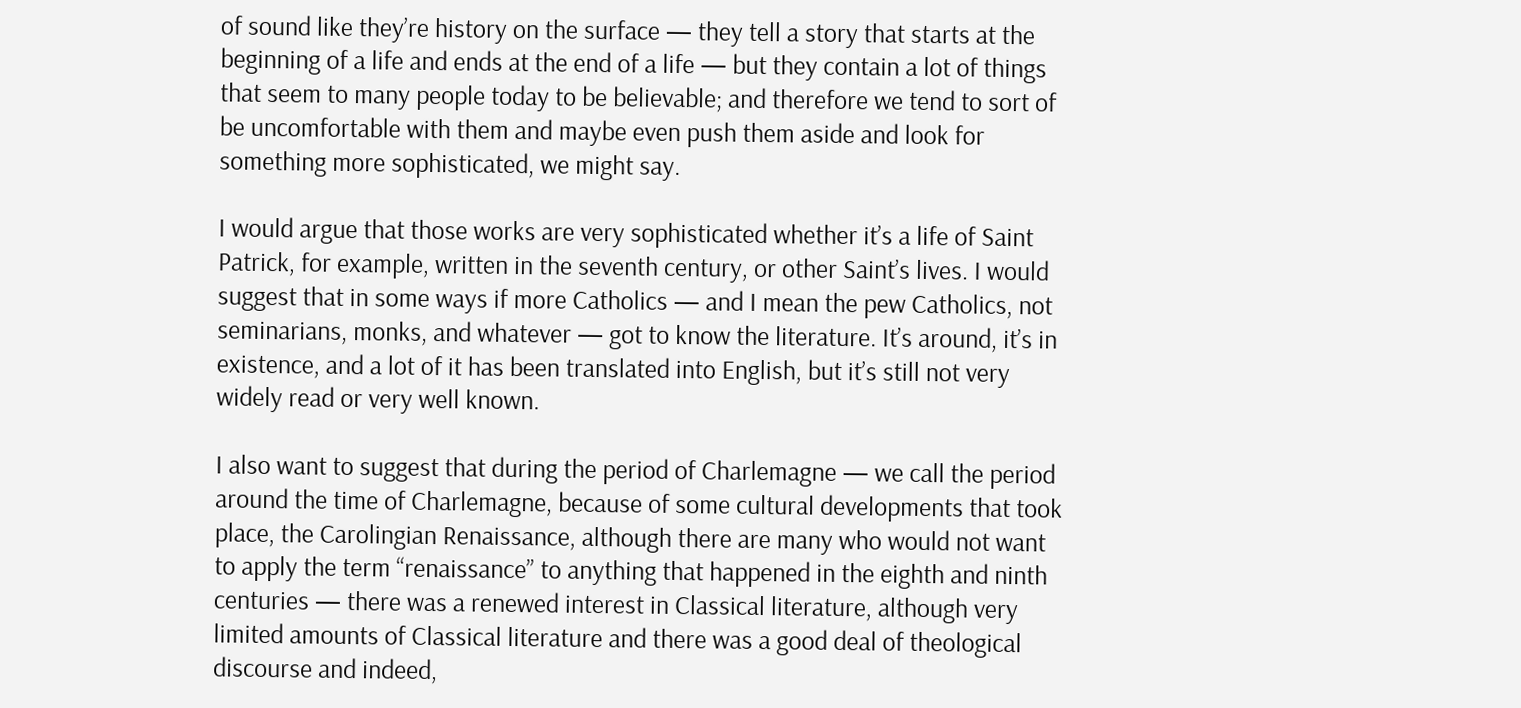of sound like they’re history on the surface — they tell a story that starts at the beginning of a life and ends at the end of a life — but they contain a lot of things that seem to many people today to be believable; and therefore we tend to sort of be uncomfortable with them and maybe even push them aside and look for something more sophisticated, we might say.

I would argue that those works are very sophisticated whether it’s a life of Saint Patrick, for example, written in the seventh century, or other Saint’s lives. I would suggest that in some ways if more Catholics — and I mean the pew Catholics, not seminarians, monks, and whatever — got to know the literature. It’s around, it’s in existence, and a lot of it has been translated into English, but it’s still not very widely read or very well known.

I also want to suggest that during the period of Charlemagne — we call the period around the time of Charlemagne, because of some cultural developments that took place, the Carolingian Renaissance, although there are many who would not want to apply the term “renaissance” to anything that happened in the eighth and ninth centuries — there was a renewed interest in Classical literature, although very limited amounts of Classical literature and there was a good deal of theological discourse and indeed,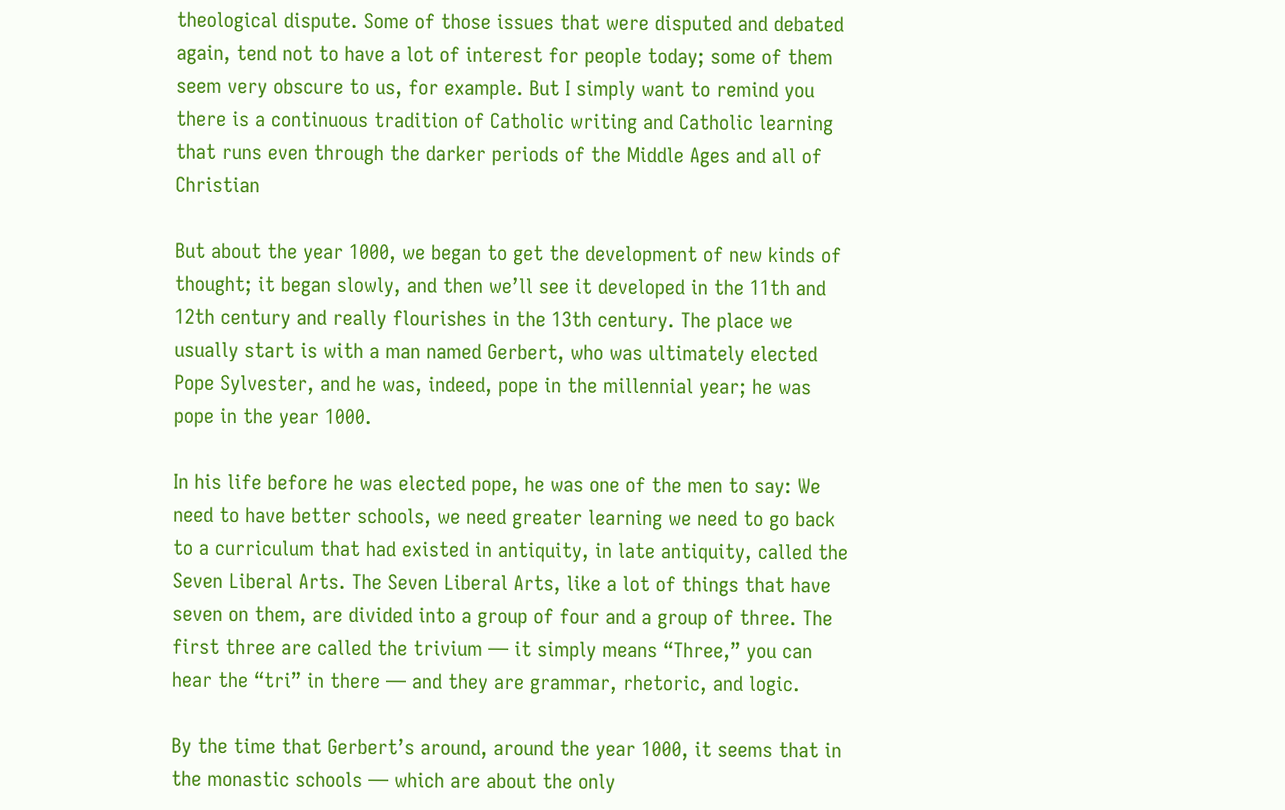theological dispute. Some of those issues that were disputed and debated again, tend not to have a lot of interest for people today; some of them seem very obscure to us, for example. But I simply want to remind you there is a continuous tradition of Catholic writing and Catholic learning that runs even through the darker periods of the Middle Ages and all of Christian

But about the year 1000, we began to get the development of new kinds of thought; it began slowly, and then we’ll see it developed in the 11th and 12th century and really flourishes in the 13th century. The place we usually start is with a man named Gerbert, who was ultimately elected Pope Sylvester, and he was, indeed, pope in the millennial year; he was pope in the year 1000.

In his life before he was elected pope, he was one of the men to say: We need to have better schools, we need greater learning we need to go back to a curriculum that had existed in antiquity, in late antiquity, called the Seven Liberal Arts. The Seven Liberal Arts, like a lot of things that have seven on them, are divided into a group of four and a group of three. The first three are called the trivium — it simply means “Three,” you can hear the “tri” in there — and they are grammar, rhetoric, and logic.

By the time that Gerbert’s around, around the year 1000, it seems that in the monastic schools — which are about the only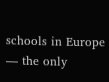schools in Europe — the only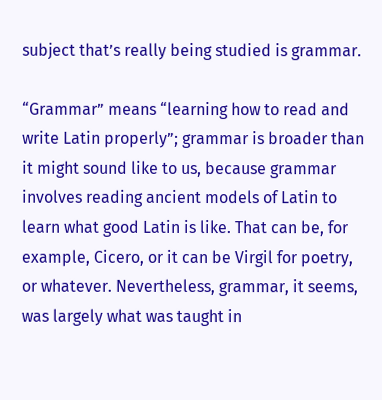subject that’s really being studied is grammar.

“Grammar” means “learning how to read and write Latin properly”; grammar is broader than it might sound like to us, because grammar involves reading ancient models of Latin to learn what good Latin is like. That can be, for example, Cicero, or it can be Virgil for poetry, or whatever. Nevertheless, grammar, it seems, was largely what was taught in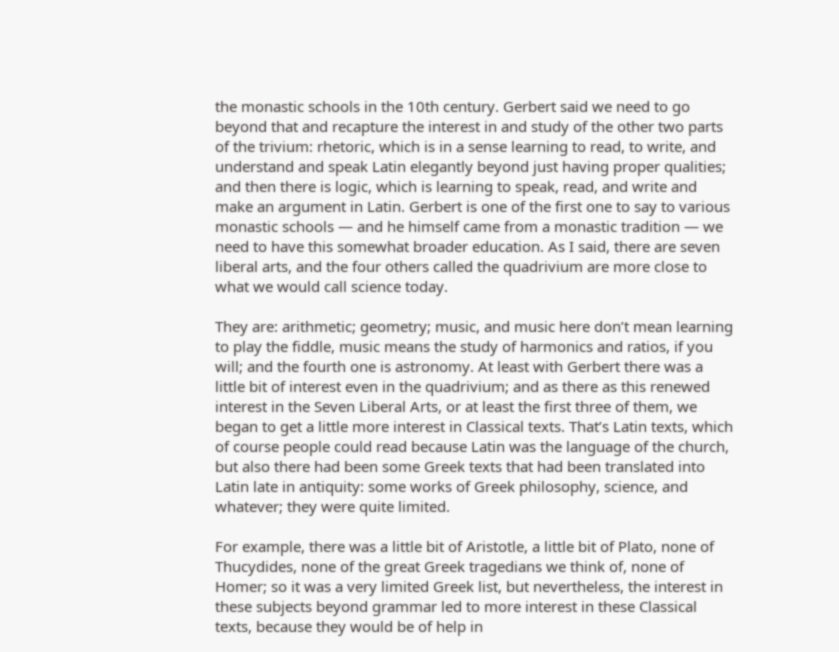the monastic schools in the 10th century. Gerbert said we need to go beyond that and recapture the interest in and study of the other two parts of the trivium: rhetoric, which is in a sense learning to read, to write, and understand and speak Latin elegantly beyond just having proper qualities; and then there is logic, which is learning to speak, read, and write and make an argument in Latin. Gerbert is one of the first one to say to various monastic schools — and he himself came from a monastic tradition — we need to have this somewhat broader education. As I said, there are seven liberal arts, and the four others called the quadrivium are more close to what we would call science today.

They are: arithmetic; geometry; music, and music here don’t mean learning to play the fiddle, music means the study of harmonics and ratios, if you will; and the fourth one is astronomy. At least with Gerbert there was a little bit of interest even in the quadrivium; and as there as this renewed interest in the Seven Liberal Arts, or at least the first three of them, we began to get a little more interest in Classical texts. That’s Latin texts, which of course people could read because Latin was the language of the church, but also there had been some Greek texts that had been translated into Latin late in antiquity: some works of Greek philosophy, science, and whatever; they were quite limited.

For example, there was a little bit of Aristotle, a little bit of Plato, none of Thucydides, none of the great Greek tragedians we think of, none of Homer; so it was a very limited Greek list, but nevertheless, the interest in these subjects beyond grammar led to more interest in these Classical texts, because they would be of help in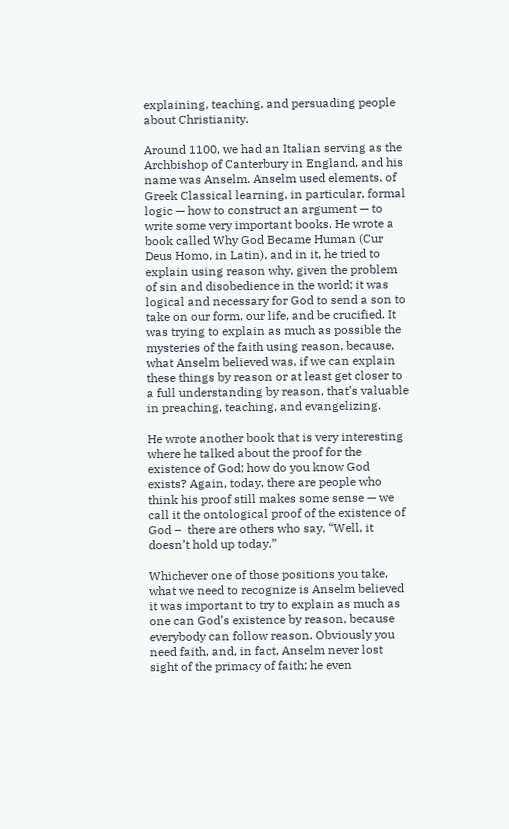explaining, teaching, and persuading people about Christianity.

Around 1100, we had an Italian serving as the Archbishop of Canterbury in England, and his name was Anselm. Anselm used elements. of Greek Classical learning, in particular, formal logic — how to construct an argument — to write some very important books. He wrote a book called Why God Became Human (Cur Deus Homo, in Latin), and in it, he tried to explain using reason why, given the problem of sin and disobedience in the world; it was logical and necessary for God to send a son to take on our form, our life, and be crucified. It was trying to explain as much as possible the mysteries of the faith using reason, because, what Anselm believed was, if we can explain these things by reason or at least get closer to a full understanding by reason, that’s valuable in preaching, teaching, and evangelizing.

He wrote another book that is very interesting where he talked about the proof for the existence of God; how do you know God exists? Again, today, there are people who think his proof still makes some sense — we call it the ontological proof of the existence of God –  there are others who say, “Well, it doesn’t hold up today.”

Whichever one of those positions you take, what we need to recognize is Anselm believed it was important to try to explain as much as one can God’s existence by reason, because everybody can follow reason. Obviously you need faith, and, in fact, Anselm never lost sight of the primacy of faith; he even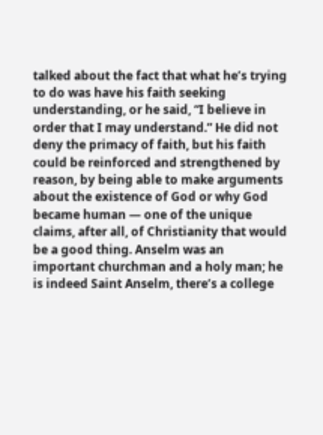talked about the fact that what he’s trying to do was have his faith seeking understanding, or he said, “I believe in order that I may understand.” He did not deny the primacy of faith, but his faith could be reinforced and strengthened by reason, by being able to make arguments about the existence of God or why God became human — one of the unique claims, after all, of Christianity that would be a good thing. Anselm was an important churchman and a holy man; he is indeed Saint Anselm, there’s a college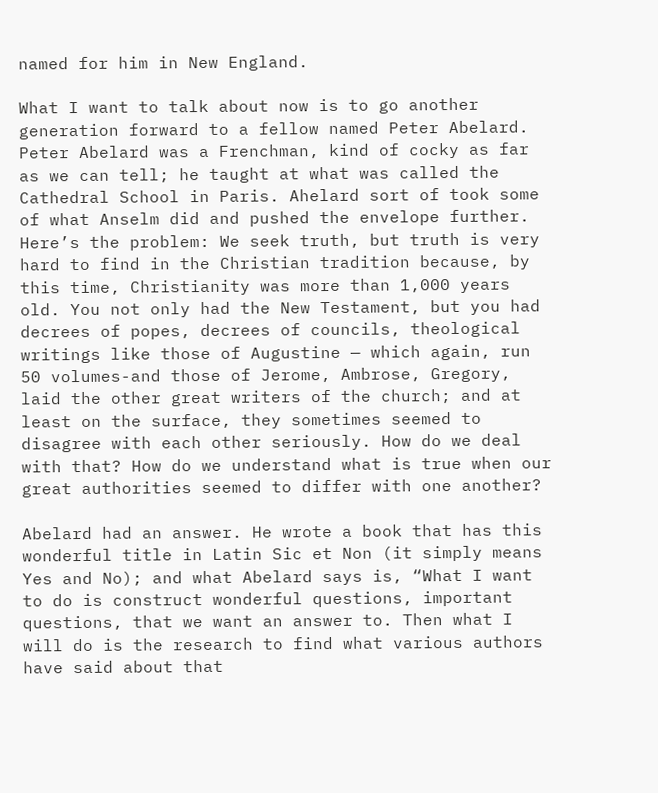named for him in New England.

What I want to talk about now is to go another generation forward to a fellow named Peter Abelard. Peter Abelard was a Frenchman, kind of cocky as far as we can tell; he taught at what was called the Cathedral School in Paris. Ahelard sort of took some of what Anselm did and pushed the envelope further. Here’s the problem: We seek truth, but truth is very hard to find in the Christian tradition because, by this time, Christianity was more than 1,000 years old. You not only had the New Testament, but you had decrees of popes, decrees of councils, theological writings like those of Augustine — which again, run 50 volumes-and those of Jerome, Ambrose, Gregory, laid the other great writers of the church; and at least on the surface, they sometimes seemed to disagree with each other seriously. How do we deal with that? How do we understand what is true when our great authorities seemed to differ with one another?

Abelard had an answer. He wrote a book that has this wonderful title in Latin Sic et Non (it simply means Yes and No); and what Abelard says is, “What I want to do is construct wonderful questions, important questions, that we want an answer to. Then what I will do is the research to find what various authors have said about that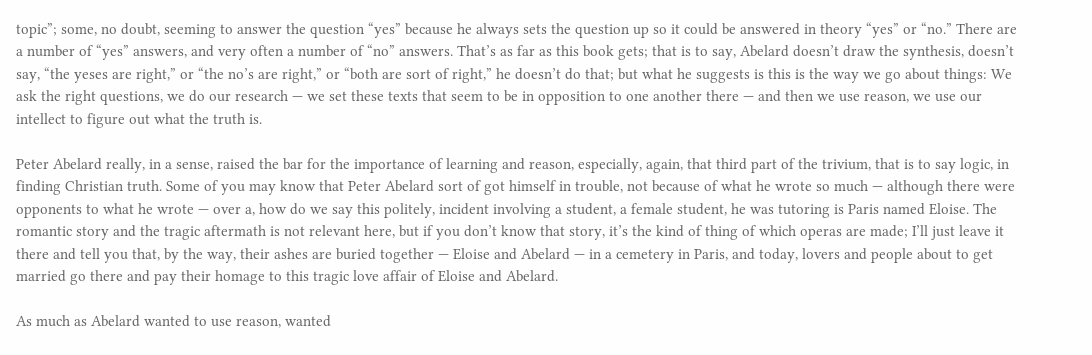topic”; some, no doubt, seeming to answer the question “yes” because he always sets the question up so it could be answered in theory “yes” or “no.” There are a number of “yes” answers, and very often a number of “no” answers. That’s as far as this book gets; that is to say, Abelard doesn’t draw the synthesis, doesn’t say, “the yeses are right,” or “the no’s are right,” or “both are sort of right,” he doesn’t do that; but what he suggests is this is the way we go about things: We ask the right questions, we do our research — we set these texts that seem to be in opposition to one another there — and then we use reason, we use our intellect to figure out what the truth is.

Peter Abelard really, in a sense, raised the bar for the importance of learning and reason, especially, again, that third part of the trivium, that is to say logic, in finding Christian truth. Some of you may know that Peter Abelard sort of got himself in trouble, not because of what he wrote so much — although there were opponents to what he wrote — over a, how do we say this politely, incident involving a student, a female student, he was tutoring is Paris named Eloise. The romantic story and the tragic aftermath is not relevant here, but if you don’t know that story, it’s the kind of thing of which operas are made; I’ll just leave it there and tell you that, by the way, their ashes are buried together — Eloise and Abelard — in a cemetery in Paris, and today, lovers and people about to get married go there and pay their homage to this tragic love affair of Eloise and Abelard.

As much as Abelard wanted to use reason, wanted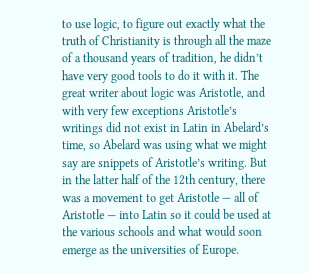to use logic, to figure out exactly what the truth of Christianity is through all the maze of a thousand years of tradition, he didn’t have very good tools to do it with it. The great writer about logic was Aristotle, and with very few exceptions Aristotle’s writings did not exist in Latin in Abelard’s time, so Abelard was using what we might say are snippets of Aristotle’s writing. But in the latter half of the 12th century, there was a movement to get Aristotle — all of Aristotle — into Latin so it could be used at the various schools and what would soon emerge as the universities of Europe.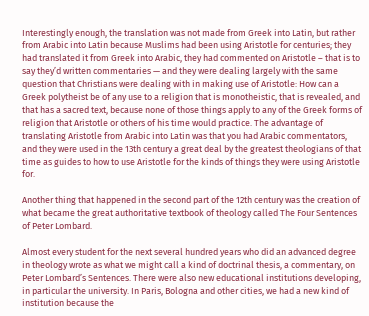Interestingly enough, the translation was not made from Greek into Latin, but rather from Arabic into Latin because Muslims had been using Aristotle for centuries; they had translated it from Greek into Arabic, they had commented on Aristotle – that is to say they’d written commentaries — and they were dealing largely with the same question that Christians were dealing with in making use of Aristotle: How can a Greek polytheist be of any use to a religion that is monotheistic, that is revealed, and that has a sacred text, because none of those things apply to any of the Greek forms of religion that Aristotle or others of his time would practice. The advantage of translating Aristotle from Arabic into Latin was that you had Arabic commentators, and they were used in the 13th century a great deal by the greatest theologians of that time as guides to how to use Aristotle for the kinds of things they were using Aristotle for.

Another thing that happened in the second part of the 12th century was the creation of what became the great authoritative textbook of theology called The Four Sentences of Peter Lombard.

Almost every student for the next several hundred years who did an advanced degree in theology wrote as what we might call a kind of doctrinal thesis, a commentary, on Peter Lombard’s Sentences. There were also new educational institutions developing, in particular the university. In Paris, Bologna and other cities, we had a new kind of institution because the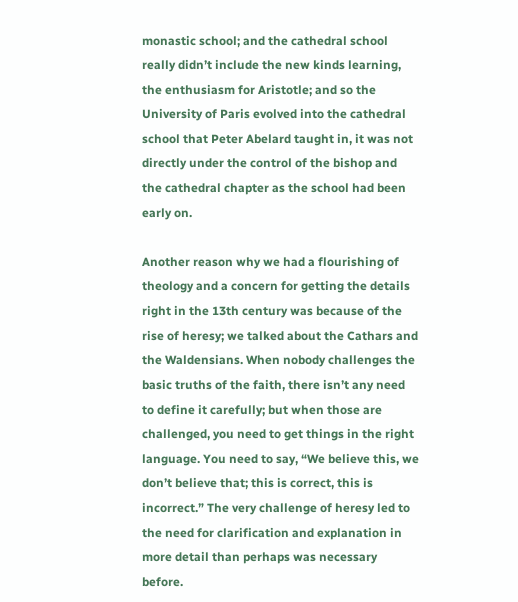monastic school; and the cathedral school really didn’t include the new kinds learning, the enthusiasm for Aristotle; and so the University of Paris evolved into the cathedral school that Peter Abelard taught in, it was not directly under the control of the bishop and the cathedral chapter as the school had been early on.

Another reason why we had a flourishing of theology and a concern for getting the details right in the 13th century was because of the rise of heresy; we talked about the Cathars and the Waldensians. When nobody challenges the basic truths of the faith, there isn’t any need to define it carefully; but when those are challenged, you need to get things in the right language. You need to say, “We believe this, we don’t believe that; this is correct, this is incorrect.” The very challenge of heresy led to the need for clarification and explanation in more detail than perhaps was necessary before.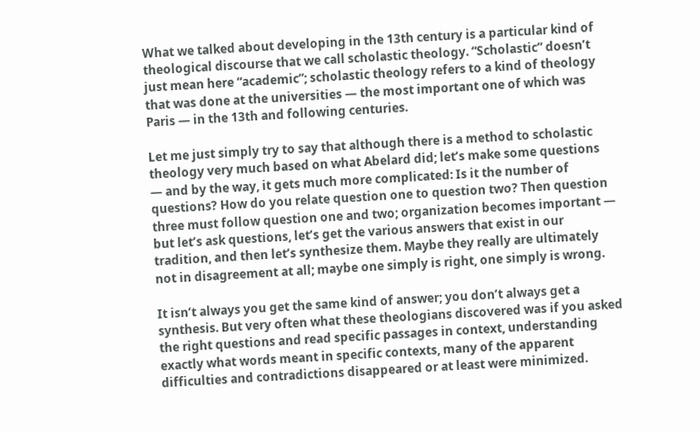What we talked about developing in the 13th century is a particular kind of theological discourse that we call scholastic theology. “Scholastic” doesn’t just mean here “academic”; scholastic theology refers to a kind of theology that was done at the universities — the most important one of which was Paris — in the 13th and following centuries.

Let me just simply try to say that although there is a method to scholastic theology very much based on what Abelard did; let’s make some questions — and by the way, it gets much more complicated: Is it the number of questions? How do you relate question one to question two? Then question three must follow question one and two; organization becomes important — but let’s ask questions, let’s get the various answers that exist in our tradition, and then let’s synthesize them. Maybe they really are ultimately not in disagreement at all; maybe one simply is right, one simply is wrong.

It isn’t always you get the same kind of answer; you don’t always get a synthesis. But very often what these theologians discovered was if you asked the right questions and read specific passages in context, understanding exactly what words meant in specific contexts, many of the apparent difficulties and contradictions disappeared or at least were minimized.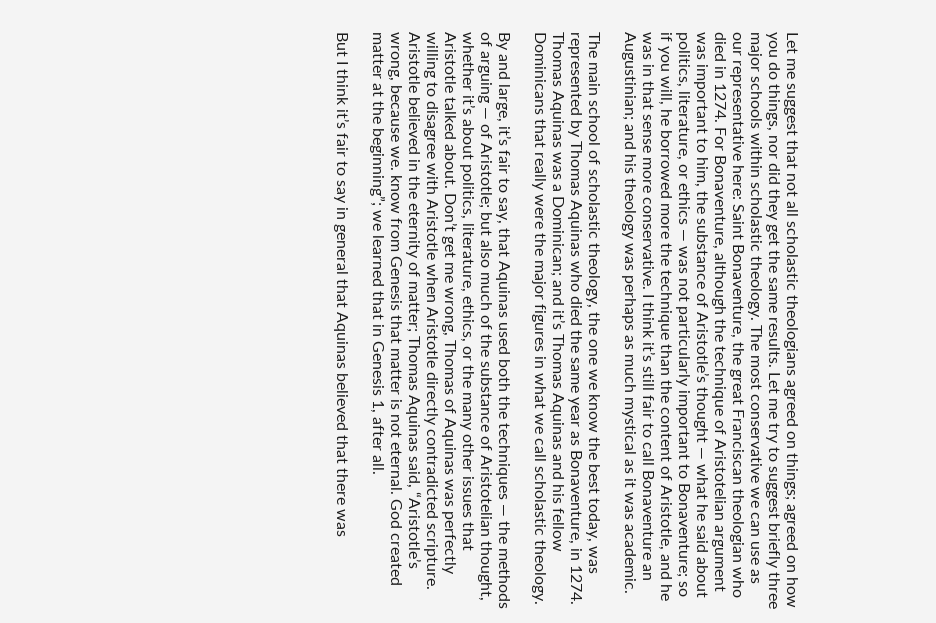Let me suggest that not all scholastic theologians agreed on things; agreed on how you do things, nor did they get the same results. Let me try to suggest briefly three major schools within scholastic theology. The most conservative we can use as our representative here: Saint Bonaventure, the great Franciscan theologian who died in 1274. For Bonaventure, although the technique of Aristotelian argument was important to him, the substance of Aristotle’s thought — what he said about politics, literature, or ethics — was not particularly important to Bonaventure; so if you will, he borrowed more the technique than the content of Aristotle, and he was in that sense more conservative. I think it’s still fair to call Bonaventure an Augustinian; and his theology was perhaps as much mystical as it was academic.

The main school of scholastic theology, the one we know the best today, was represented by Thomas Aquinas who died the same year as Bonaventure, in 1274. Thomas Aquinas was a Dominican; and it’s Thomas Aquinas and his fellow Dominicans that really were the major figures in what we call scholastic theology.

By and large, it’s fair to say, that Aquinas used both the techniques — the methods of arguing — of Aristotle; but also much of the substance of Aristotelian thought, whether it’s about politics, literature, ethics, or the many other issues that Aristotle talked about. Don’t get me wrong, Thomas of Aquinas was perfectly willing to disagree with Aristotle when Aristotle directly contradicted scripture. Aristotle believed in the eternity of matter; Thomas Aquinas said, “Aristotle’s wrong, because we. know from Genesis that matter is not eternal. God created matter at the beginning”; we learned that in Genesis 1, after all.

But I think it’s fair to say in general that Aquinas believed that there was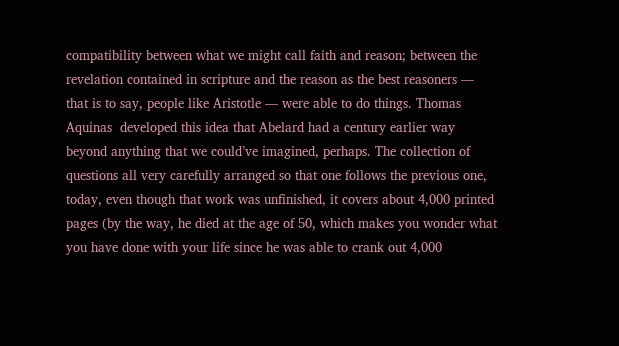compatibility between what we might call faith and reason; between the revelation contained in scripture and the reason as the best reasoners — that is to say, people like Aristotle — were able to do things. Thomas Aquinas  developed this idea that Abelard had a century earlier way beyond anything that we could’ve imagined, perhaps. The collection of questions all very carefully arranged so that one follows the previous one, today, even though that work was unfinished, it covers about 4,000 printed pages (by the way, he died at the age of 50, which makes you wonder what you have done with your life since he was able to crank out 4,000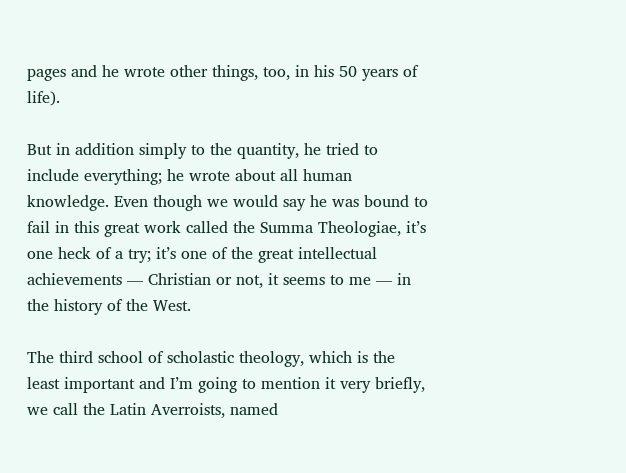pages and he wrote other things, too, in his 50 years of life).

But in addition simply to the quantity, he tried to include everything; he wrote about all human knowledge. Even though we would say he was bound to fail in this great work called the Summa Theologiae, it’s one heck of a try; it’s one of the great intellectual achievements — Christian or not, it seems to me — in the history of the West.

The third school of scholastic theology, which is the least important and I’m going to mention it very briefly, we call the Latin Averroists, named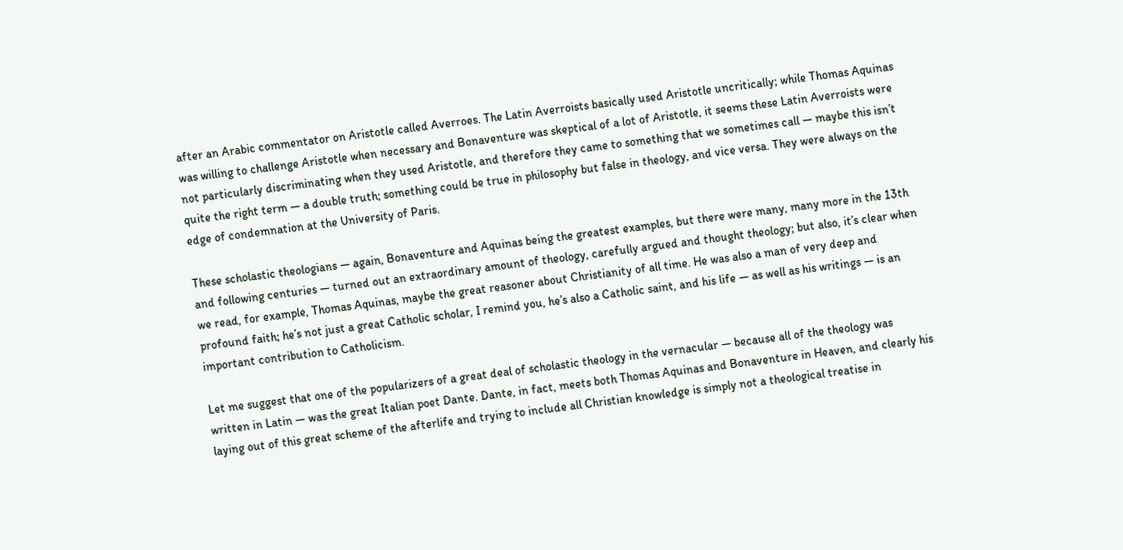after an Arabic commentator on Aristotle called Averroes. The Latin Averroists basically used Aristotle uncritically; while Thomas Aquinas was willing to challenge Aristotle when necessary and Bonaventure was skeptical of a lot of Aristotle, it seems these Latin Averroists were not particularly discriminating when they used Aristotle, and therefore they came to something that we sometimes call — maybe this isn’t quite the right term — a double truth; something could be true in philosophy but false in theology, and vice versa. They were always on the edge of condemnation at the University of Paris.

These scholastic theologians — again, Bonaventure and Aquinas being the greatest examples, but there were many, many more in the 13th and following centuries — turned out an extraordinary amount of theology, carefully argued and thought theology; but also, it’s clear when we read, for example, Thomas Aquinas, maybe the great reasoner about Christianity of all time. He was also a man of very deep and profound faith; he’s not just a great Catholic scholar, I remind you, he’s also a Catholic saint, and his life — as well as his writings — is an important contribution to Catholicism.

Let me suggest that one of the popularizers of a great deal of scholastic theology in the vernacular — because all of the theology was written in Latin — was the great Italian poet Dante. Dante, in fact, meets both Thomas Aquinas and Bonaventure in Heaven, and clearly his laying out of this great scheme of the afterlife and trying to include all Christian knowledge is simply not a theological treatise in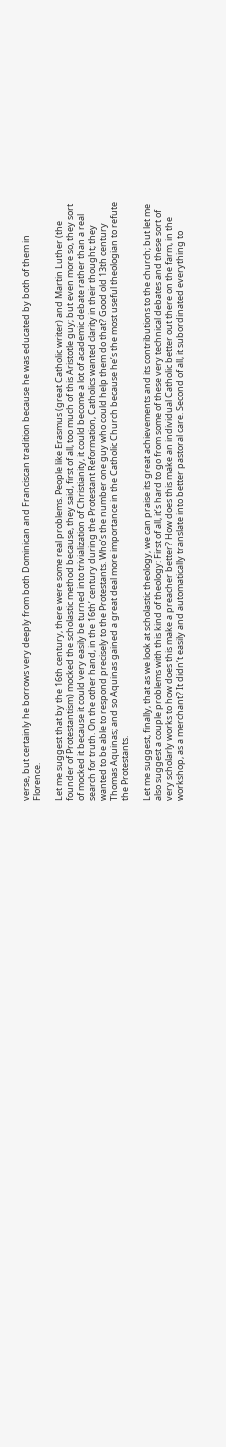verse, but certainly he borrows very deeply from both Dominican and Franciscan tradition because he was educated by both of them in Florence.

Let me suggest that by the 16th century, there were some real problems. People like Erasmus (great Catholic writer) and Martin Luther (the founder of Protestantism) mocked the scholastic method because, they said, first of all, too much of this Aristotle guy; but even more so, they sort of mocked it because it could very easily be turned into trivialization of Christianity, it could become a lot of academic debate rather than a real search for truth. On the other hand, in the 16th’ century during the Protestant Reformation, Catholics wanted clarity in their thought; they wanted to be able to respond precisely to the Protestants. Who’s the number one guy who could help them do that? Good old 13th century Thomas Aquinas; and so Aquinas gained a great deal more importance in the Catholic Church because he’s the most useful theologian to refute the Protestants.

Let me suggest, finally, that as we look at scholastic theology, we can praise its great achievements and its contributions to the church; but let me also suggest a couple problems with this kind of theology: First of all, it’s hard to go from some of these very technical debates and these sort of very scholarly works to how does this make a preacher better? How does this make an individual Catholic better out there on the farm, in the workshop, as a merchant? It didn’t easily and automatically translate into better pastoral care. Second of all, it subordinated everything to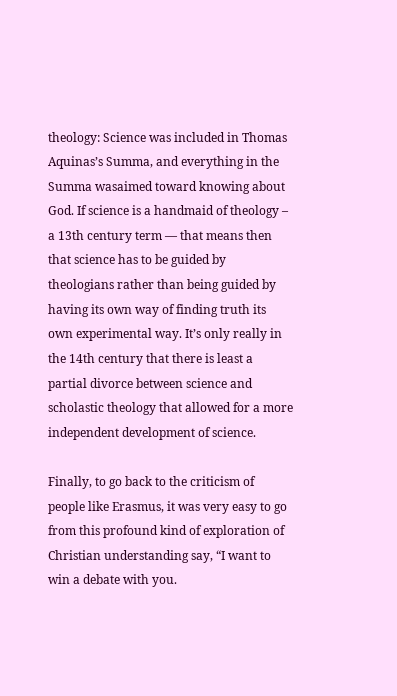theology: Science was included in Thomas Aquinas’s Summa, and everything in the Summa wasaimed toward knowing about God. If science is a handmaid of theology – a 13th century term — that means then that science has to be guided by theologians rather than being guided by having its own way of finding truth its own experimental way. It’s only really in the 14th century that there is least a partial divorce between science and scholastic theology that allowed for a more independent development of science.

Finally, to go back to the criticism of people like Erasmus, it was very easy to go from this profound kind of exploration of Christian understanding say, “I want to win a debate with you.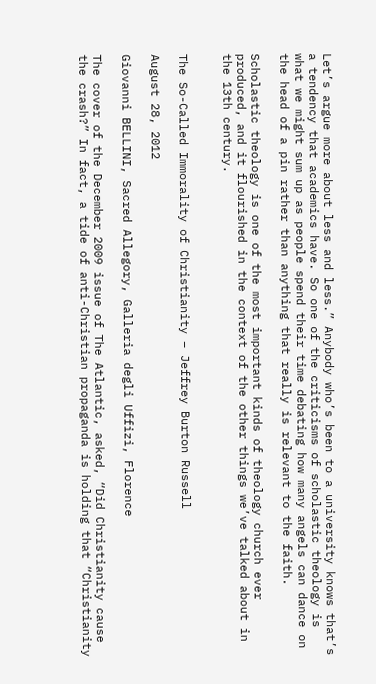Let’s argue more about less and less.” Anybody who’s been to a university knows that’s a tendency that academics have. So one of the criticisms of scholastic theology is what we might sum up as people spend their time debating how many angels can dance on the head of a pin rather than anything that really is relevant to the faith.

Scholastic theology is one of the most important kinds of theology church ever produced, and it flourished in the context of the other things we’ve talked about in the 13th century.


The So-Called Immorality of Christianity – Jeffrey Burton Russell

August 28, 2012

Giovanni BELLINI, Sacred Allegory, Galleria degli Uffizi, Florence

The cover of the December 2009 issue of The Atlantic, asked, “Did Christianity cause the crash?” In fact, a tide of anti-Christian propaganda is holding that “Christianity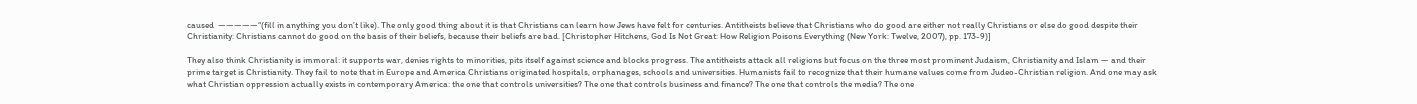caused  —————“(fill in anything you don’t like). The only good thing about it is that Christians can learn how Jews have felt for centuries. Antitheists believe that Christians who do good are either not really Christians or else do good despite their Christianity: Christians cannot do good on the basis of their beliefs, because their beliefs are bad. [Christopher Hitchens, God Is Not Great: How Religion Poisons Everything (New York: Twelve, 2007), pp. 173-9)]

They also think Christianity is immoral: it supports war, denies rights to minorities, pits itself against science and blocks progress. The antitheists attack all religions but focus on the three most prominent Judaism, Christianity and Islam — and their prime target is Christianity. They fail to note that in Europe and America Christians originated hospitals, orphanages, schools and universities. Humanists fail to recognize that their humane values come from Judeo-Christian religion. And one may ask what Christian oppression actually exists in contemporary America: the one that controls universities? The one that controls business and finance? The one that controls the media? The one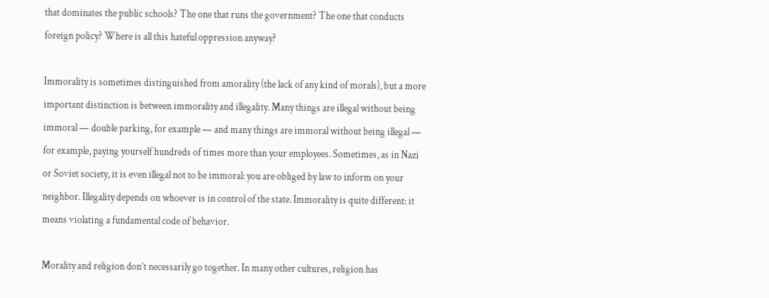that dominates the public schools? The one that runs the government? The one that conducts foreign policy? Where is all this hateful oppression anyway?

Immorality is sometimes distinguished from amorality (the lack of any kind of morals), but a more important distinction is between immorality and illegality. Many things are illegal without being immoral — double parking, for example — and many things are immoral without being illegal — for example, paying yourself hundreds of times more than your employees. Sometimes, as in Nazi or Soviet society, it is even illegal not to be immoral: you are obliged by law to inform on your neighbor. Illegality depends on whoever is in control of the state. Immorality is quite different: it means violating a fundamental code of behavior.

Morality and religion don’t necessarily go together. In many other cultures, religion has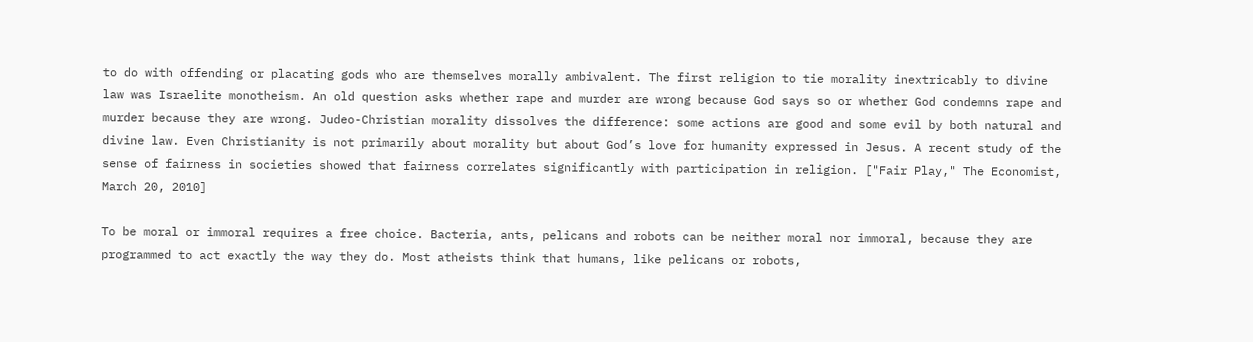to do with offending or placating gods who are themselves morally ambivalent. The first religion to tie morality inextricably to divine law was Israelite monotheism. An old question asks whether rape and murder are wrong because God says so or whether God condemns rape and murder because they are wrong. Judeo-Christian morality dissolves the difference: some actions are good and some evil by both natural and divine law. Even Christianity is not primarily about morality but about God’s love for humanity expressed in Jesus. A recent study of the sense of fairness in societies showed that fairness correlates significantly with participation in religion. ["Fair Play," The Economist, March 20, 2010]

To be moral or immoral requires a free choice. Bacteria, ants, pelicans and robots can be neither moral nor immoral, because they are programmed to act exactly the way they do. Most atheists think that humans, like pelicans or robots,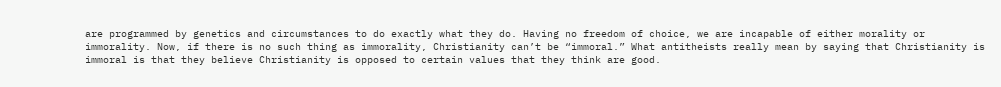are programmed by genetics and circumstances to do exactly what they do. Having no freedom of choice, we are incapable of either morality or immorality. Now, if there is no such thing as immorality, Christianity can’t be “immoral.” What antitheists really mean by saying that Christianity is immoral is that they believe Christianity is opposed to certain values that they think are good.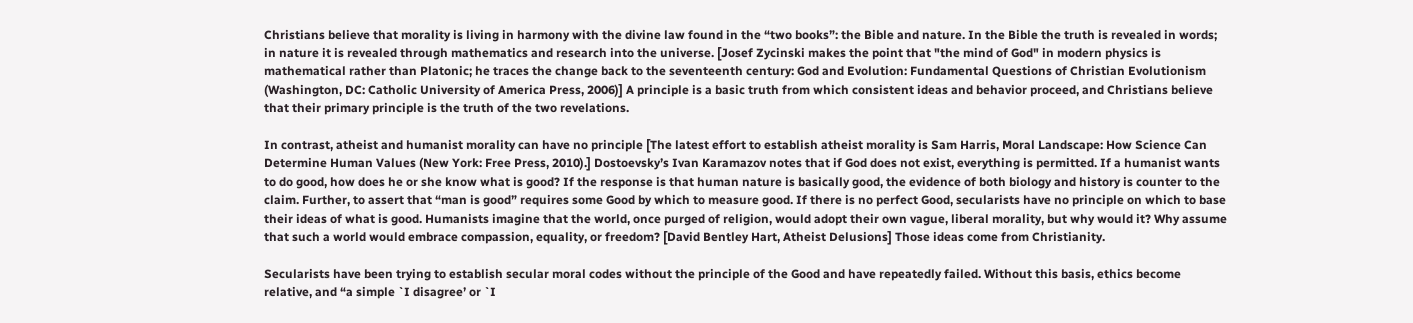Christians believe that morality is living in harmony with the divine law found in the “two books”: the Bible and nature. In the Bible the truth is revealed in words; in nature it is revealed through mathematics and research into the universe. [Josef Zycinski makes the point that "the mind of God" in modern physics is mathematical rather than Platonic; he traces the change back to the seventeenth century: God and Evolution: Fundamental Questions of Christian Evolutionism (Washington, DC: Catholic University of America Press, 2006)] A principle is a basic truth from which consistent ideas and behavior proceed, and Christians believe that their primary principle is the truth of the two revelations.

In contrast, atheist and humanist morality can have no principle [The latest effort to establish atheist morality is Sam Harris, Moral Landscape: How Science Can Determine Human Values (New York: Free Press, 2010).] Dostoevsky’s Ivan Karamazov notes that if God does not exist, everything is permitted. If a humanist wants to do good, how does he or she know what is good? If the response is that human nature is basically good, the evidence of both biology and history is counter to the claim. Further, to assert that “man is good” requires some Good by which to measure good. If there is no perfect Good, secularists have no principle on which to base their ideas of what is good. Humanists imagine that the world, once purged of religion, would adopt their own vague, liberal morality, but why would it? Why assume that such a world would embrace compassion, equality, or freedom? [David Bentley Hart, Atheist Delusions] Those ideas come from Christianity.

Secularists have been trying to establish secular moral codes without the principle of the Good and have repeatedly failed. Without this basis, ethics become relative, and “a simple `I disagree’ or `I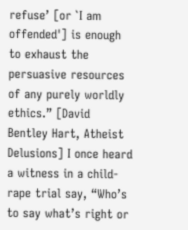refuse’ [or `I am offended'] is enough to exhaust the persuasive resources of any purely worldly ethics.” [David Bentley Hart, Atheist Delusions] I once heard a witness in a child-rape trial say, “Who’s to say what’s right or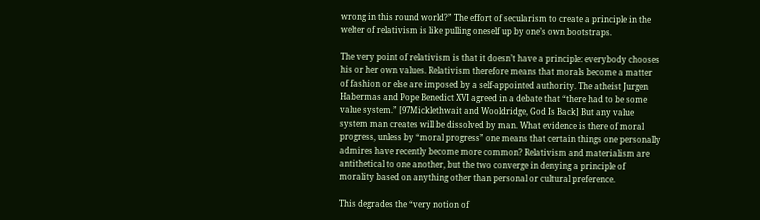wrong in this round world?” The effort of secularism to create a principle in the welter of relativism is like pulling oneself up by one’s own bootstraps.

The very point of relativism is that it doesn’t have a principle: everybody chooses his or her own values. Relativism therefore means that morals become a matter of fashion or else are imposed by a self-appointed authority. The atheist Jurgen Habermas and Pope Benedict XVI agreed in a debate that “there had to be some value system.” [97Micklethwait and Wooldridge, God Is Back] But any value system man creates will be dissolved by man. What evidence is there of moral progress, unless by “moral progress” one means that certain things one personally admires have recently become more common? Relativism and materialism are antithetical to one another, but the two converge in denying a principle of morality based on anything other than personal or cultural preference.

This degrades the “very notion of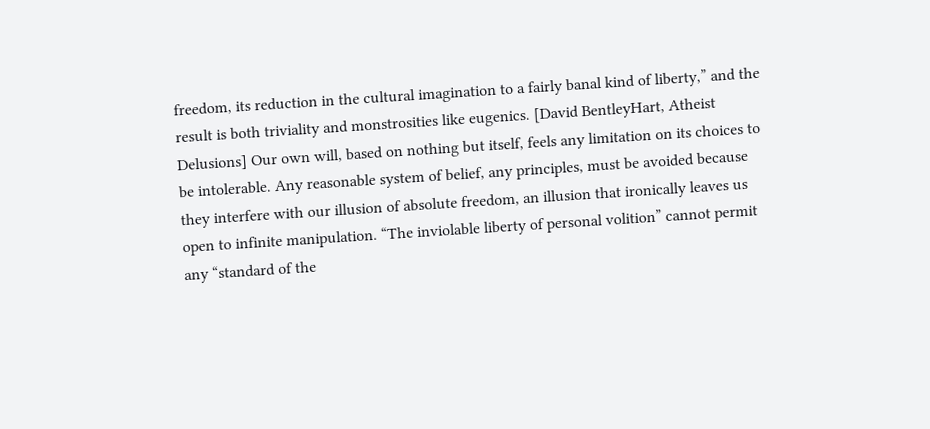freedom, its reduction in the cultural imagination to a fairly banal kind of liberty,” and the result is both triviality and monstrosities like eugenics. [David BentleyHart, Atheist Delusions] Our own will, based on nothing but itself, feels any limitation on its choices to be intolerable. Any reasonable system of belief, any principles, must be avoided because they interfere with our illusion of absolute freedom, an illusion that ironically leaves us open to infinite manipulation. “The inviolable liberty of personal volition” cannot permit any “standard of the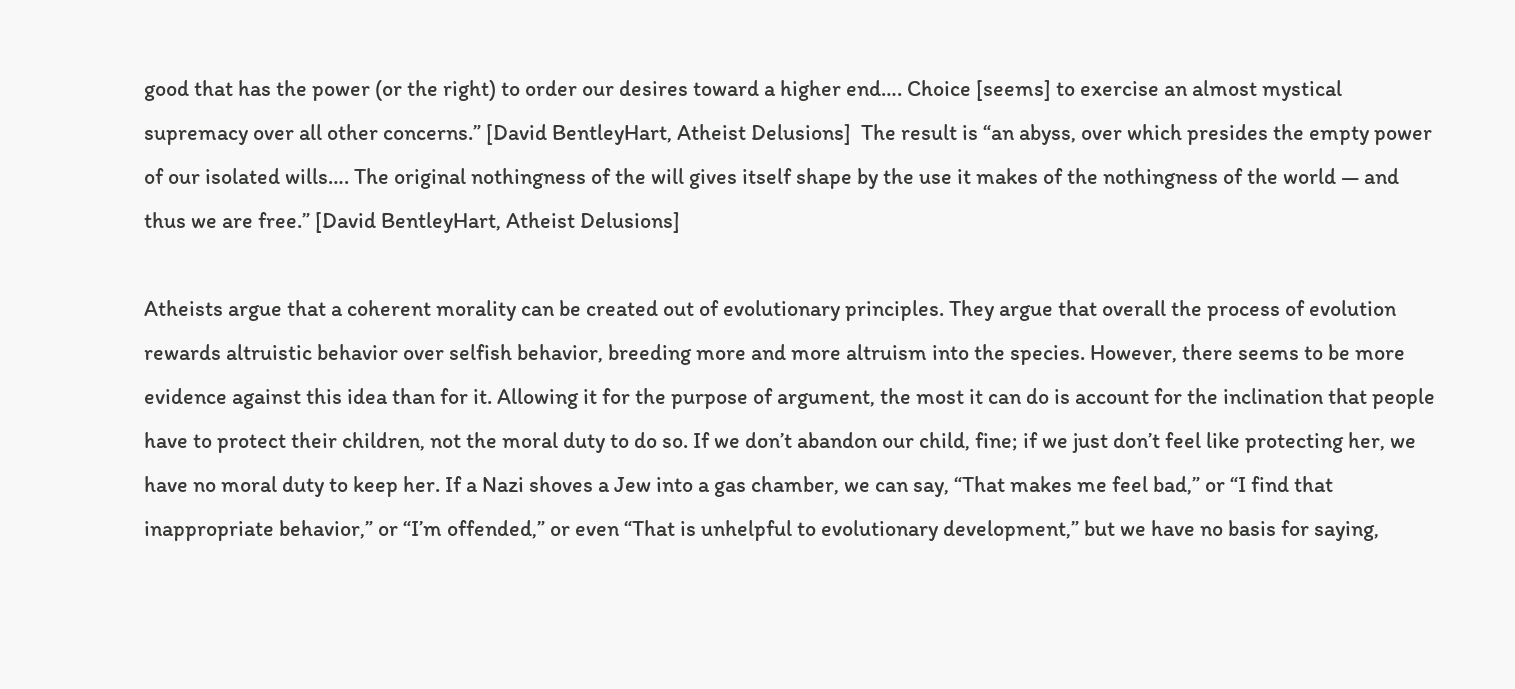good that has the power (or the right) to order our desires toward a higher end…. Choice [seems] to exercise an almost mystical supremacy over all other concerns.” [David BentleyHart, Atheist Delusions]  The result is “an abyss, over which presides the empty power of our isolated wills…. The original nothingness of the will gives itself shape by the use it makes of the nothingness of the world — and thus we are free.” [David BentleyHart, Atheist Delusions]

Atheists argue that a coherent morality can be created out of evolutionary principles. They argue that overall the process of evolution rewards altruistic behavior over selfish behavior, breeding more and more altruism into the species. However, there seems to be more evidence against this idea than for it. Allowing it for the purpose of argument, the most it can do is account for the inclination that people have to protect their children, not the moral duty to do so. If we don’t abandon our child, fine; if we just don’t feel like protecting her, we have no moral duty to keep her. If a Nazi shoves a Jew into a gas chamber, we can say, “That makes me feel bad,” or “I find that inappropriate behavior,” or “I’m offended,” or even “That is unhelpful to evolutionary development,” but we have no basis for saying,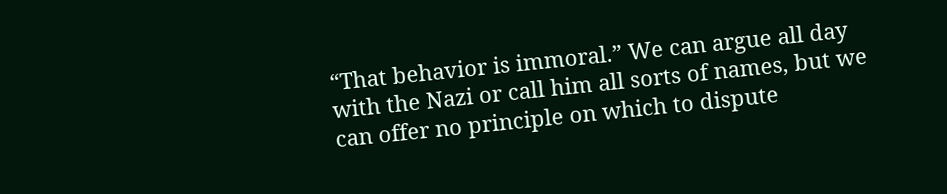“That behavior is immoral.” We can argue all day with the Nazi or call him all sorts of names, but we can offer no principle on which to dispute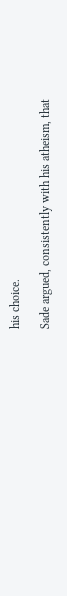his choice.

Sade argued, consistently with his atheism, that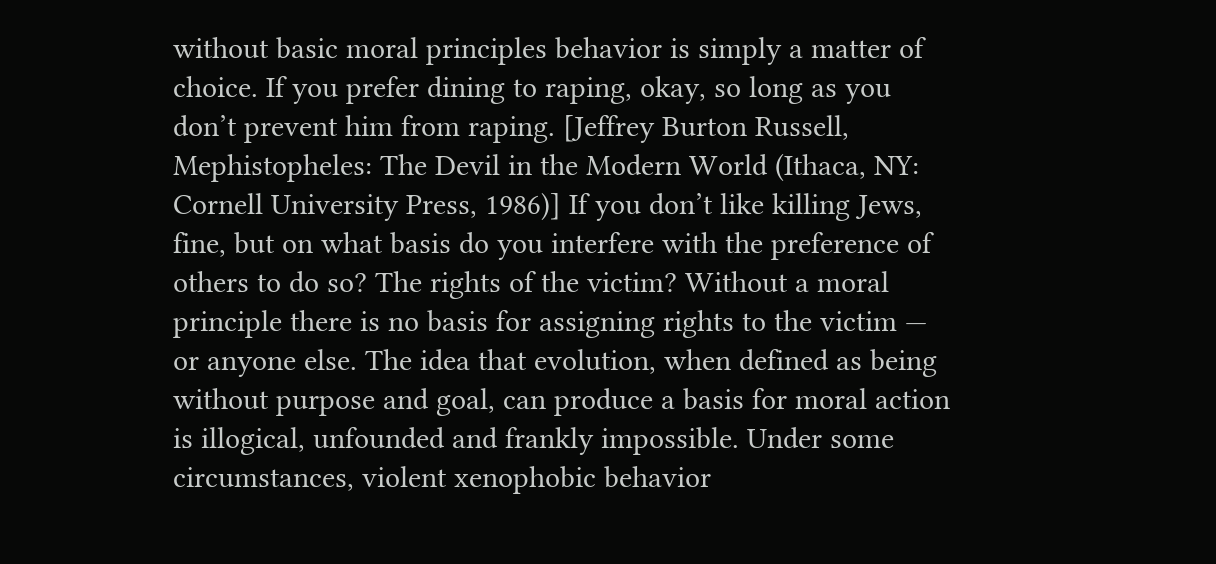without basic moral principles behavior is simply a matter of choice. If you prefer dining to raping, okay, so long as you don’t prevent him from raping. [Jeffrey Burton Russell, Mephistopheles: The Devil in the Modern World (Ithaca, NY: Cornell University Press, 1986)] If you don’t like killing Jews, fine, but on what basis do you interfere with the preference of others to do so? The rights of the victim? Without a moral principle there is no basis for assigning rights to the victim — or anyone else. The idea that evolution, when defined as being without purpose and goal, can produce a basis for moral action is illogical, unfounded and frankly impossible. Under some circumstances, violent xenophobic behavior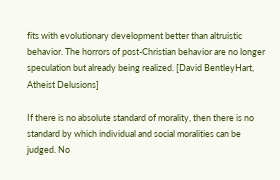fits with evolutionary development better than altruistic behavior. The horrors of post-Christian behavior are no longer speculation but already being realized. [David BentleyHart, Atheist Delusions]

If there is no absolute standard of morality, then there is no standard by which individual and social moralities can be judged. No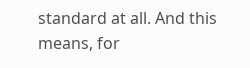standard at all. And this means, for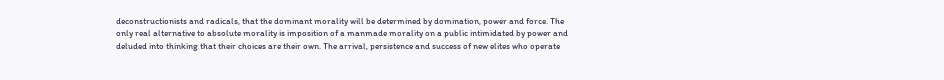deconstructionists and radicals, that the dominant morality will be determined by domination, power and force. The only real alternative to absolute morality is imposition of a manmade morality on a public intimidated by power and deluded into thinking that their choices are their own. The arrival, persistence and success of new elites who operate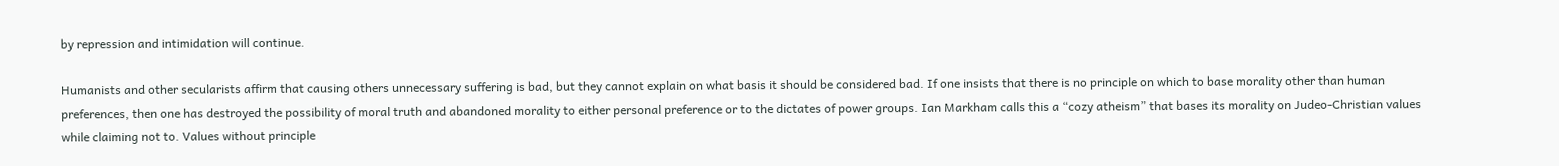by repression and intimidation will continue.

Humanists and other secularists affirm that causing others unnecessary suffering is bad, but they cannot explain on what basis it should be considered bad. If one insists that there is no principle on which to base morality other than human preferences, then one has destroyed the possibility of moral truth and abandoned morality to either personal preference or to the dictates of power groups. Ian Markham calls this a “cozy atheism” that bases its morality on Judeo-Christian values while claiming not to. Values without principle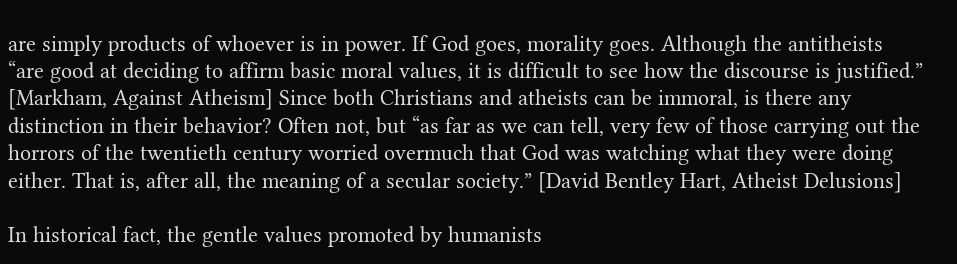are simply products of whoever is in power. If God goes, morality goes. Although the antitheists “are good at deciding to affirm basic moral values, it is difficult to see how the discourse is justified.” [Markham, Against Atheism] Since both Christians and atheists can be immoral, is there any distinction in their behavior? Often not, but “as far as we can tell, very few of those carrying out the horrors of the twentieth century worried overmuch that God was watching what they were doing either. That is, after all, the meaning of a secular society.” [David Bentley Hart, Atheist Delusions]

In historical fact, the gentle values promoted by humanists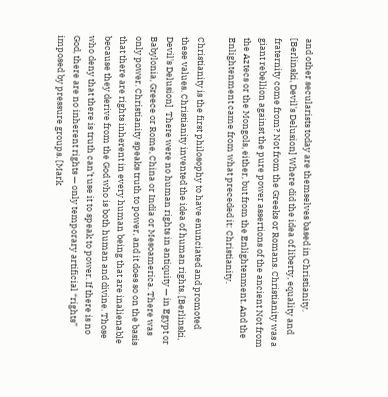and other secularists today are themselves based in Christianity. [Berlinski, Devil's Delusion] Where did the idea of liberty, equality and fraternity come from? Not from the Greeks or Romans. Christianity was a giant rebellion against the pure power assertions of the ancient Not from the Aztecs or the Mongols, either, but from the Enlightenment. And the Enlightenment came from what preceded it: Christianity.

Christianity is the first philosophy to have enunciated and promoted these values. Christianity invented the idea of human rights. [Berlinski, Devil's Delusion]  There were no human rights in antiquity — in Egypt or Babylonia, Greece or Rome, China or India or Mesoamerica. There was only power. Christianity speaks truth to power, and it does so on the basis that there are rights inherent in every human being that are inalienable because they derive from the God who is both human and divine. Those who deny that there is truth can’t use it to speak to power. If there is no God, there are no inherent rights — only temporary artificial “rights” imposed by pressure groups. [Mark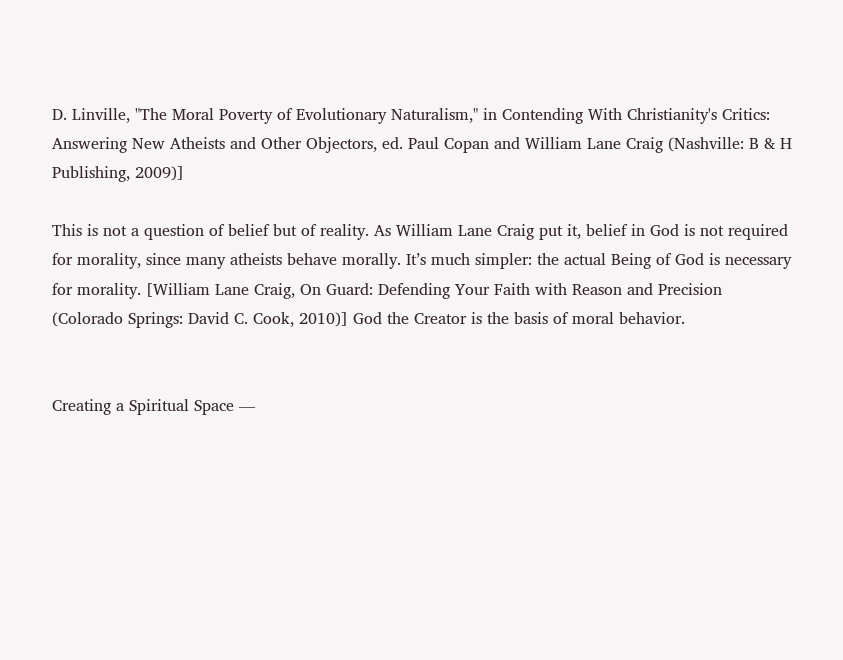D. Linville, "The Moral Poverty of Evolutionary Naturalism," in Contending With Christianity's Critics: Answering New Atheists and Other Objectors, ed. Paul Copan and William Lane Craig (Nashville: B & H Publishing, 2009)]

This is not a question of belief but of reality. As William Lane Craig put it, belief in God is not required for morality, since many atheists behave morally. It’s much simpler: the actual Being of God is necessary for morality. [William Lane Craig, On Guard: Defending Your Faith with Reason and Precision (Colorado Springs: David C. Cook, 2010)] God the Creator is the basis of moral behavior.


Creating a Spiritual Space —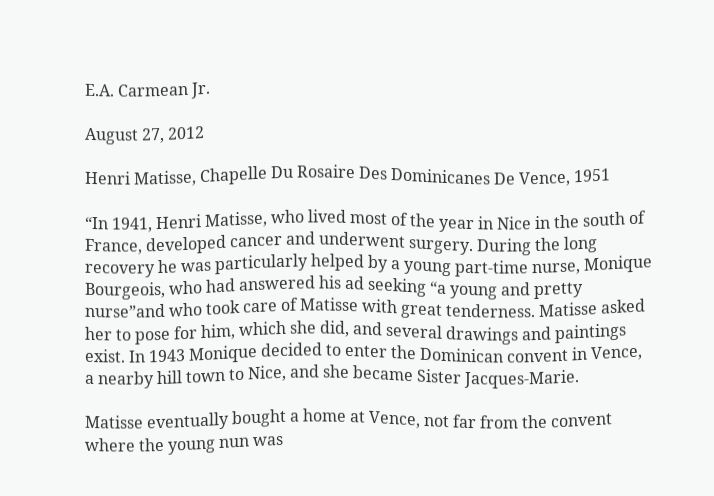E.A. Carmean Jr.

August 27, 2012

Henri Matisse, Chapelle Du Rosaire Des Dominicanes De Vence, 1951

“In 1941, Henri Matisse, who lived most of the year in Nice in the south of France, developed cancer and underwent surgery. During the long recovery he was particularly helped by a young part-time nurse, Monique Bourgeois, who had answered his ad seeking “a young and pretty nurse”and who took care of Matisse with great tenderness. Matisse asked her to pose for him, which she did, and several drawings and paintings exist. In 1943 Monique decided to enter the Dominican convent in Vence, a nearby hill town to Nice, and she became Sister Jacques-Marie.

Matisse eventually bought a home at Vence, not far from the convent where the young nun was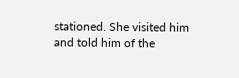stationed. She visited him and told him of the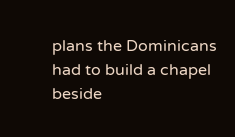plans the Dominicans had to build a chapel beside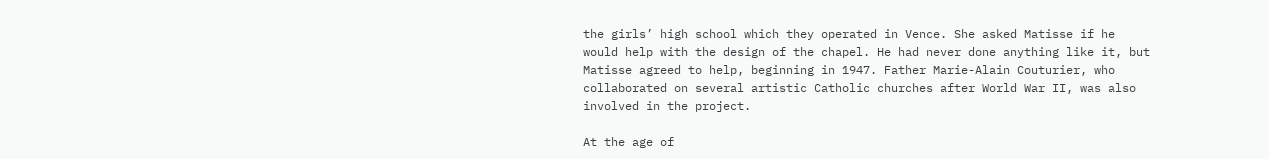the girls’ high school which they operated in Vence. She asked Matisse if he would help with the design of the chapel. He had never done anything like it, but Matisse agreed to help, beginning in 1947. Father Marie-Alain Couturier, who collaborated on several artistic Catholic churches after World War II, was also involved in the project.

At the age of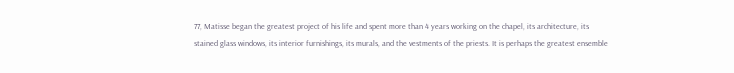77, Matisse began the greatest project of his life and spent more than 4 years working on the chapel, its architecture, its stained glass windows, its interior furnishings, its murals, and the vestments of the priests. It is perhaps the greatest ensemble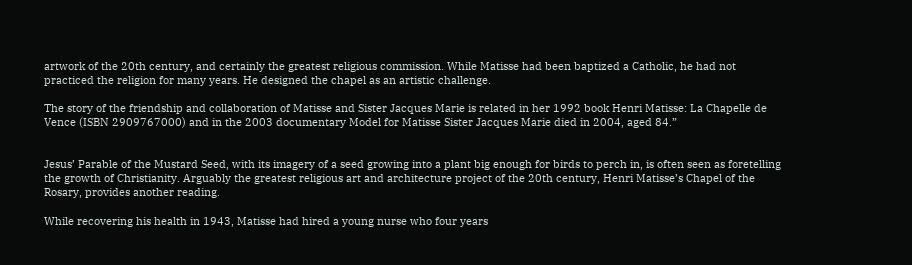artwork of the 20th century, and certainly the greatest religious commission. While Matisse had been baptized a Catholic, he had not practiced the religion for many years. He designed the chapel as an artistic challenge.

The story of the friendship and collaboration of Matisse and Sister Jacques Marie is related in her 1992 book Henri Matisse: La Chapelle de Vence (ISBN 2909767000) and in the 2003 documentary Model for Matisse Sister Jacques Marie died in 2004, aged 84.”


Jesus’ Parable of the Mustard Seed, with its imagery of a seed growing into a plant big enough for birds to perch in, is often seen as foretelling the growth of Christianity. Arguably the greatest religious art and architecture project of the 20th century, Henri Matisse’s Chapel of the Rosary, provides another reading.

While recovering his health in 1943, Matisse had hired a young nurse who four years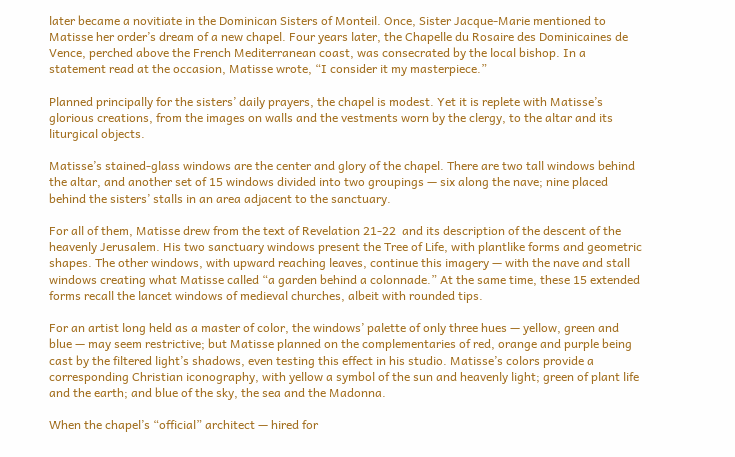later became a novitiate in the Dominican Sisters of Monteil. Once, Sister Jacque-Marie mentioned to Matisse her order’s dream of a new chapel. Four years later, the Chapelle du Rosaire des Dominicaines de Vence, perched above the French Mediterranean coast, was consecrated by the local bishop. In a statement read at the occasion, Matisse wrote, “I consider it my masterpiece.”

Planned principally for the sisters’ daily prayers, the chapel is modest. Yet it is replete with Matisse’s glorious creations, from the images on walls and the vestments worn by the clergy, to the altar and its liturgical objects.

Matisse’s stained-glass windows are the center and glory of the chapel. There are two tall windows behind the altar, and another set of 15 windows divided into two groupings — six along the nave; nine placed behind the sisters’ stalls in an area adjacent to the sanctuary.

For all of them, Matisse drew from the text of Revelation 21-22  and its description of the descent of the heavenly Jerusalem. His two sanctuary windows present the Tree of Life, with plantlike forms and geometric shapes. The other windows, with upward reaching leaves, continue this imagery — with the nave and stall windows creating what Matisse called “a garden behind a colonnade.” At the same time, these 15 extended forms recall the lancet windows of medieval churches, albeit with rounded tips.

For an artist long held as a master of color, the windows’ palette of only three hues — yellow, green and blue — may seem restrictive; but Matisse planned on the complementaries of red, orange and purple being cast by the filtered light’s shadows, even testing this effect in his studio. Matisse’s colors provide a corresponding Christian iconography, with yellow a symbol of the sun and heavenly light; green of plant life and the earth; and blue of the sky, the sea and the Madonna.

When the chapel’s “official” architect — hired for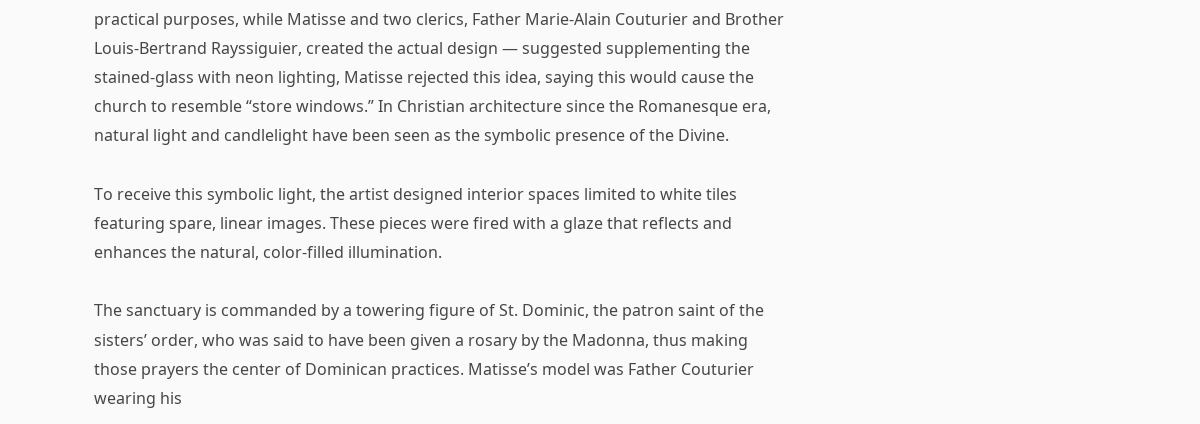practical purposes, while Matisse and two clerics, Father Marie-Alain Couturier and Brother Louis-Bertrand Rayssiguier, created the actual design — suggested supplementing the stained-glass with neon lighting, Matisse rejected this idea, saying this would cause the church to resemble “store windows.” In Christian architecture since the Romanesque era, natural light and candlelight have been seen as the symbolic presence of the Divine.

To receive this symbolic light, the artist designed interior spaces limited to white tiles featuring spare, linear images. These pieces were fired with a glaze that reflects and enhances the natural, color-filled illumination.

The sanctuary is commanded by a towering figure of St. Dominic, the patron saint of the sisters’ order, who was said to have been given a rosary by the Madonna, thus making those prayers the center of Dominican practices. Matisse’s model was Father Couturier wearing his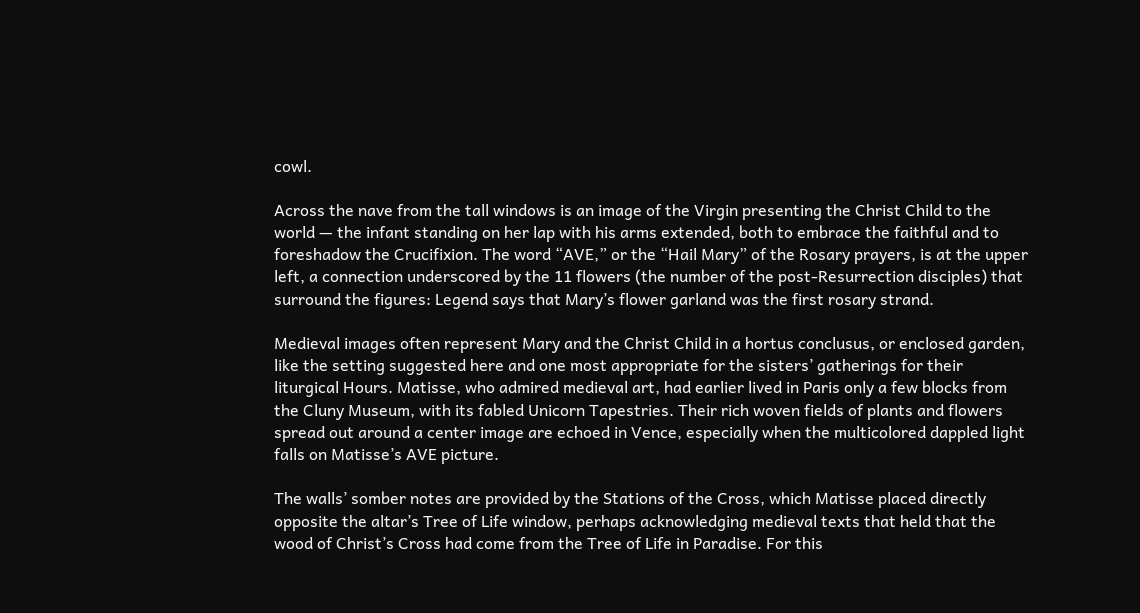cowl.

Across the nave from the tall windows is an image of the Virgin presenting the Christ Child to the world — the infant standing on her lap with his arms extended, both to embrace the faithful and to foreshadow the Crucifixion. The word “AVE,” or the “Hail Mary” of the Rosary prayers, is at the upper left, a connection underscored by the 11 flowers (the number of the post-Resurrection disciples) that surround the figures: Legend says that Mary’s flower garland was the first rosary strand.

Medieval images often represent Mary and the Christ Child in a hortus conclusus, or enclosed garden, like the setting suggested here and one most appropriate for the sisters’ gatherings for their liturgical Hours. Matisse, who admired medieval art, had earlier lived in Paris only a few blocks from the Cluny Museum, with its fabled Unicorn Tapestries. Their rich woven fields of plants and flowers spread out around a center image are echoed in Vence, especially when the multicolored dappled light falls on Matisse’s AVE picture.

The walls’ somber notes are provided by the Stations of the Cross, which Matisse placed directly opposite the altar’s Tree of Life window, perhaps acknowledging medieval texts that held that the wood of Christ’s Cross had come from the Tree of Life in Paradise. For this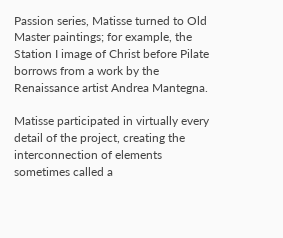Passion series, Matisse turned to Old Master paintings; for example, the Station I image of Christ before Pilate borrows from a work by the Renaissance artist Andrea Mantegna.

Matisse participated in virtually every detail of the project, creating the interconnection of elements sometimes called a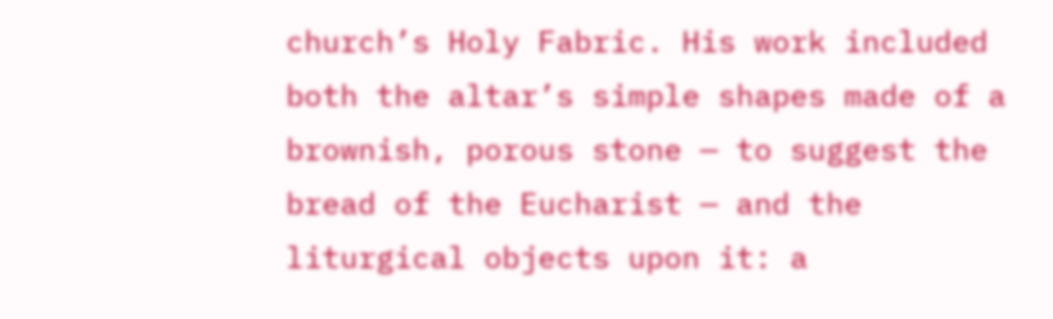church’s Holy Fabric. His work included both the altar’s simple shapes made of a brownish, porous stone — to suggest the bread of the Eucharist — and the liturgical objects upon it: a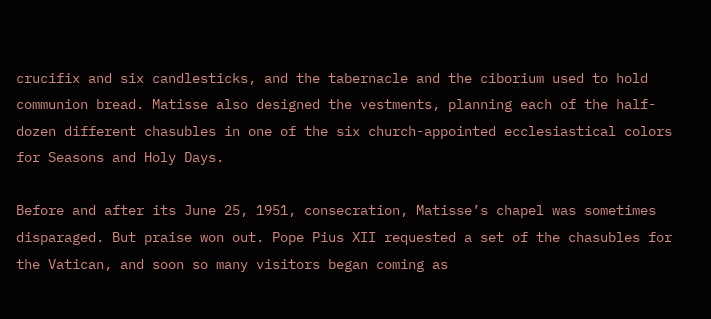crucifix and six candlesticks, and the tabernacle and the ciborium used to hold communion bread. Matisse also designed the vestments, planning each of the half-dozen different chasubles in one of the six church-appointed ecclesiastical colors for Seasons and Holy Days.

Before and after its June 25, 1951, consecration, Matisse’s chapel was sometimes disparaged. But praise won out. Pope Pius XII requested a set of the chasubles for the Vatican, and soon so many visitors began coming as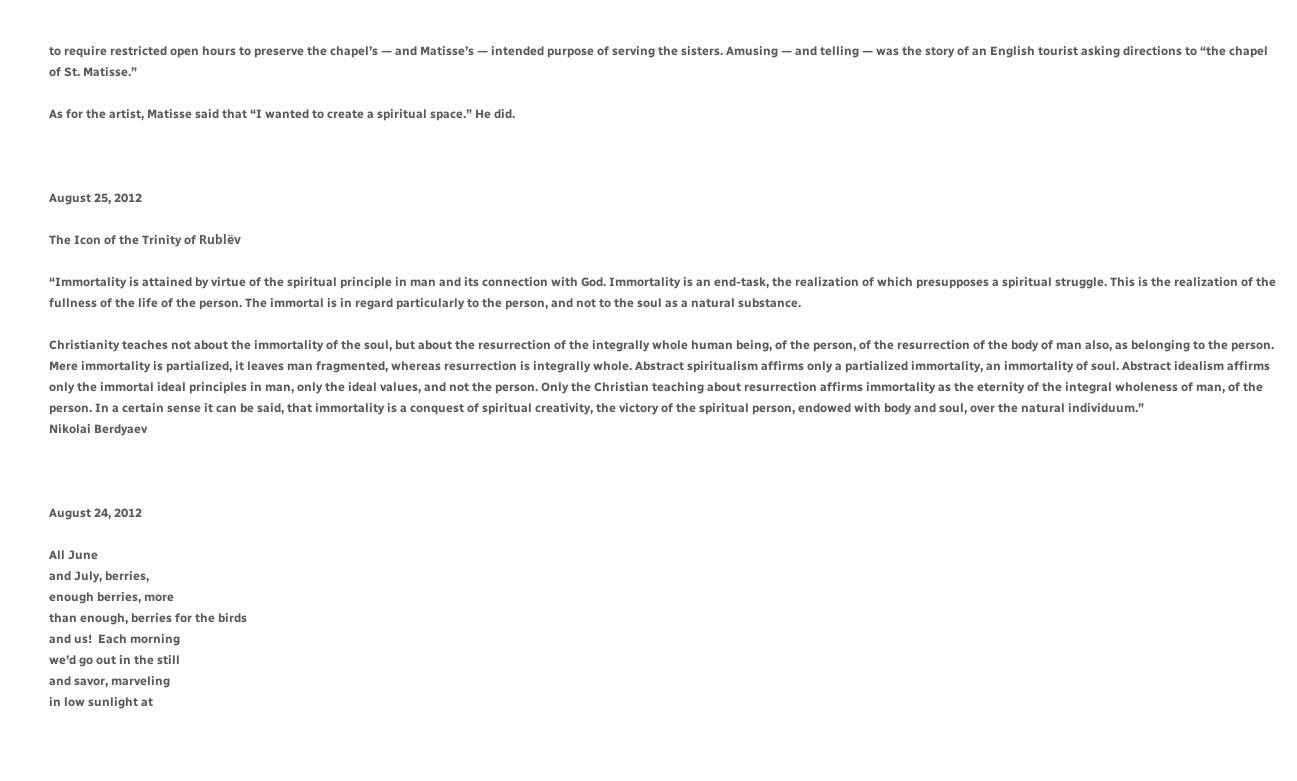to require restricted open hours to preserve the chapel’s — and Matisse’s — intended purpose of serving the sisters. Amusing — and telling — was the story of an English tourist asking directions to “the chapel of St. Matisse.”

As for the artist, Matisse said that “I wanted to create a spiritual space.” He did.



August 25, 2012

The Icon of the Trinity of Rublëv

“Immortality is attained by virtue of the spiritual principle in man and its connection with God. Immortality is an end-task, the realization of which presupposes a spiritual struggle. This is the realization of the fullness of the life of the person. The immortal is in regard particularly to the person, and not to the soul as a natural substance.

Christianity teaches not about the immortality of the soul, but about the resurrection of the integrally whole human being, of the person, of the resurrection of the body of man also, as belonging to the person. Mere immortality is partialized, it leaves man fragmented, whereas resurrection is integrally whole. Abstract spiritualism affirms only a partialized immortality, an immortality of soul. Abstract idealism affirms only the immortal ideal principles in man, only the ideal values, and not the person. Only the Christian teaching about resurrection affirms immortality as the eternity of the integral wholeness of man, of the person. In a certain sense it can be said, that immortality is a conquest of spiritual creativity, the victory of the spiritual person, endowed with body and soul, over the natural individuum.”
Nikolai Berdyaev



August 24, 2012

All June
and July, berries,
enough berries, more
than enough, berries for the birds
and us!  Each morning
we’d go out in the still
and savor, marveling
in low sunlight at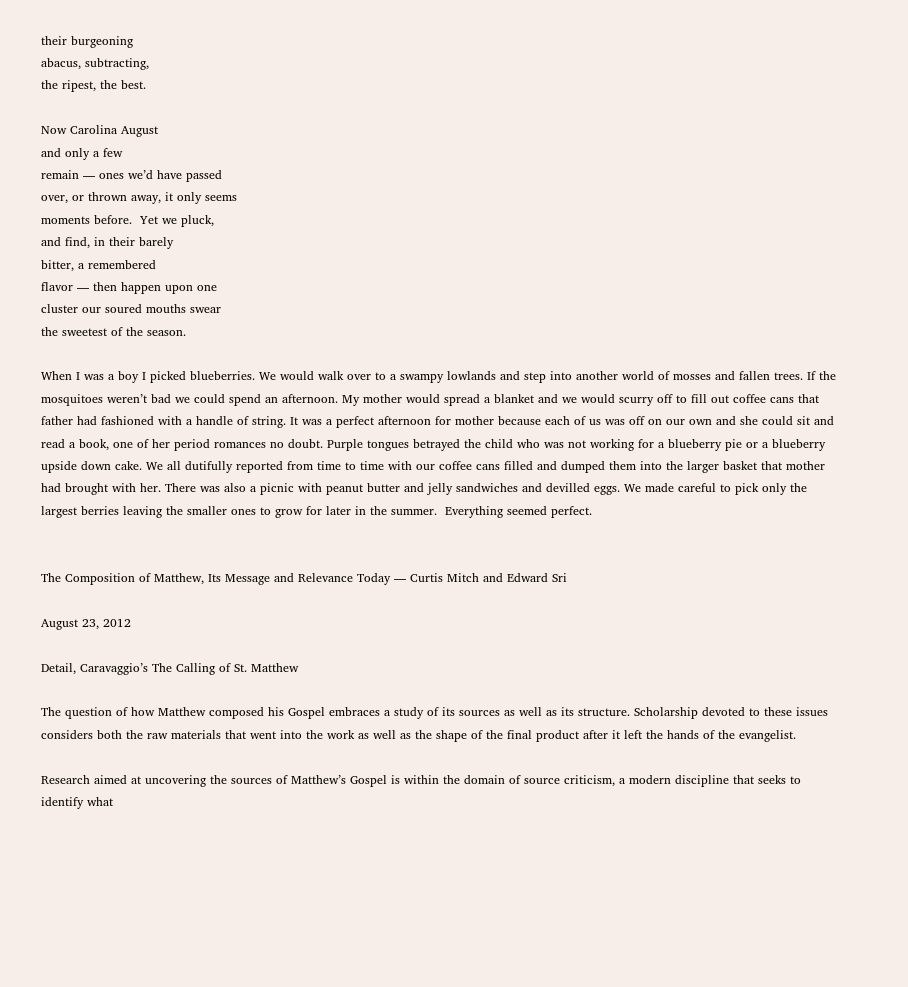their burgeoning
abacus, subtracting,
the ripest, the best.

Now Carolina August
and only a few
remain — ones we’d have passed
over, or thrown away, it only seems
moments before.  Yet we pluck,
and find, in their barely
bitter, a remembered
flavor — then happen upon one
cluster our soured mouths swear
the sweetest of the season.

When I was a boy I picked blueberries. We would walk over to a swampy lowlands and step into another world of mosses and fallen trees. If the mosquitoes weren’t bad we could spend an afternoon. My mother would spread a blanket and we would scurry off to fill out coffee cans that father had fashioned with a handle of string. It was a perfect afternoon for mother because each of us was off on our own and she could sit and read a book, one of her period romances no doubt. Purple tongues betrayed the child who was not working for a blueberry pie or a blueberry upside down cake. We all dutifully reported from time to time with our coffee cans filled and dumped them into the larger basket that mother had brought with her. There was also a picnic with peanut butter and jelly sandwiches and devilled eggs. We made careful to pick only the largest berries leaving the smaller ones to grow for later in the summer.  Everything seemed perfect.


The Composition of Matthew, Its Message and Relevance Today — Curtis Mitch and Edward Sri

August 23, 2012

Detail, Caravaggio’s The Calling of St. Matthew

The question of how Matthew composed his Gospel embraces a study of its sources as well as its structure. Scholarship devoted to these issues considers both the raw materials that went into the work as well as the shape of the final product after it left the hands of the evangelist.

Research aimed at uncovering the sources of Matthew’s Gospel is within the domain of source criticism, a modern discipline that seeks to identify what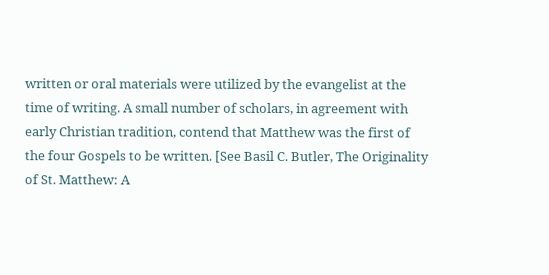written or oral materials were utilized by the evangelist at the time of writing. A small number of scholars, in agreement with early Christian tradition, contend that Matthew was the first of the four Gospels to be written. [See Basil C. Butler, The Originality of St. Matthew: A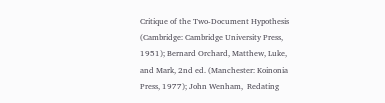Critique of the Two-Document Hypothesis (Cambridge: Cambridge University Press, 1951); Bernard Orchard, Matthew, Luke, and Mark, 2nd ed. (Manchester: Koinonia Press, 1977); John Wenham,  Redating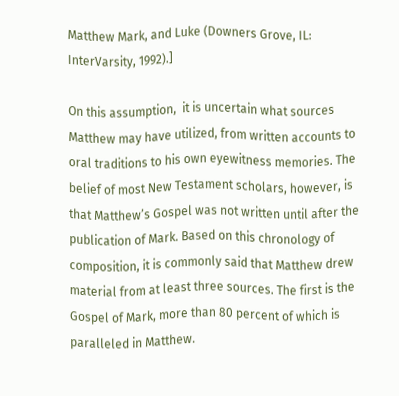Matthew Mark, and Luke (Downers Grove, IL: InterVarsity, 1992).]

On this assumption,  it is uncertain what sources Matthew may have utilized, from written accounts to oral traditions to his own eyewitness memories. The belief of most New Testament scholars, however, is that Matthew’s Gospel was not written until after the publication of Mark. Based on this chronology of composition, it is commonly said that Matthew drew material from at least three sources. The first is the Gospel of Mark, more than 80 percent of which is paralleled in Matthew.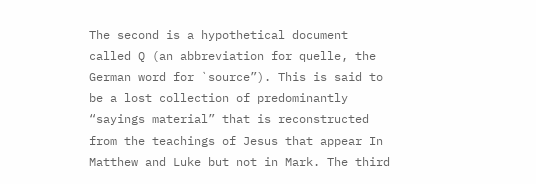The second is a hypothetical document called Q (an abbreviation for quelle, the German word for `source”). This is said to be a lost collection of predominantly “sayings material” that is reconstructed from the teachings of Jesus that appear In Matthew and Luke but not in Mark. The third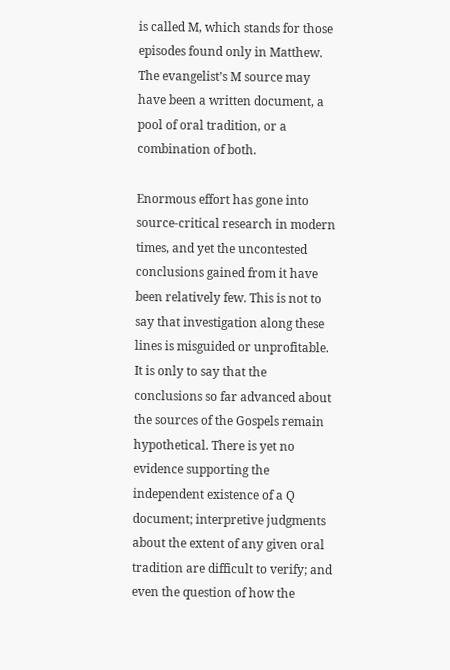is called M, which stands for those episodes found only in Matthew. The evangelist’s M source may have been a written document, a pool of oral tradition, or a combination of both.

Enormous effort has gone into source-critical research in modern times, and yet the uncontested conclusions gained from it have been relatively few. This is not to say that investigation along these lines is misguided or unprofitable. It is only to say that the conclusions so far advanced about the sources of the Gospels remain hypothetical. There is yet no evidence supporting the independent existence of a Q document; interpretive judgments about the extent of any given oral tradition are difficult to verify; and even the question of how the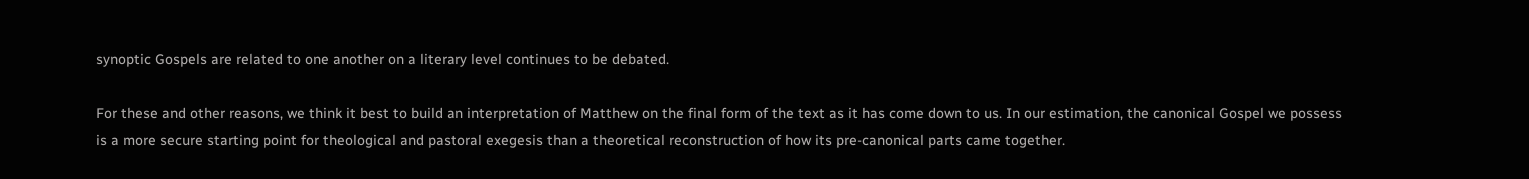synoptic Gospels are related to one another on a literary level continues to be debated.

For these and other reasons, we think it best to build an interpretation of Matthew on the final form of the text as it has come down to us. In our estimation, the canonical Gospel we possess is a more secure starting point for theological and pastoral exegesis than a theoretical reconstruction of how its pre-canonical parts came together.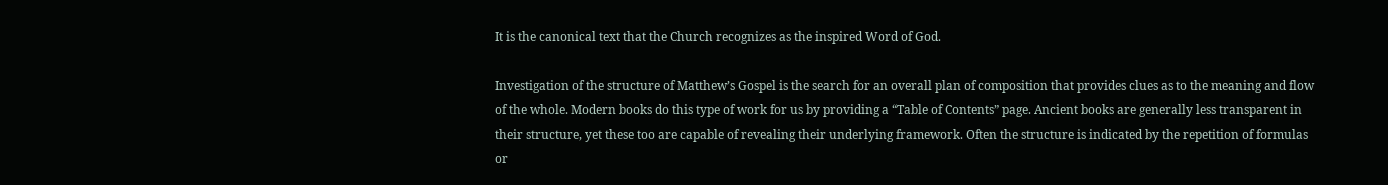It is the canonical text that the Church recognizes as the inspired Word of God.

Investigation of the structure of Matthew’s Gospel is the search for an overall plan of composition that provides clues as to the meaning and flow of the whole. Modern books do this type of work for us by providing a “Table of Contents” page. Ancient books are generally less transparent in their structure, yet these too are capable of revealing their underlying framework. Often the structure is indicated by the repetition of formulas or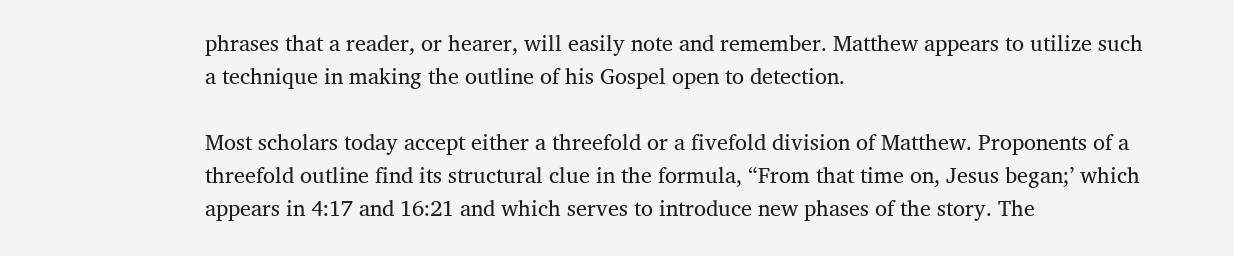phrases that a reader, or hearer, will easily note and remember. Matthew appears to utilize such a technique in making the outline of his Gospel open to detection.

Most scholars today accept either a threefold or a fivefold division of Matthew. Proponents of a threefold outline find its structural clue in the formula, “From that time on, Jesus began;’ which appears in 4:17 and 16:21 and which serves to introduce new phases of the story. The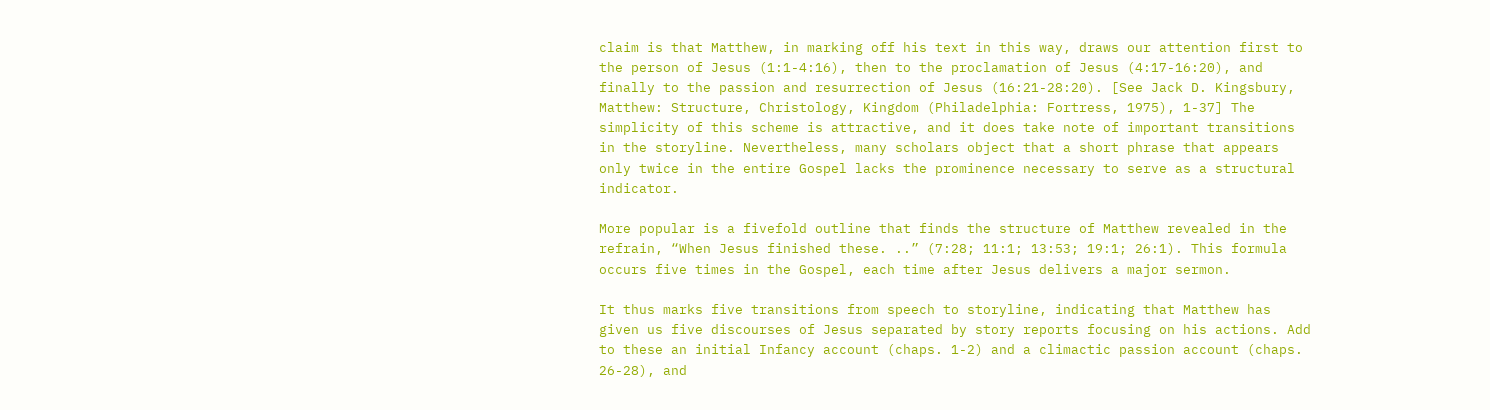claim is that Matthew, in marking off his text in this way, draws our attention first to the person of Jesus (1:1-4:16), then to the proclamation of Jesus (4:17-16:20), and finally to the passion and resurrection of Jesus (16:21-28:20). [See Jack D. Kingsbury, Matthew: Structure, Christology, Kingdom (Philadelphia: Fortress, 1975), 1-37] The simplicity of this scheme is attractive, and it does take note of important transitions in the storyline. Nevertheless, many scholars object that a short phrase that appears only twice in the entire Gospel lacks the prominence necessary to serve as a structural indicator.

More popular is a fivefold outline that finds the structure of Matthew revealed in the refrain, “When Jesus finished these. ..” (7:28; 11:1; 13:53; 19:1; 26:1). This formula occurs five times in the Gospel, each time after Jesus delivers a major sermon.

It thus marks five transitions from speech to storyline, indicating that Matthew has given us five discourses of Jesus separated by story reports focusing on his actions. Add to these an initial Infancy account (chaps. 1-2) and a climactic passion account (chaps. 26-28), and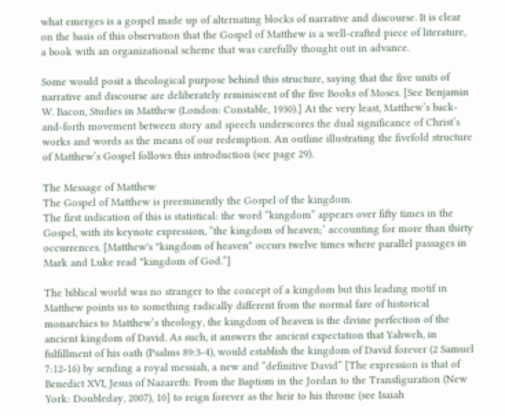what emerges is a gospel made up of alternating blocks of narrative and discourse. It is clear on the basis of this observation that the Gospel of Matthew is a well-crafted piece of literature, a book with an organizational scheme that was carefully thought out in advance.

Some would posit a theological purpose behind this structure, saying that the five units of narrative and discourse are deliberately reminiscent of the five Books of Moses. [See Benjamin W. Bacon, Studies in Matthew (London: Constable, 1930).] At the very least, Matthew’s back-and-forth movement between story and speech underscores the dual significance of Christ’s works and words as the means of our redemption. An outline illustrating the fivefold structure of Matthew’s Gospel follows this introduction (see page 29).

The Message of Matthew
The Gospel of Matthew is preeminently the Gospel of the kingdom.
The first indication of this is statistical: the word “kingdom” appears over fifty times in the Gospel, with its keynote expression, “the kingdom of heaven;’ accounting for more than thirty occurrences. [Matthew's "kingdom of heaven" occurs twelve times where parallel passages in Mark and Luke read "kingdom of God.”]

The biblical world was no stranger to the concept of a kingdom but this leading motif in Matthew points us to something radically different from the normal fare of historical monarchies to Matthew’s theology, the kingdom of heaven is the divine perfection of the ancient kingdom of David. As such, it answers the ancient expectation that Yahweh, in fulfillment of his oath (Psalms 89:3-4), would establish the kingdom of David forever (2 Samuel 7:12-16) by sending a royal messiah, a new and “definitive David” [The expression is that of Benedict XVI, Jesus of Nazareth: From the Baptism in the Jordan to the Transfiguration (New York: Doubleday, 2007), 10] to reign forever as the heir to his throne (see Isaiah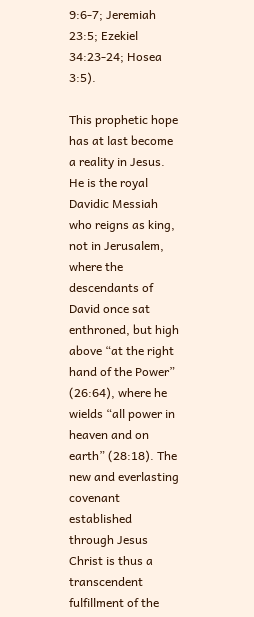9:6-7; Jeremiah 23:5; Ezekiel 34:23-24; Hosea 3:5).

This prophetic hope has at last become a reality in Jesus. He is the royal Davidic Messiah who reigns as king, not in Jerusalem, where the descendants of David once sat enthroned, but high above “at the right hand of the Power” (26:64), where he wields “all power in heaven and on earth” (28:18). The new and everlasting covenant established through Jesus Christ is thus a transcendent fulfillment of the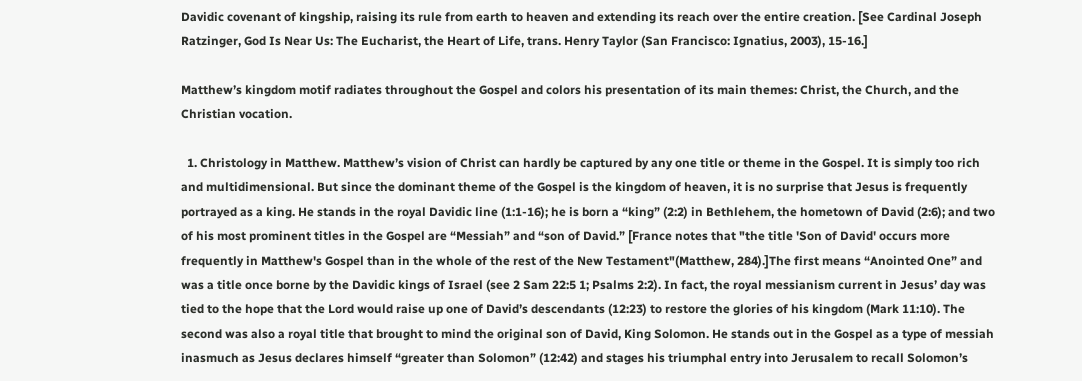Davidic covenant of kingship, raising its rule from earth to heaven and extending its reach over the entire creation. [See Cardinal Joseph Ratzinger, God Is Near Us: The Eucharist, the Heart of Life, trans. Henry Taylor (San Francisco: Ignatius, 2003), 15-16.]

Matthew’s kingdom motif radiates throughout the Gospel and colors his presentation of its main themes: Christ, the Church, and the Christian vocation.

  1. Christology in Matthew. Matthew’s vision of Christ can hardly be captured by any one title or theme in the Gospel. It is simply too rich and multidimensional. But since the dominant theme of the Gospel is the kingdom of heaven, it is no surprise that Jesus is frequently portrayed as a king. He stands in the royal Davidic line (1:1-16); he is born a “king” (2:2) in Bethlehem, the hometown of David (2:6); and two of his most prominent titles in the Gospel are “Messiah” and “son of David.” [France notes that "the title 'Son of David' occurs more frequently in Matthew's Gospel than in the whole of the rest of the New Testament"(Matthew, 284).]The first means “Anointed One” and was a title once borne by the Davidic kings of Israel (see 2 Sam 22:5 1; Psalms 2:2). In fact, the royal messianism current in Jesus’ day was tied to the hope that the Lord would raise up one of David’s descendants (12:23) to restore the glories of his kingdom (Mark 11:10). The second was also a royal title that brought to mind the original son of David, King Solomon. He stands out in the Gospel as a type of messiah inasmuch as Jesus declares himself “greater than Solomon” (12:42) and stages his triumphal entry into Jerusalem to recall Solomon’s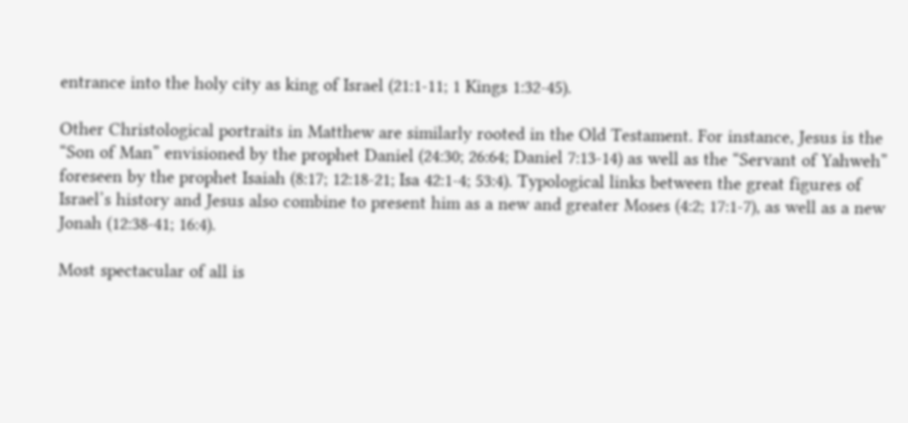entrance into the holy city as king of Israel (21:1-11; 1 Kings 1:32-45).

Other Christological portraits in Matthew are similarly rooted in the Old Testament. For instance, Jesus is the “Son of Man” envisioned by the prophet Daniel (24:30; 26:64; Daniel 7:13-14) as well as the “Servant of Yahweh” foreseen by the prophet Isaiah (8:17; 12:18-21; Isa 42:1-4; 53:4). Typological links between the great figures of Israel’s history and Jesus also combine to present him as a new and greater Moses (4:2; 17:1-7), as well as a new Jonah (12:38-41; 16:4).

Most spectacular of all is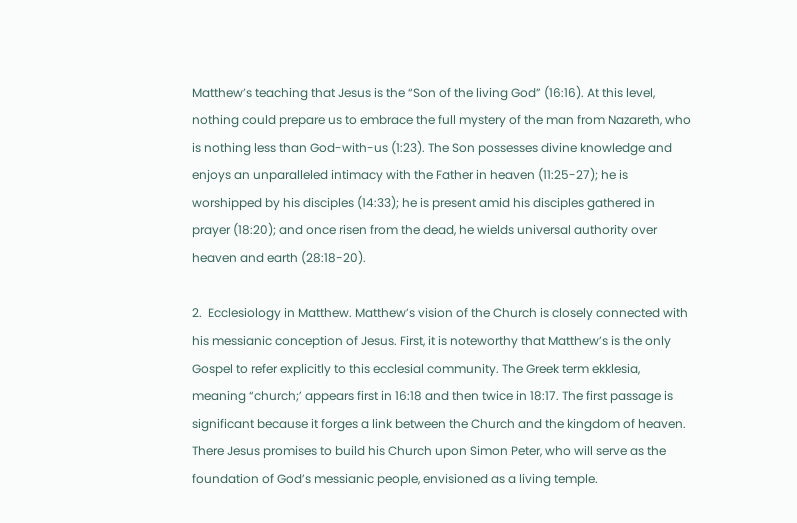Matthew’s teaching that Jesus is the “Son of the living God” (16:16). At this level, nothing could prepare us to embrace the full mystery of the man from Nazareth, who is nothing less than God-with-us (1:23). The Son possesses divine knowledge and enjoys an unparalleled intimacy with the Father in heaven (11:25-27); he is worshipped by his disciples (14:33); he is present amid his disciples gathered in prayer (18:20); and once risen from the dead, he wields universal authority over heaven and earth (28:18-20).

2.  Ecclesiology in Matthew. Matthew’s vision of the Church is closely connected with his messianic conception of Jesus. First, it is noteworthy that Matthew’s is the only Gospel to refer explicitly to this ecclesial community. The Greek term ekklesia, meaning “church;’ appears first in 16:18 and then twice in 18:17. The first passage is significant because it forges a link between the Church and the kingdom of heaven. There Jesus promises to build his Church upon Simon Peter, who will serve as the foundation of God’s messianic people, envisioned as a living temple.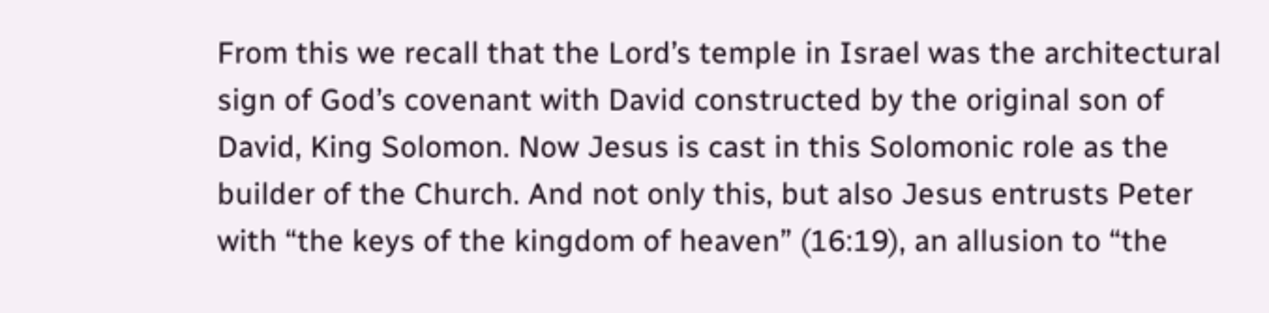From this we recall that the Lord’s temple in Israel was the architectural sign of God’s covenant with David constructed by the original son of David, King Solomon. Now Jesus is cast in this Solomonic role as the builder of the Church. And not only this, but also Jesus entrusts Peter with “the keys of the kingdom of heaven” (16:19), an allusion to “the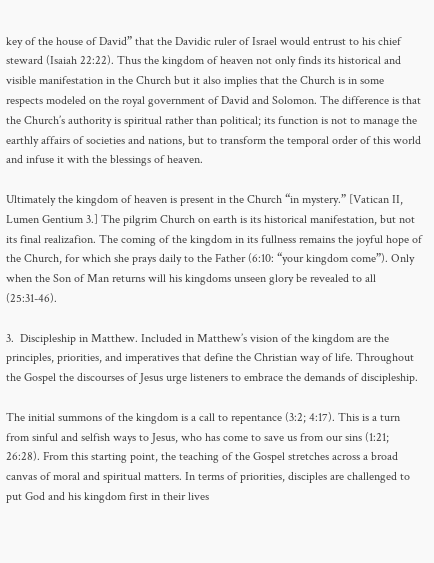key of the house of David” that the Davidic ruler of Israel would entrust to his chief steward (Isaiah 22:22). Thus the kingdom of heaven not only finds its historical and visible manifestation in the Church but it also implies that the Church is in some respects modeled on the royal government of David and Solomon. The difference is that the Church’s authority is spiritual rather than political; its function is not to manage the earthly affairs of societies and nations, but to transform the temporal order of this world and infuse it with the blessings of heaven.

Ultimately the kingdom of heaven is present in the Church “in mystery.” [Vatican II, Lumen Gentium 3.] The pilgrim Church on earth is its historical manifestation, but not its final realizafion. The coming of the kingdom in its fullness remains the joyful hope of the Church, for which she prays daily to the Father (6:10: “your kingdom come”). Only when the Son of Man returns will his kingdoms unseen glory be revealed to all (25:31-46).

3.  Discipleship in Matthew. Included in Matthew’s vision of the kingdom are the principles, priorities, and imperatives that define the Christian way of life. Throughout the Gospel the discourses of Jesus urge listeners to embrace the demands of discipleship.

The initial summons of the kingdom is a call to repentance (3:2; 4:17). This is a turn from sinful and selfish ways to Jesus, who has come to save us from our sins (1:21; 26:28). From this starting point, the teaching of the Gospel stretches across a broad canvas of moral and spiritual matters. In terms of priorities, disciples are challenged to put God and his kingdom first in their lives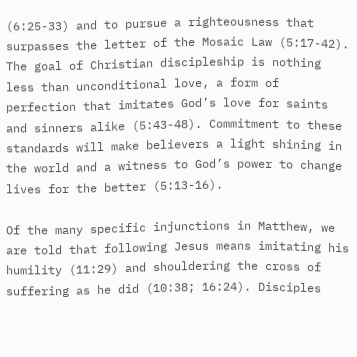(6:25-33) and to pursue a righteousness that surpasses the letter of the Mosaic Law (5:17-42). The goal of Christian discipleship is nothing less than unconditional love, a form of perfection that imitates God’s love for saints and sinners alike (5:43-48). Commitment to these standards will make believers a light shining in the world and a witness to God’s power to change lives for the better (5:13-16).

Of the many specific injunctions in Matthew, we are told that following Jesus means imitating his humility (11:29) and shouldering the cross of suffering as he did (10:38; 16:24). Disciples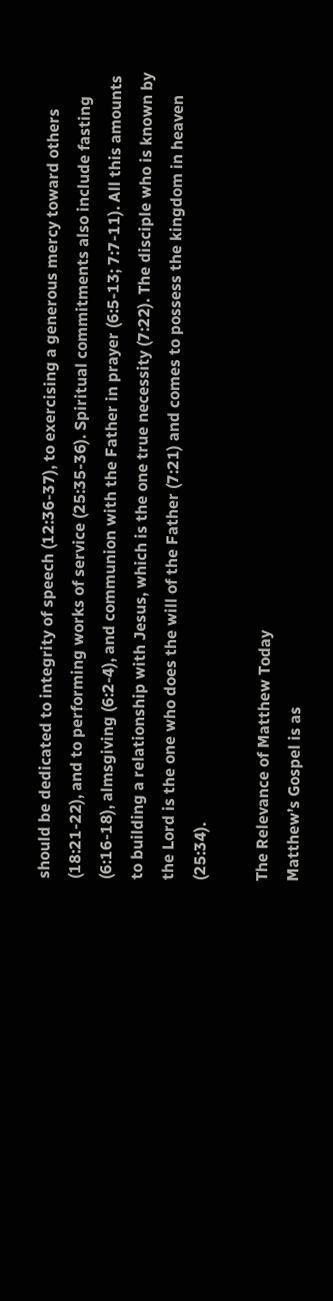should be dedicated to integrity of speech (12:36-37), to exercising a generous mercy toward others (18:21-22), and to performing works of service (25:35-36). Spiritual commitments also include fasting (6:16-18), almsgiving (6:2-4), and communion with the Father in prayer (6:5-13; 7:7-11). All this amounts to building a relationship with Jesus, which is the one true necessity (7:22). The disciple who is known by the Lord is the one who does the will of the Father (7:21) and comes to possess the kingdom in heaven (25:34).

The Relevance of Matthew Today
Matthew’s Gospel is as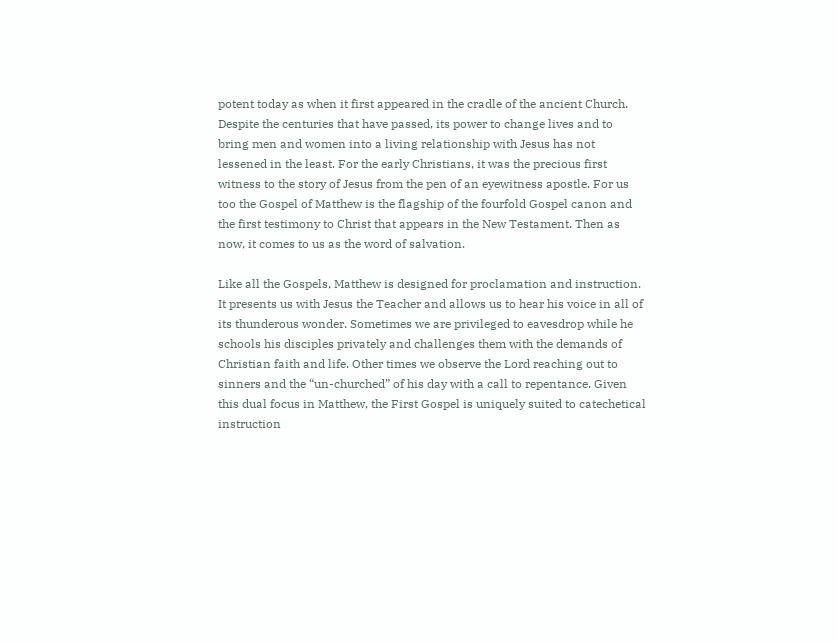potent today as when it first appeared in the cradle of the ancient Church. Despite the centuries that have passed, its power to change lives and to bring men and women into a living relationship with Jesus has not lessened in the least. For the early Christians, it was the precious first witness to the story of Jesus from the pen of an eyewitness apostle. For us too the Gospel of Matthew is the flagship of the fourfold Gospel canon and the first testimony to Christ that appears in the New Testament. Then as now, it comes to us as the word of salvation.

Like all the Gospels, Matthew is designed for proclamation and instruction. It presents us with Jesus the Teacher and allows us to hear his voice in all of its thunderous wonder. Sometimes we are privileged to eavesdrop while he schools his disciples privately and challenges them with the demands of Christian faith and life. Other times we observe the Lord reaching out to sinners and the “un-churched” of his day with a call to repentance. Given this dual focus in Matthew, the First Gospel is uniquely suited to catechetical instruction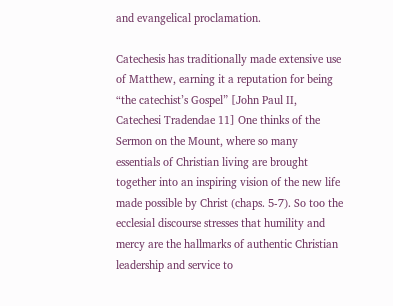and evangelical proclamation.

Catechesis has traditionally made extensive use of Matthew, earning it a reputation for being “the catechist’s Gospel” [John Paul II, Catechesi Tradendae 11] One thinks of the Sermon on the Mount, where so many essentials of Christian living are brought together into an inspiring vision of the new life made possible by Christ (chaps. 5-7). So too the ecclesial discourse stresses that humility and mercy are the hallmarks of authentic Christian leadership and service to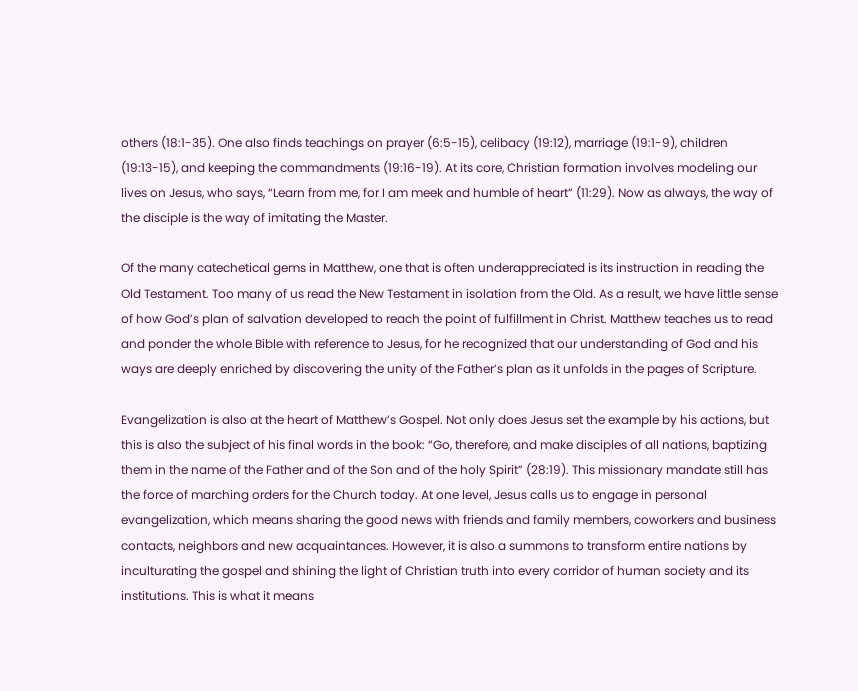others (18:1-35). One also finds teachings on prayer (6:5-15), celibacy (19:12), marriage (19:1-9), children (19:13-15), and keeping the commandments (19:16-19). At its core, Christian formation involves modeling our lives on Jesus, who says, “Learn from me, for I am meek and humble of heart” (11:29). Now as always, the way of the disciple is the way of imitating the Master.

Of the many catechetical gems in Matthew, one that is often underappreciated is its instruction in reading the Old Testament. Too many of us read the New Testament in isolation from the Old. As a result, we have little sense of how God’s plan of salvation developed to reach the point of fulfillment in Christ. Matthew teaches us to read and ponder the whole Bible with reference to Jesus, for he recognized that our understanding of God and his ways are deeply enriched by discovering the unity of the Father’s plan as it unfolds in the pages of Scripture.

Evangelization is also at the heart of Matthew’s Gospel. Not only does Jesus set the example by his actions, but this is also the subject of his final words in the book: “Go, therefore, and make disciples of all nations, baptizing them in the name of the Father and of the Son and of the holy Spirit” (28:19). This missionary mandate still has the force of marching orders for the Church today. At one level, Jesus calls us to engage in personal evangelization, which means sharing the good news with friends and family members, coworkers and business contacts, neighbors and new acquaintances. However, it is also a summons to transform entire nations by inculturating the gospel and shining the light of Christian truth into every corridor of human society and its institutions. This is what it means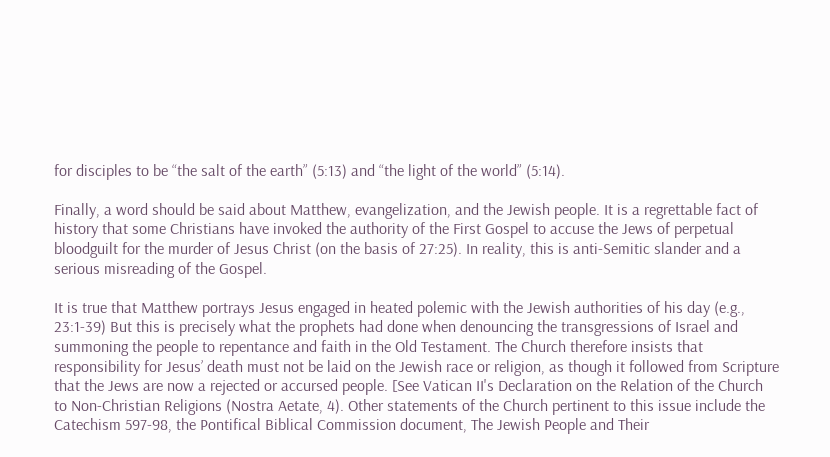for disciples to be “the salt of the earth” (5:13) and “the light of the world” (5:14).

Finally, a word should be said about Matthew, evangelization, and the Jewish people. It is a regrettable fact of history that some Christians have invoked the authority of the First Gospel to accuse the Jews of perpetual bloodguilt for the murder of Jesus Christ (on the basis of 27:25). In reality, this is anti-Semitic slander and a serious misreading of the Gospel.

It is true that Matthew portrays Jesus engaged in heated polemic with the Jewish authorities of his day (e.g., 23:1-39) But this is precisely what the prophets had done when denouncing the transgressions of Israel and summoning the people to repentance and faith in the Old Testament. The Church therefore insists that responsibility for Jesus’ death must not be laid on the Jewish race or religion, as though it followed from Scripture that the Jews are now a rejected or accursed people. [See Vatican II's Declaration on the Relation of the Church to Non-Christian Religions (Nostra Aetate, 4). Other statements of the Church pertinent to this issue include the Catechism 597-98, the Pontifical Biblical Commission document, The Jewish People and Their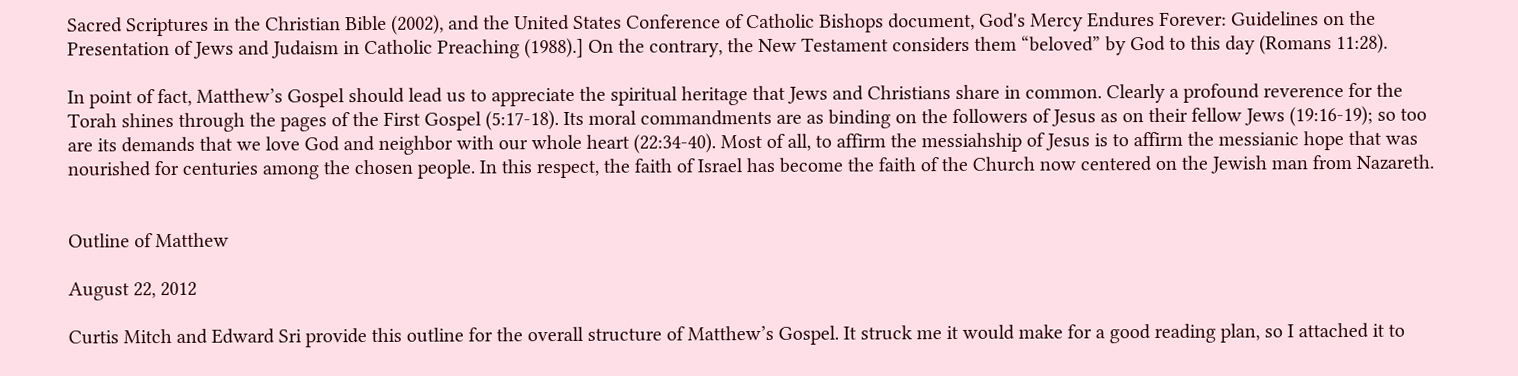Sacred Scriptures in the Christian Bible (2002), and the United States Conference of Catholic Bishops document, God's Mercy Endures Forever: Guidelines on the Presentation of Jews and Judaism in Catholic Preaching (1988).] On the contrary, the New Testament considers them “beloved” by God to this day (Romans 11:28).

In point of fact, Matthew’s Gospel should lead us to appreciate the spiritual heritage that Jews and Christians share in common. Clearly a profound reverence for the Torah shines through the pages of the First Gospel (5:17-18). Its moral commandments are as binding on the followers of Jesus as on their fellow Jews (19:16-19); so too are its demands that we love God and neighbor with our whole heart (22:34-40). Most of all, to affirm the messiahship of Jesus is to affirm the messianic hope that was nourished for centuries among the chosen people. In this respect, the faith of Israel has become the faith of the Church now centered on the Jewish man from Nazareth.


Outline of Matthew

August 22, 2012

Curtis Mitch and Edward Sri provide this outline for the overall structure of Matthew’s Gospel. It struck me it would make for a good reading plan, so I attached it to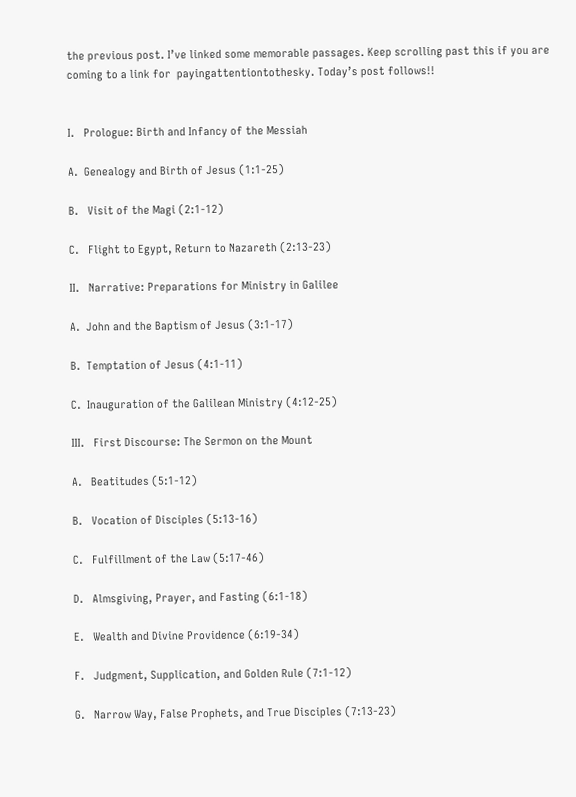the previous post. I’ve linked some memorable passages. Keep scrolling past this if you are coming to a link for  payingattentiontothesky. Today’s post follows!!


I.   Prologue: Birth and Infancy of the Messiah

A.  Genealogy and Birth of Jesus (1:1-25)

B.   Visit of the Magi (2:1-12)

C.   Flight to Egypt, Return to Nazareth (2:13-23)

II.   Narrative: Preparations for Ministry in Galilee

A.  John and the Baptism of Jesus (3:1-17)

B.  Temptation of Jesus (4:1-11)

C.  Inauguration of the Galilean Ministry (4:12-25)

III.   First Discourse: The Sermon on the Mount

A.   Beatitudes (5:1-12)

B.   Vocation of Disciples (5:13-16)

C.   Fulfillment of the Law (5:17-46)

D.   Almsgiving, Prayer, and Fasting (6:1-18)

E.   Wealth and Divine Providence (6:19-34)

F.   Judgment, Supplication, and Golden Rule (7:1-12)

G.   Narrow Way, False Prophets, and True Disciples (7:13-23)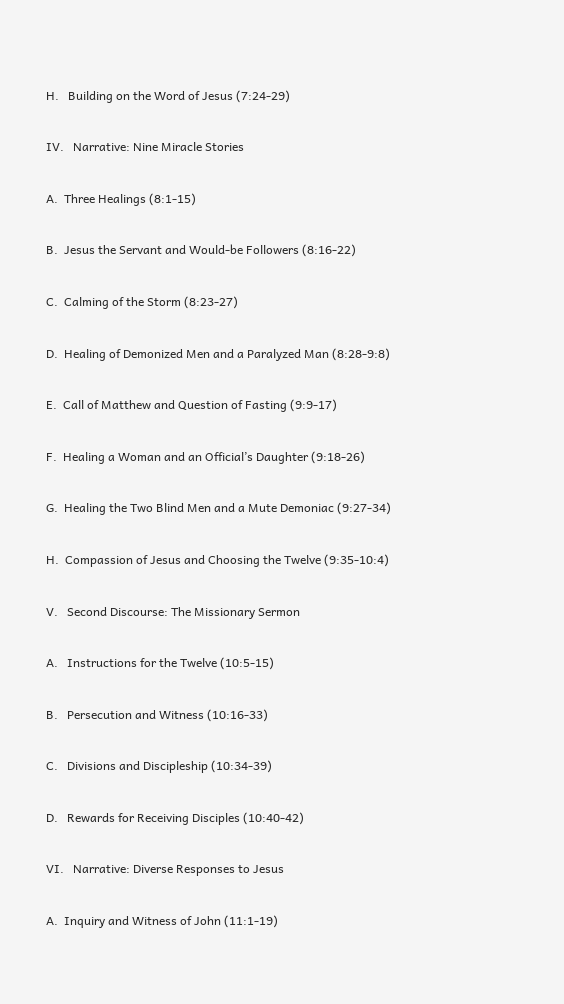H.   Building on the Word of Jesus (7:24-29)

IV.   Narrative: Nine Miracle Stories

A.  Three Healings (8:1-15)

B.  Jesus the Servant and Would-be Followers (8:16-22)

C.  Calming of the Storm (8:23-27)

D.  Healing of Demonized Men and a Paralyzed Man (8:28-9:8)

E.  Call of Matthew and Question of Fasting (9:9-17)

F.  Healing a Woman and an Official’s Daughter (9:18-26)

G.  Healing the Two Blind Men and a Mute Demoniac (9:27-34)

H.  Compassion of Jesus and Choosing the Twelve (9:35-10:4)

V.   Second Discourse: The Missionary Sermon

A.   Instructions for the Twelve (10:5-15)

B.   Persecution and Witness (10:16-33)

C.   Divisions and Discipleship (10:34-39)

D.   Rewards for Receiving Disciples (10:40-42)

VI.   Narrative: Diverse Responses to Jesus

A.  Inquiry and Witness of John (11:1-19)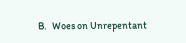B.   Woes on Unrepentant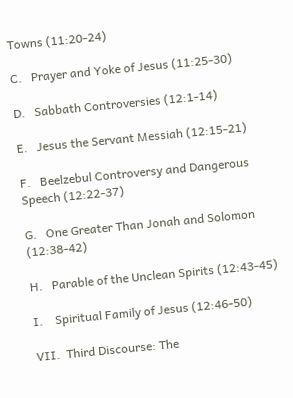Towns (11:20-24)

C.   Prayer and Yoke of Jesus (11:25-30)

D.   Sabbath Controversies (12:1-14)

E.   Jesus the Servant Messiah (12:15-21)

F.   Beelzebul Controversy and Dangerous Speech (12:22-37)

G.   One Greater Than Jonah and Solomon (12:38-42)

H.   Parable of the Unclean Spirits (12:43-45)

I.    Spiritual Family of Jesus (12:46-50)

VII.  Third Discourse: The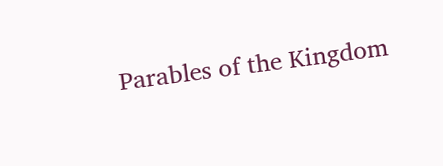Parables of the Kingdom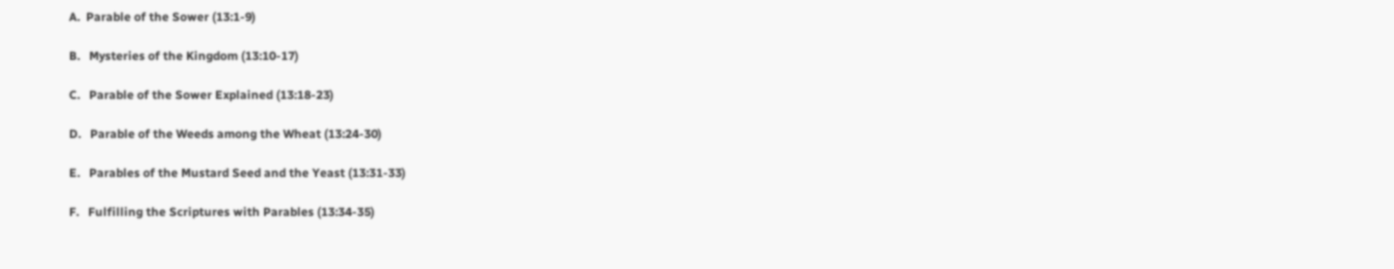A.  Parable of the Sower (13:1-9)

B.   Mysteries of the Kingdom (13:10-17)

C.   Parable of the Sower Explained (13:18-23)

D.   Parable of the Weeds among the Wheat (13:24-30)

E.   Parables of the Mustard Seed and the Yeast (13:31-33)

F.   Fulfilling the Scriptures with Parables (13:34-35)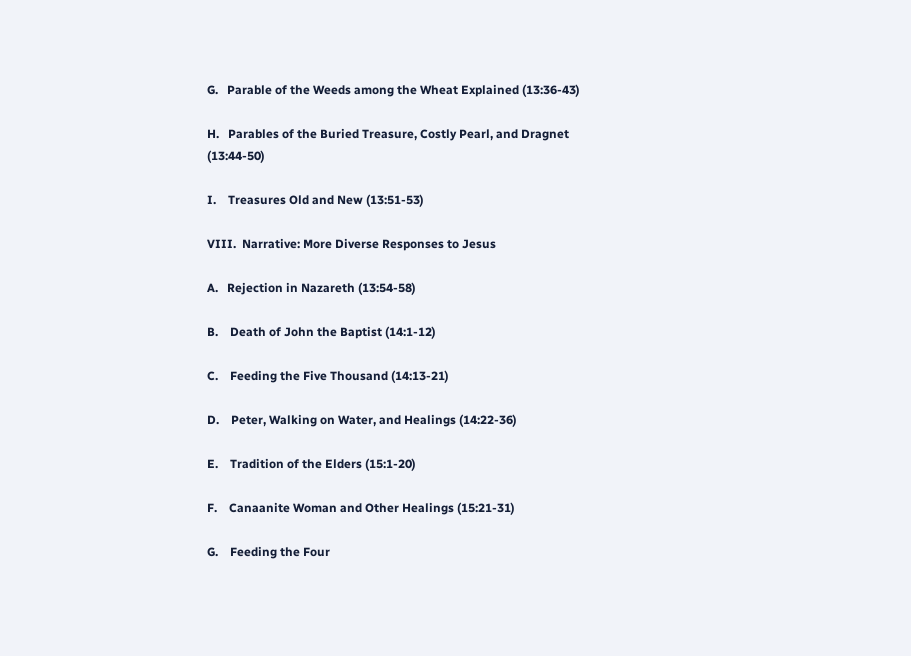G.   Parable of the Weeds among the Wheat Explained (13:36-43)

H.   Parables of the Buried Treasure, Costly Pearl, and Dragnet (13:44-50)

I.    Treasures Old and New (13:51-53)

VIII.  Narrative: More Diverse Responses to Jesus

A.   Rejection in Nazareth (13:54-58)

B.    Death of John the Baptist (14:1-12)

C.    Feeding the Five Thousand (14:13-21)

D.    Peter, Walking on Water, and Healings (14:22-36)

E.    Tradition of the Elders (15:1-20)

F.    Canaanite Woman and Other Healings (15:21-31)

G.    Feeding the Four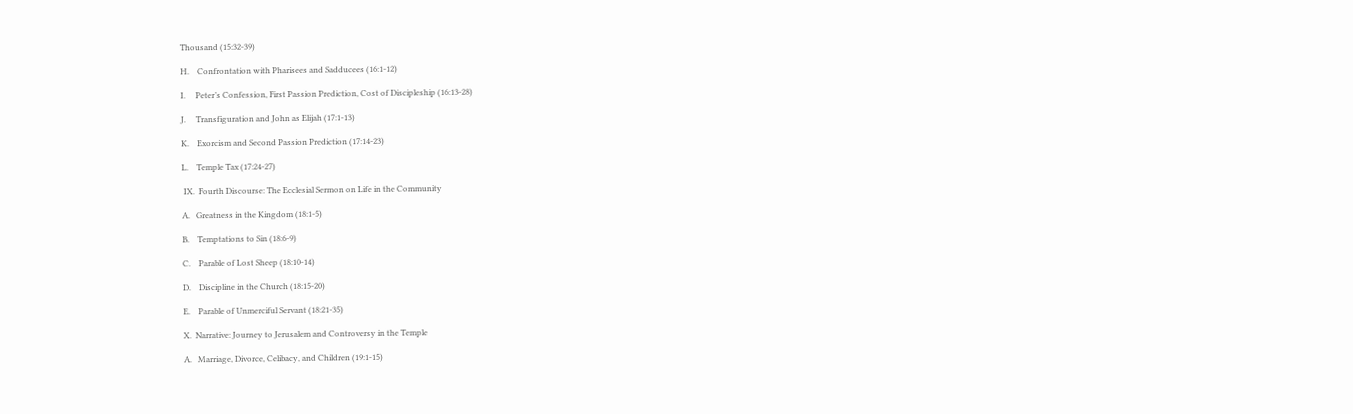Thousand (15:32-39)

H.    Confrontation with Pharisees and Sadducees (16:1-12)

I.     Peter’s Confession, First Passion Prediction, Cost of Discipleship (16:13-28)

J.     Transfiguration and John as Elijah (17:1-13)

K.    Exorcism and Second Passion Prediction (17:14-23)

L.    Temple Tax (17:24-27)

 IX.  Fourth Discourse: The Ecclesial Sermon on Life in the Community

A.   Greatness in the Kingdom (18:1-5)

B.    Temptations to Sin (18:6-9)

C.    Parable of Lost Sheep (18:10-14)

D.    Discipline in the Church (18:15-20)

E.    Parable of Unmerciful Servant (18:21-35)

X.  Narrative: Journey to Jerusalem and Controversy in the Temple

A.   Marriage, Divorce, Celibacy, and Children (19:1-15)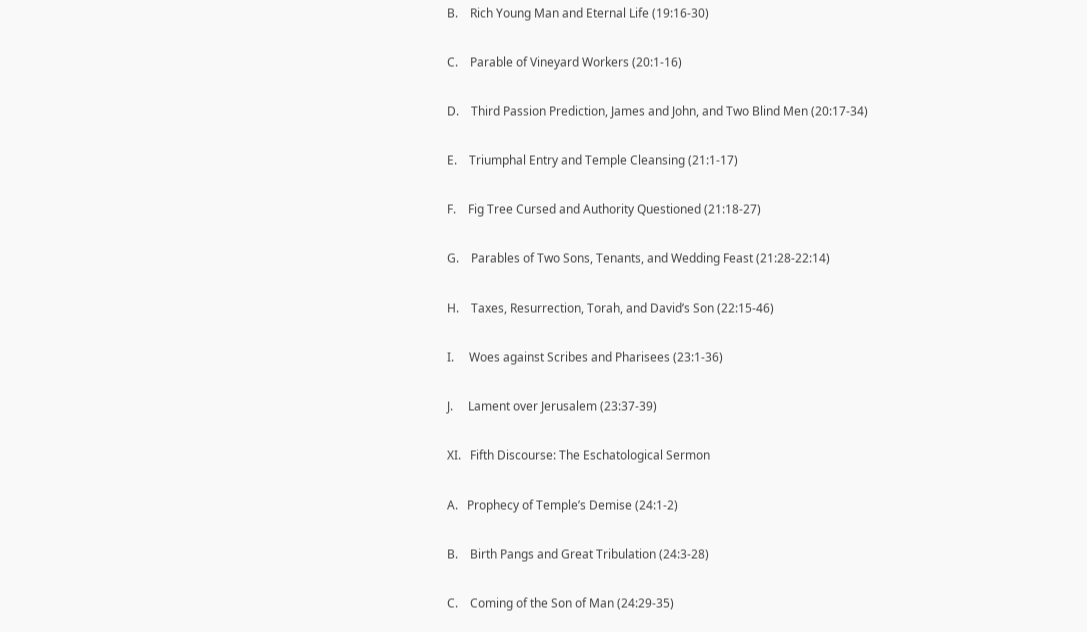B.    Rich Young Man and Eternal Life (19:16-30)

C.    Parable of Vineyard Workers (20:1-16)

D.    Third Passion Prediction, James and John, and Two Blind Men (20:17-34)

E.    Triumphal Entry and Temple Cleansing (21:1-17)

F.    Fig Tree Cursed and Authority Questioned (21:18-27)

G.    Parables of Two Sons, Tenants, and Wedding Feast (21:28-22:14)

H.    Taxes, Resurrection, Torah, and David’s Son (22:15-46)

I.     Woes against Scribes and Pharisees (23:1-36)

J.     Lament over Jerusalem (23:37-39)

XI.   Fifth Discourse: The Eschatological Sermon

A.   Prophecy of Temple’s Demise (24:1-2)

B.    Birth Pangs and Great Tribulation (24:3-28)

C.    Coming of the Son of Man (24:29-35)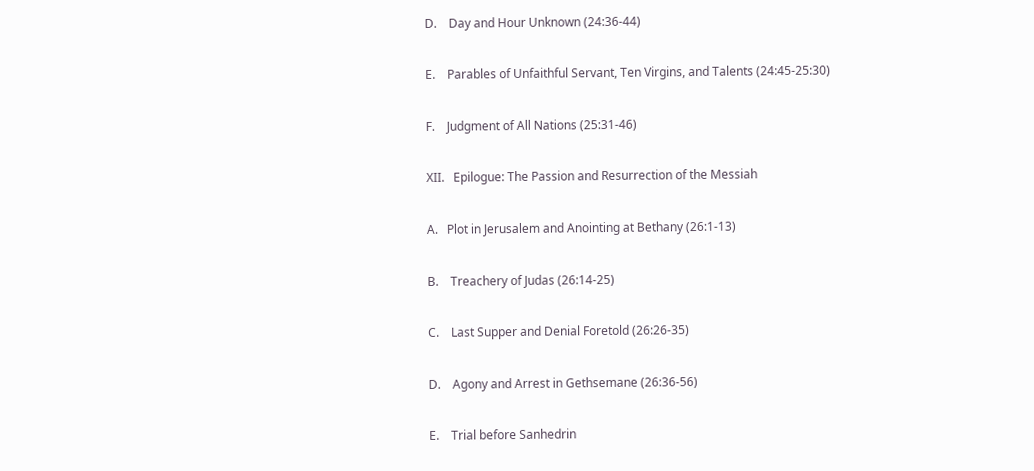D.    Day and Hour Unknown (24:36-44)

E.    Parables of Unfaithful Servant, Ten Virgins, and Talents (24:45-25:30)

F.    Judgment of All Nations (25:31-46)

XII.   Epilogue: The Passion and Resurrection of the Messiah

A.   Plot in Jerusalem and Anointing at Bethany (26:1-13)

B.    Treachery of Judas (26:14-25)

C.    Last Supper and Denial Foretold (26:26-35)

D.    Agony and Arrest in Gethsemane (26:36-56)

E.    Trial before Sanhedrin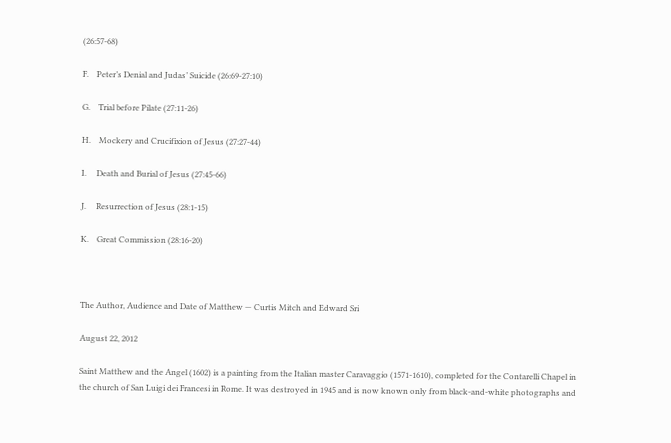(26:57-68)

F.    Peter’s Denial and Judas’ Suicide (26:69-27:10)

G.    Trial before Pilate (27:11-26)

H.    Mockery and Crucifixion of Jesus (27:27-44)

I.     Death and Burial of Jesus (27:45-66)

J.     Resurrection of Jesus (28:1-15)

K.    Great Commission (28:16-20)



The Author, Audience and Date of Matthew — Curtis Mitch and Edward Sri

August 22, 2012

Saint Matthew and the Angel (1602) is a painting from the Italian master Caravaggio (1571-1610), completed for the Contarelli Chapel in the church of San Luigi dei Francesi in Rome. It was destroyed in 1945 and is now known only from black-and-white photographs and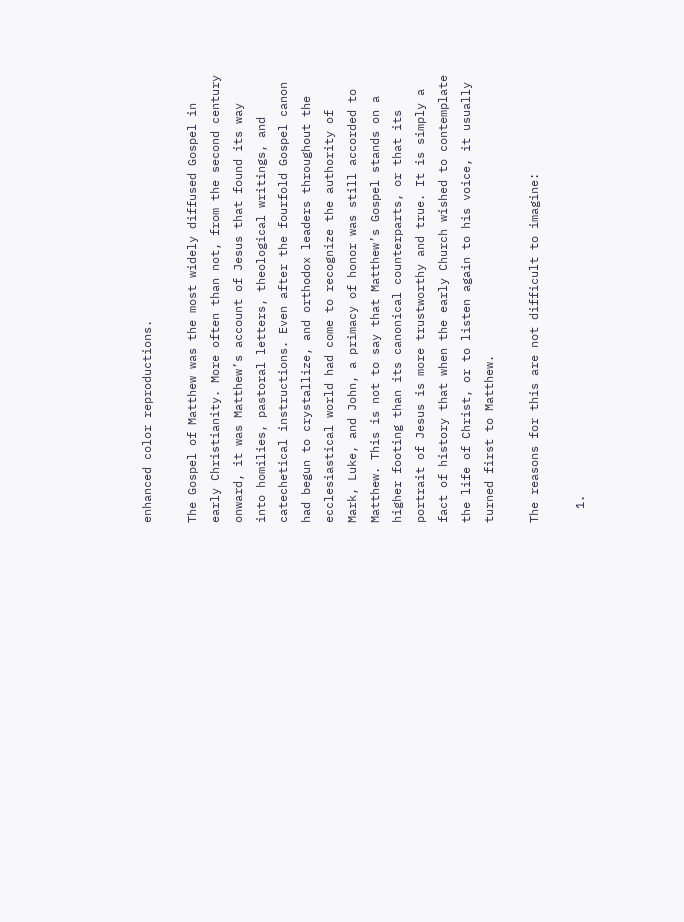enhanced color reproductions.

The Gospel of Matthew was the most widely diffused Gospel in early Christianity. More often than not, from the second century onward, it was Matthew’s account of Jesus that found its way into homilies, pastoral letters, theological writings, and catechetical instructions. Even after the fourfold Gospel canon had begun to crystallize, and orthodox leaders throughout the ecclesiastical world had come to recognize the authority of Mark, Luke, and John, a primacy of honor was still accorded to Matthew. This is not to say that Matthew’s Gospel stands on a higher footing than its canonical counterparts, or that its portrait of Jesus is more trustworthy and true. It is simply a fact of history that when the early Church wished to contemplate the life of Christ, or to listen again to his voice, it usually turned first to Matthew.

The reasons for this are not difficult to imagine:

  1.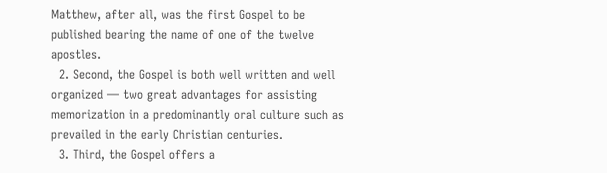Matthew, after all, was the first Gospel to be published bearing the name of one of the twelve apostles.
  2. Second, the Gospel is both well written and well organized — two great advantages for assisting memorization in a predominantly oral culture such as prevailed in the early Christian centuries.
  3. Third, the Gospel offers a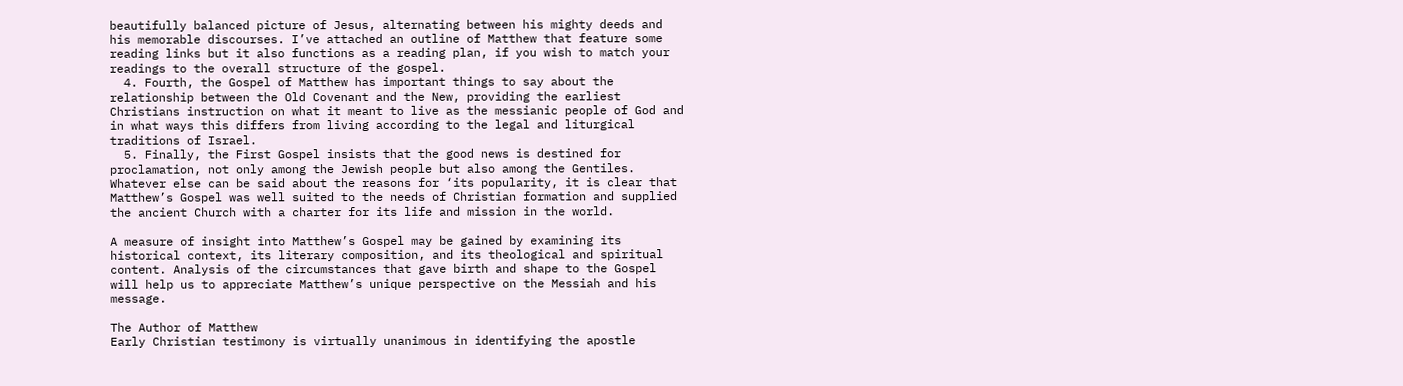beautifully balanced picture of Jesus, alternating between his mighty deeds and his memorable discourses. I’ve attached an outline of Matthew that feature some reading links but it also functions as a reading plan, if you wish to match your readings to the overall structure of the gospel.
  4. Fourth, the Gospel of Matthew has important things to say about the relationship between the Old Covenant and the New, providing the earliest Christians instruction on what it meant to live as the messianic people of God and in what ways this differs from living according to the legal and liturgical traditions of Israel.
  5. Finally, the First Gospel insists that the good news is destined for proclamation, not only among the Jewish people but also among the Gentiles. Whatever else can be said about the reasons for ‘its popularity, it is clear that Matthew’s Gospel was well suited to the needs of Christian formation and supplied the ancient Church with a charter for its life and mission in the world.

A measure of insight into Matthew’s Gospel may be gained by examining its historical context, its literary composition, and its theological and spiritual content. Analysis of the circumstances that gave birth and shape to the Gospel will help us to appreciate Matthew’s unique perspective on the Messiah and his message.

The Author of Matthew
Early Christian testimony is virtually unanimous in identifying the apostle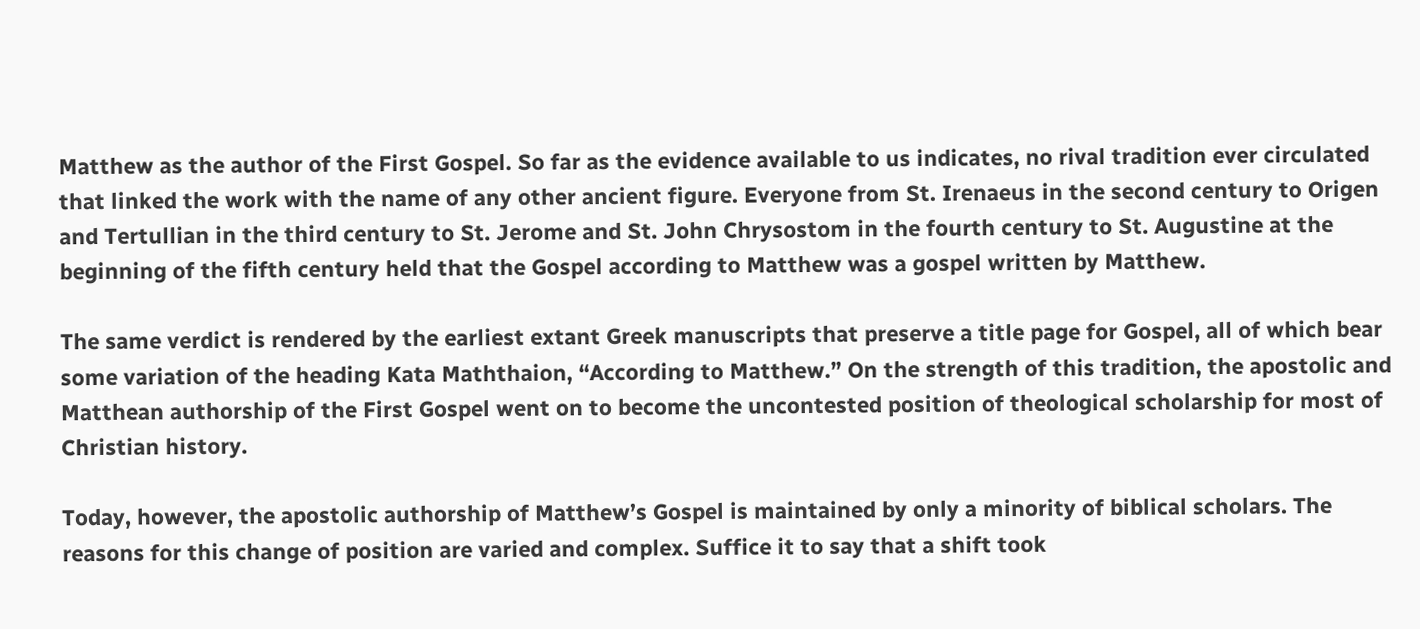Matthew as the author of the First Gospel. So far as the evidence available to us indicates, no rival tradition ever circulated that linked the work with the name of any other ancient figure. Everyone from St. Irenaeus in the second century to Origen and Tertullian in the third century to St. Jerome and St. John Chrysostom in the fourth century to St. Augustine at the beginning of the fifth century held that the Gospel according to Matthew was a gospel written by Matthew.

The same verdict is rendered by the earliest extant Greek manuscripts that preserve a title page for Gospel, all of which bear some variation of the heading Kata Maththaion, “According to Matthew.” On the strength of this tradition, the apostolic and Matthean authorship of the First Gospel went on to become the uncontested position of theological scholarship for most of Christian history.

Today, however, the apostolic authorship of Matthew’s Gospel is maintained by only a minority of biblical scholars. The reasons for this change of position are varied and complex. Suffice it to say that a shift took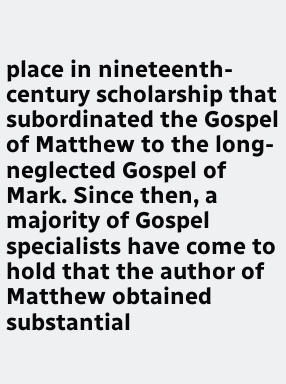place in nineteenth-century scholarship that subordinated the Gospel of Matthew to the long-neglected Gospel of Mark. Since then, a majority of Gospel specialists have come to hold that the author of Matthew obtained substantial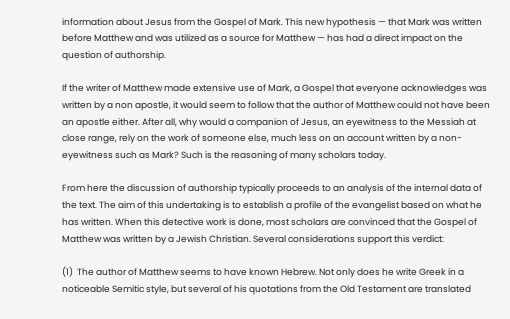information about Jesus from the Gospel of Mark. This new hypothesis — that Mark was written before Matthew and was utilized as a source for Matthew — has had a direct impact on the question of authorship.

If the writer of Matthew made extensive use of Mark, a Gospel that everyone acknowledges was written by a non apostle, it would seem to follow that the author of Matthew could not have been an apostle either. After all, why would a companion of Jesus, an eyewitness to the Messiah at close range, rely on the work of someone else, much less on an account written by a non-eyewitness such as Mark? Such is the reasoning of many scholars today.

From here the discussion of authorship typically proceeds to an analysis of the internal data of the text. The aim of this undertaking is to establish a profile of the evangelist based on what he has written. When this detective work is done, most scholars are convinced that the Gospel of Matthew was written by a Jewish Christian. Several considerations support this verdict:

(1)  The author of Matthew seems to have known Hebrew. Not only does he write Greek in a noticeable Semitic style, but several of his quotations from the Old Testament are translated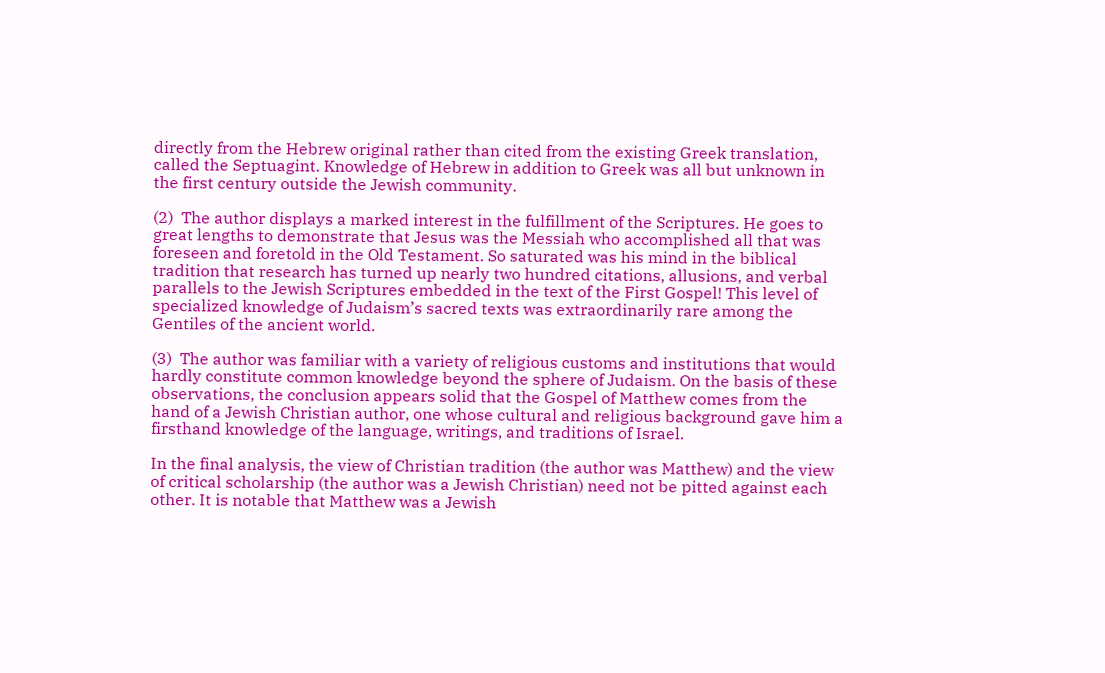directly from the Hebrew original rather than cited from the existing Greek translation, called the Septuagint. Knowledge of Hebrew in addition to Greek was all but unknown in the first century outside the Jewish community.

(2)  The author displays a marked interest in the fulfillment of the Scriptures. He goes to great lengths to demonstrate that Jesus was the Messiah who accomplished all that was foreseen and foretold in the Old Testament. So saturated was his mind in the biblical tradition that research has turned up nearly two hundred citations, allusions, and verbal parallels to the Jewish Scriptures embedded in the text of the First Gospel! This level of specialized knowledge of Judaism’s sacred texts was extraordinarily rare among the Gentiles of the ancient world.

(3)  The author was familiar with a variety of religious customs and institutions that would hardly constitute common knowledge beyond the sphere of Judaism. On the basis of these observations, the conclusion appears solid that the Gospel of Matthew comes from the hand of a Jewish Christian author, one whose cultural and religious background gave him a firsthand knowledge of the language, writings, and traditions of Israel.

In the final analysis, the view of Christian tradition (the author was Matthew) and the view of critical scholarship (the author was a Jewish Christian) need not be pitted against each other. It is notable that Matthew was a Jewish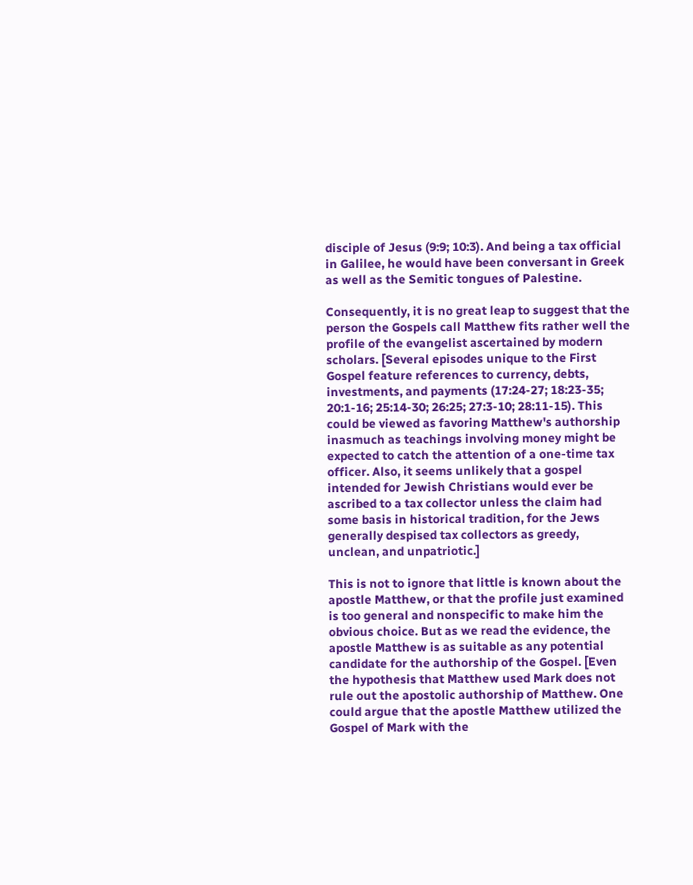disciple of Jesus (9:9; 10:3). And being a tax official in Galilee, he would have been conversant in Greek as well as the Semitic tongues of Palestine.

Consequently, it is no great leap to suggest that the person the Gospels call Matthew fits rather well the profile of the evangelist ascertained by modern scholars. [Several episodes unique to the First Gospel feature references to currency, debts, investments, and payments (17:24-27; 18:23-35; 20:1-16; 25:14-30; 26:25; 27:3-10; 28:11-15). This could be viewed as favoring Matthew's authorship inasmuch as teachings involving money might be expected to catch the attention of a one-time tax officer. Also, it seems unlikely that a gospel intended for Jewish Christians would ever be ascribed to a tax collector unless the claim had some basis in historical tradition, for the Jews generally despised tax collectors as greedy, unclean, and unpatriotic.]

This is not to ignore that little is known about the apostle Matthew, or that the profile just examined is too general and nonspecific to make him the obvious choice. But as we read the evidence, the apostle Matthew is as suitable as any potential candidate for the authorship of the Gospel. [Even the hypothesis that Matthew used Mark does not rule out the apostolic authorship of Matthew. One could argue that the apostle Matthew utilized the Gospel of Mark with the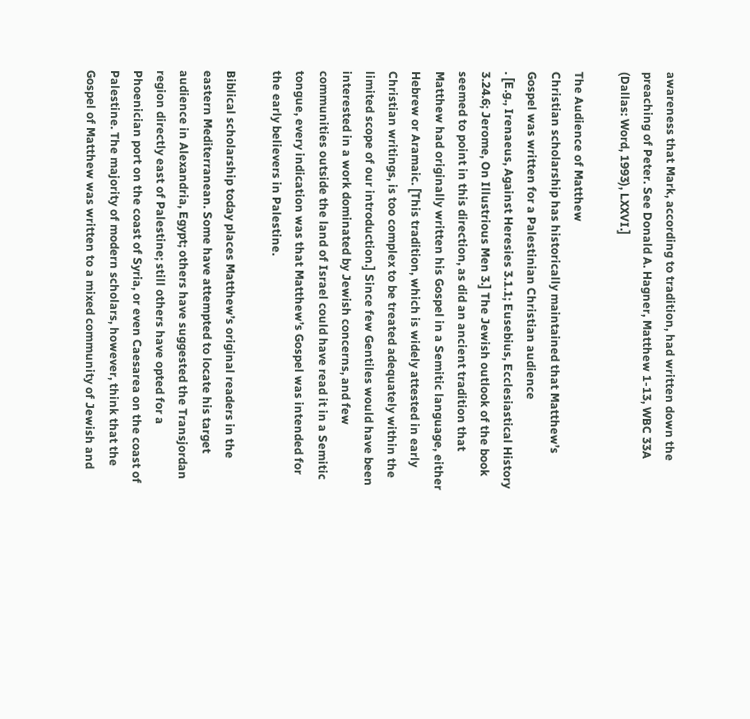awareness that Mark, according to tradition, had written down the preaching of Peter. See Donald A. Hagner, Matthew 1-13, WBC 33A (Dallas: Word, 1993), LXXVI.]

The Audience of Matthew
Christian scholarship has historically maintained that Matthew’s Gospel was written for a Palestinian Christian audience
. [E.g., Irenaeus, Against Heresies 3.1.1; Eusebius, Ecclesiastical History 3.24.6; Jerome, On Illustrious Men 3.] The Jewish outlook of the book seemed to point in this direction, as did an ancient tradition that Matthew had originally written his Gospel in a Semitic language, either Hebrew or Aramaic. [This tradition, which is widely attested in early Christian writings, is too complex to be treated adequately within the limited scope of our introduction.] Since few Gentiles would have been interested in a work dominated by Jewish concerns, and few communities outside the land of Israel could have read it in a Semitic tongue, every indication was that Matthew’s Gospel was intended for the early believers in Palestine.

Biblical scholarship today places Matthew’s original readers in the eastern Mediterranean. Some have attempted to locate his target audience in Alexandria, Egypt; others have suggested the Transjordan region directly east of Palestine; still others have opted for a Phoenician port on the coast of Syria, or even Caesarea on the coast of Palestine. The majority of modern scholars, however, think that the Gospel of Matthew was written to a mixed community of Jewish and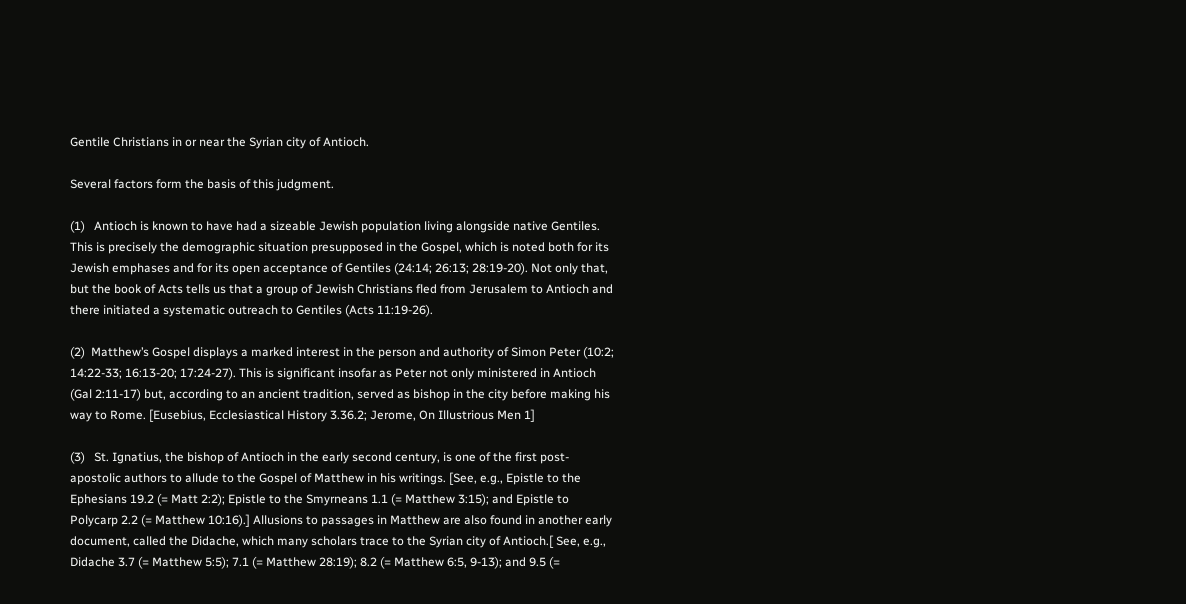Gentile Christians in or near the Syrian city of Antioch.

Several factors form the basis of this judgment.

(1)   Antioch is known to have had a sizeable Jewish population living alongside native Gentiles. This is precisely the demographic situation presupposed in the Gospel, which is noted both for its Jewish emphases and for its open acceptance of Gentiles (24:14; 26:13; 28:19-20). Not only that, but the book of Acts tells us that a group of Jewish Christians fled from Jerusalem to Antioch and there initiated a systematic outreach to Gentiles (Acts 11:19-26).

(2)  Matthew’s Gospel displays a marked interest in the person and authority of Simon Peter (10:2; 14:22-33; 16:13-20; 17:24-27). This is significant insofar as Peter not only ministered in Antioch (Gal 2:11-17) but, according to an ancient tradition, served as bishop in the city before making his way to Rome. [Eusebius, Ecclesiastical History 3.36.2; Jerome, On Illustrious Men 1]

(3)   St. Ignatius, the bishop of Antioch in the early second century, is one of the first post-apostolic authors to allude to the Gospel of Matthew in his writings. [See, e.g., Epistle to the Ephesians 19.2 (= Matt 2:2); Epistle to the Smyrneans 1.1 (= Matthew 3:15); and Epistle to Polycarp 2.2 (= Matthew 10:16).] Allusions to passages in Matthew are also found in another early document, called the Didache, which many scholars trace to the Syrian city of Antioch.[ See, e.g., Didache 3.7 (= Matthew 5:5); 7.1 (= Matthew 28:19); 8.2 (= Matthew 6:5, 9-13); and 9.5 (=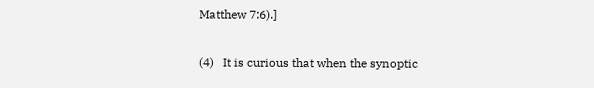Matthew 7:6).]

(4)   It is curious that when the synoptic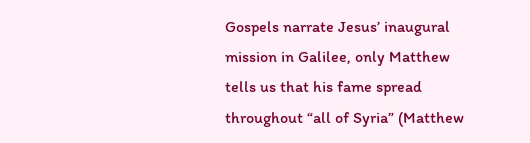Gospels narrate Jesus’ inaugural mission in Galilee, only Matthew tells us that his fame spread throughout “all of Syria” (Matthew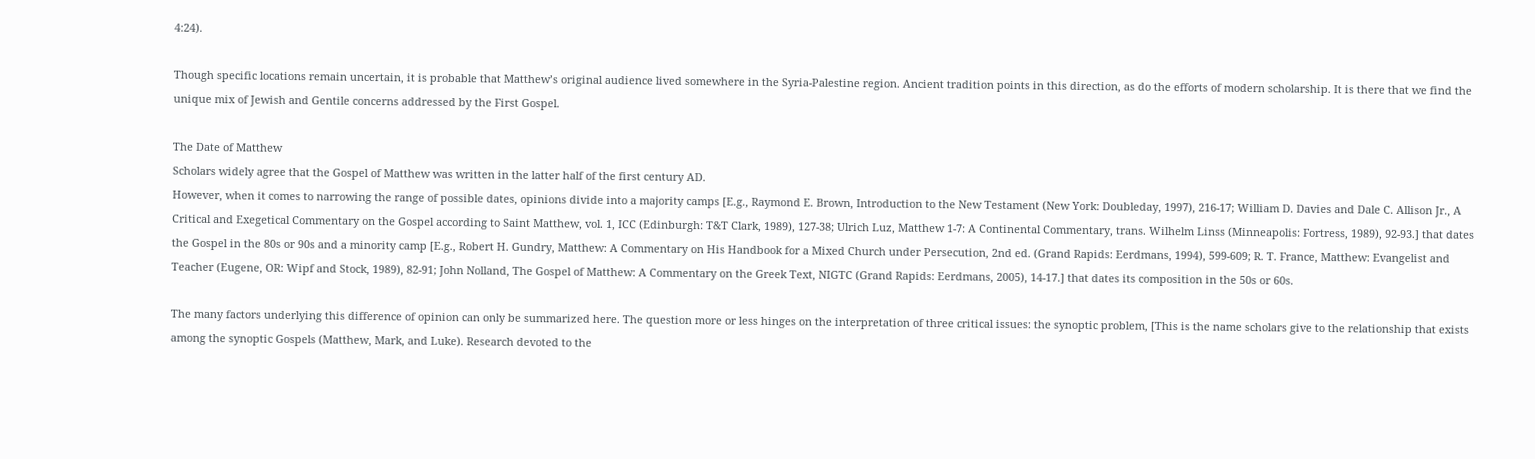4:24).

Though specific locations remain uncertain, it is probable that Matthew’s original audience lived somewhere in the Syria-Palestine region. Ancient tradition points in this direction, as do the efforts of modern scholarship. It is there that we find the unique mix of Jewish and Gentile concerns addressed by the First Gospel.

The Date of Matthew
Scholars widely agree that the Gospel of Matthew was written in the latter half of the first century AD.
However, when it comes to narrowing the range of possible dates, opinions divide into a majority camps [E.g., Raymond E. Brown, Introduction to the New Testament (New York: Doubleday, 1997), 216-17; William D. Davies and Dale C. Allison Jr., A Critical and Exegetical Commentary on the Gospel according to Saint Matthew, vol. 1, ICC (Edinburgh: T&T Clark, 1989), 127-38; Ulrich Luz, Matthew 1-7: A Continental Commentary, trans. Wilhelm Linss (Minneapolis: Fortress, 1989), 92-93.] that dates the Gospel in the 80s or 90s and a minority camp [E.g., Robert H. Gundry, Matthew: A Commentary on His Handbook for a Mixed Church under Persecution, 2nd ed. (Grand Rapids: Eerdmans, 1994), 599-609; R. T. France, Matthew: Evangelist and Teacher (Eugene, OR: Wipf and Stock, 1989), 82-91; John Nolland, The Gospel of Matthew: A Commentary on the Greek Text, NIGTC (Grand Rapids: Eerdmans, 2005), 14-17.] that dates its composition in the 50s or 60s.

The many factors underlying this difference of opinion can only be summarized here. The question more or less hinges on the interpretation of three critical issues: the synoptic problem, [This is the name scholars give to the relationship that exists among the synoptic Gospels (Matthew, Mark, and Luke). Research devoted to the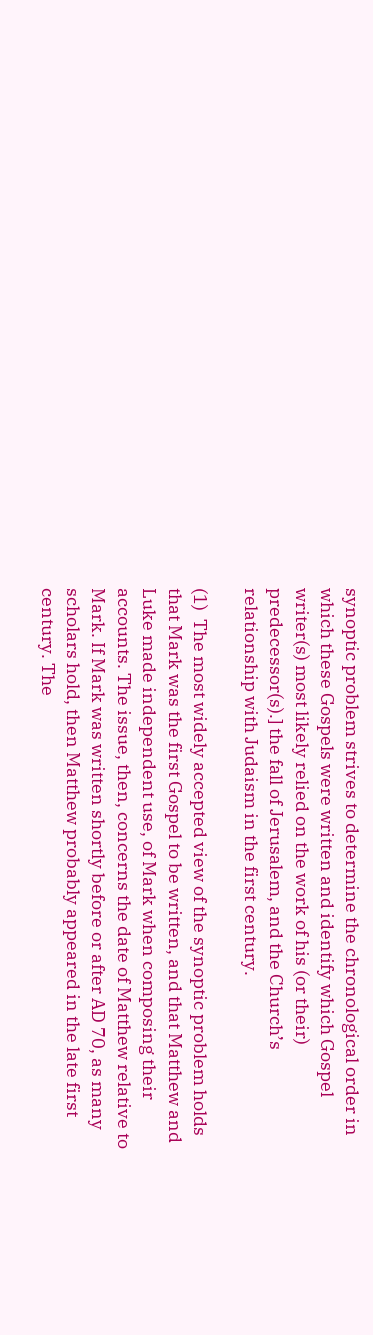synoptic problem strives to determine the chronological order in which these Gospels were written and identify which Gospel writer(s) most likely relied on the work of his (or their) predecessor(s).] the fall of Jerusalem, and the Church’s relationship with Judaism in the first century.

(1)  The most widely accepted view of the synoptic problem holds that Mark was the first Gospel to be written, and that Matthew and Luke made independent use, of Mark when composing their accounts. The issue, then, concerns the date of Matthew relative to Mark. If Mark was written shortly before or after AD 70, as many scholars hold, then Matthew probably appeared in the late first century. The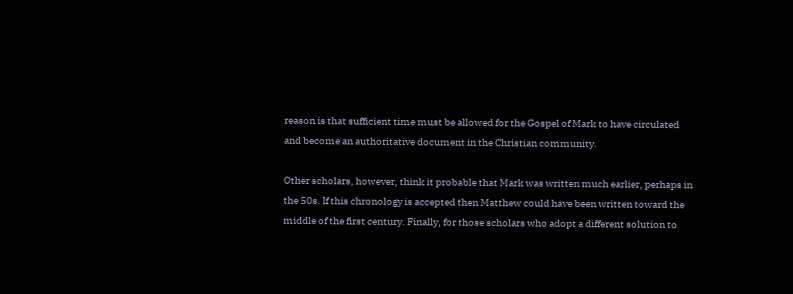reason is that sufficient time must be allowed for the Gospel of Mark to have circulated and become an authoritative document in the Christian community.

Other scholars, however, think it probable that Mark was written much earlier, perhaps in the 50s. If this chronology is accepted then Matthew could have been written toward the middle of the first century. Finally, for those scholars who adopt a different solution to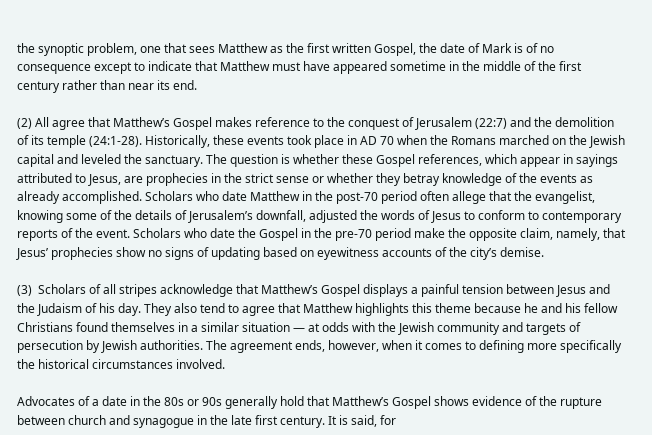the synoptic problem, one that sees Matthew as the first written Gospel, the date of Mark is of no consequence except to indicate that Matthew must have appeared sometime in the middle of the first century rather than near its end.

(2) All agree that Matthew’s Gospel makes reference to the conquest of Jerusalem (22:7) and the demolition of its temple (24:1-28). Historically, these events took place in AD 70 when the Romans marched on the Jewish capital and leveled the sanctuary. The question is whether these Gospel references, which appear in sayings attributed to Jesus, are prophecies in the strict sense or whether they betray knowledge of the events as already accomplished. Scholars who date Matthew in the post-70 period often allege that the evangelist, knowing some of the details of Jerusalem’s downfall, adjusted the words of Jesus to conform to contemporary reports of the event. Scholars who date the Gospel in the pre-70 period make the opposite claim, namely, that Jesus’ prophecies show no signs of updating based on eyewitness accounts of the city’s demise.

(3)  Scholars of all stripes acknowledge that Matthew’s Gospel displays a painful tension between Jesus and the Judaism of his day. They also tend to agree that Matthew highlights this theme because he and his fellow Christians found themselves in a similar situation — at odds with the Jewish community and targets of persecution by Jewish authorities. The agreement ends, however, when it comes to defining more specifically the historical circumstances involved.

Advocates of a date in the 80s or 90s generally hold that Matthew’s Gospel shows evidence of the rupture between church and synagogue in the late first century. It is said, for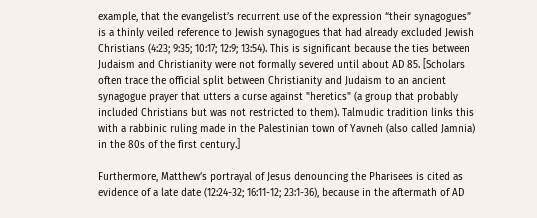example, that the evangelist’s recurrent use of the expression “their synagogues” is a thinly veiled reference to Jewish synagogues that had already excluded Jewish Christians (4:23; 9:35; 10:17; 12:9; 13:54). This is significant because the ties between Judaism and Christianity were not formally severed until about AD 85. [Scholars often trace the official split between Christianity and Judaism to an ancient synagogue prayer that utters a curse against "heretics" (a group that probably included Christians but was not restricted to them). Talmudic tradition links this with a rabbinic ruling made in the Palestinian town of Yavneh (also called Jamnia) in the 80s of the first century.]

Furthermore, Matthew’s portrayal of Jesus denouncing the Pharisees is cited as evidence of a late date (12:24-32; 16:11-12; 23:1-36), because in the aftermath of AD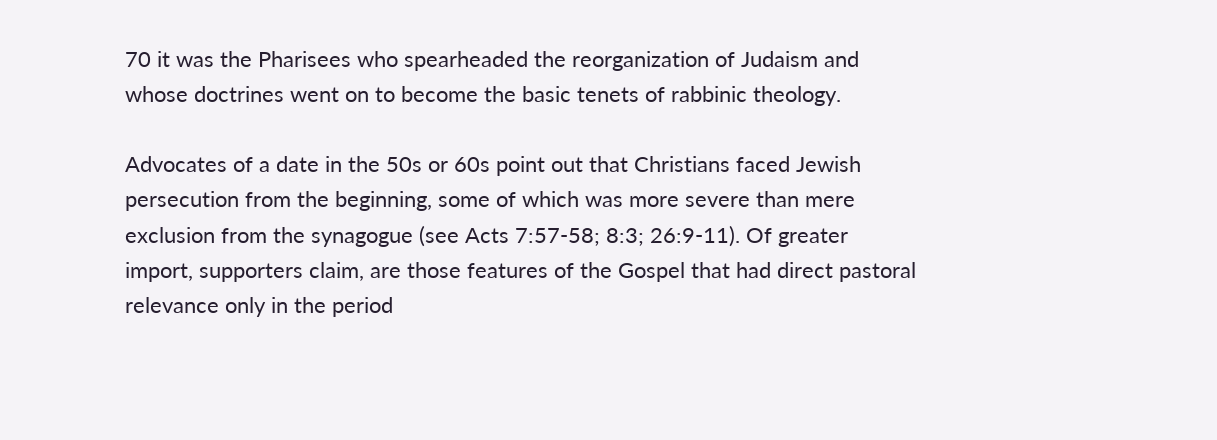70 it was the Pharisees who spearheaded the reorganization of Judaism and whose doctrines went on to become the basic tenets of rabbinic theology.

Advocates of a date in the 50s or 60s point out that Christians faced Jewish persecution from the beginning, some of which was more severe than mere exclusion from the synagogue (see Acts 7:57-58; 8:3; 26:9-11). Of greater import, supporters claim, are those features of the Gospel that had direct pastoral relevance only in the period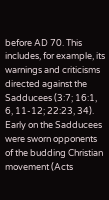before AD 70. This includes, for example, its warnings and criticisms directed against the Sadducees (3:7; 16:1, 6, 11-12; 22:23, 34). Early on the Sadducees were sworn opponents of the budding Christian movement (Acts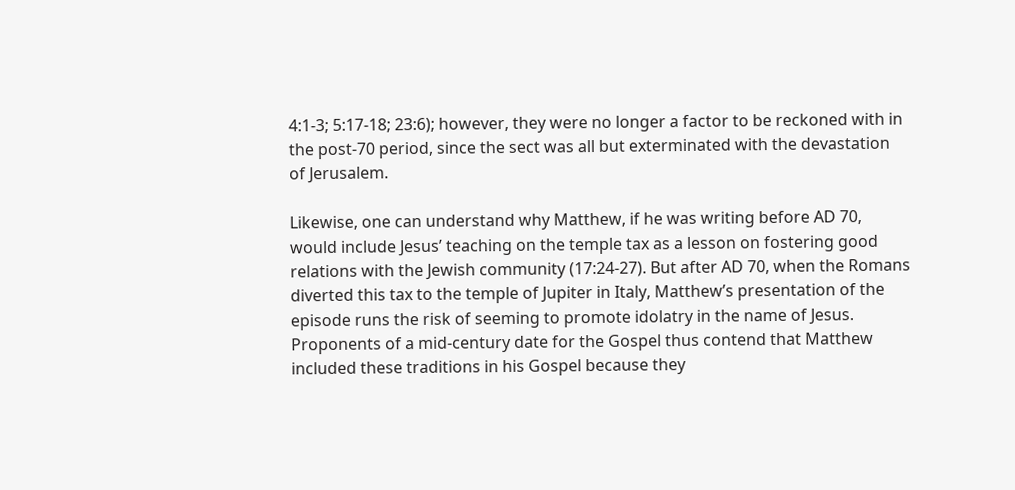4:1-3; 5:17-18; 23:6); however, they were no longer a factor to be reckoned with in the post-70 period, since the sect was all but exterminated with the devastation of Jerusalem.

Likewise, one can understand why Matthew, if he was writing before AD 70, would include Jesus’ teaching on the temple tax as a lesson on fostering good relations with the Jewish community (17:24-27). But after AD 70, when the Romans diverted this tax to the temple of Jupiter in Italy, Matthew’s presentation of the episode runs the risk of seeming to promote idolatry in the name of Jesus. Proponents of a mid-century date for the Gospel thus contend that Matthew included these traditions in his Gospel because they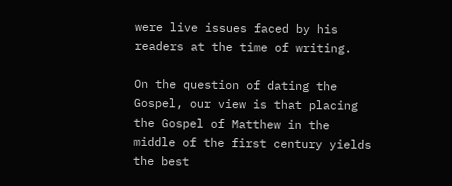were live issues faced by his readers at the time of writing.

On the question of dating the Gospel, our view is that placing the Gospel of Matthew in the middle of the first century yields the best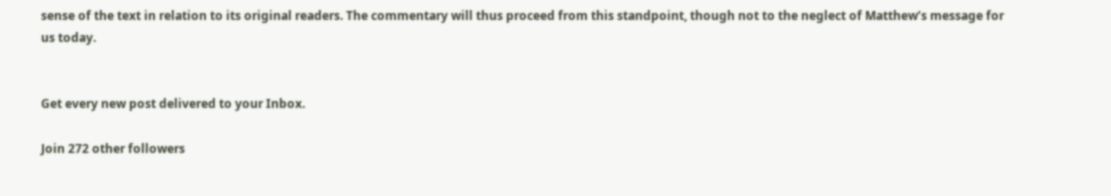sense of the text in relation to its original readers. The commentary will thus proceed from this standpoint, though not to the neglect of Matthew’s message for us today.


Get every new post delivered to your Inbox.

Join 272 other followers